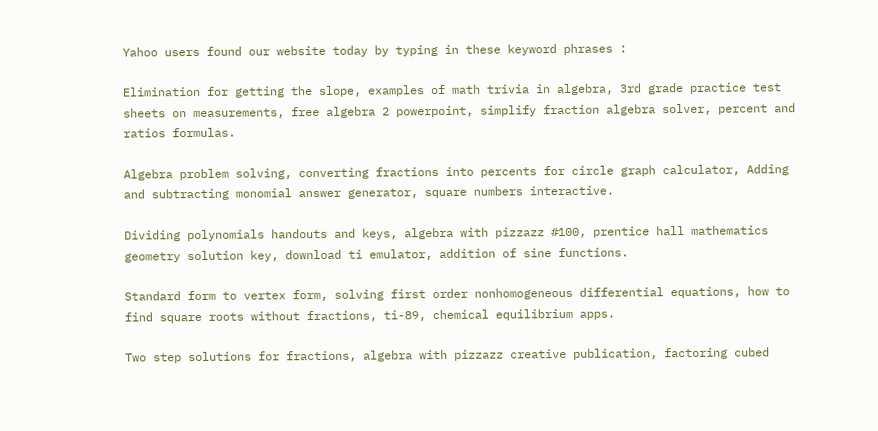Yahoo users found our website today by typing in these keyword phrases :

Elimination for getting the slope, examples of math trivia in algebra, 3rd grade practice test sheets on measurements, free algebra 2 powerpoint, simplify fraction algebra solver, percent and ratios formulas.

Algebra problem solving, converting fractions into percents for circle graph calculator, Adding and subtracting monomial answer generator, square numbers interactive.

Dividing polynomials handouts and keys, algebra with pizzazz #100, prentice hall mathematics geometry solution key, download ti emulator, addition of sine functions.

Standard form to vertex form, solving first order nonhomogeneous differential equations, how to find square roots without fractions, ti-89, chemical equilibrium apps.

Two step solutions for fractions, algebra with pizzazz creative publication, factoring cubed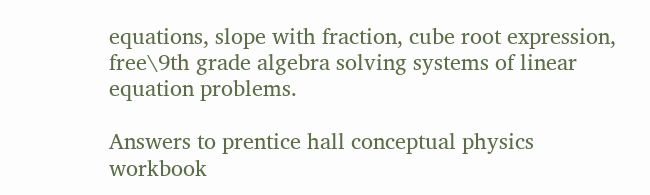equations, slope with fraction, cube root expression, free\9th grade algebra solving systems of linear equation problems.

Answers to prentice hall conceptual physics workbook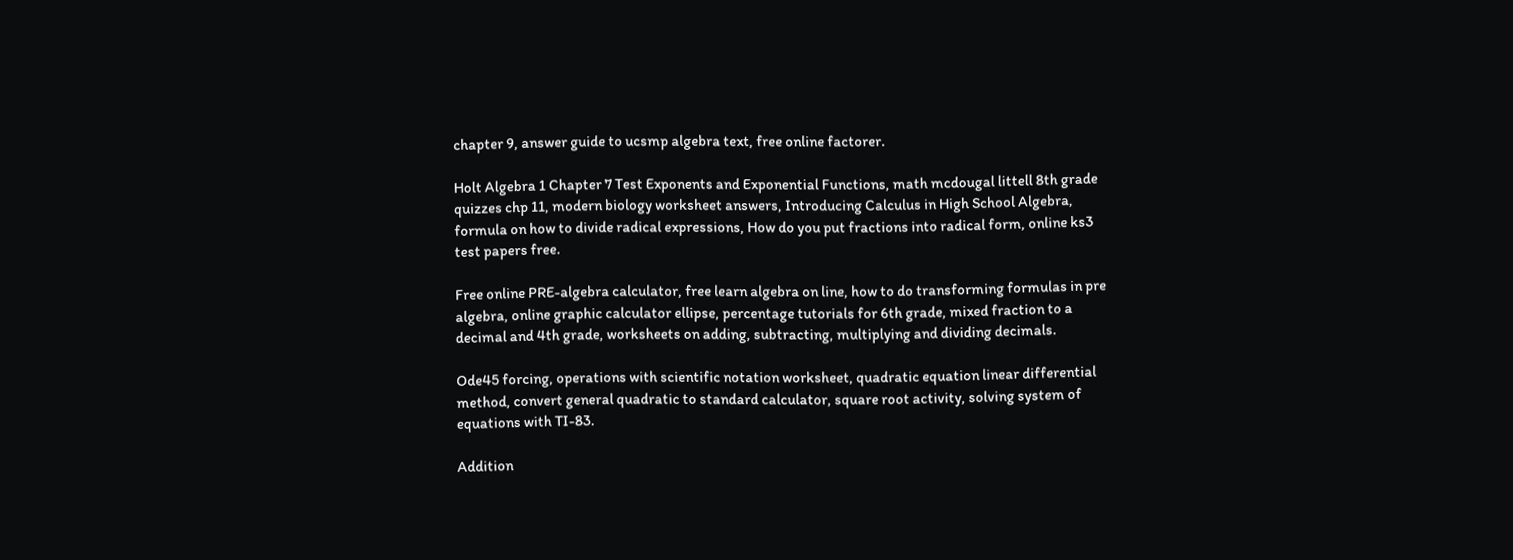chapter 9, answer guide to ucsmp algebra text, free online factorer.

Holt Algebra 1 Chapter 7 Test Exponents and Exponential Functions, math mcdougal littell 8th grade quizzes chp 11, modern biology worksheet answers, Introducing Calculus in High School Algebra, formula on how to divide radical expressions, How do you put fractions into radical form, online ks3 test papers free.

Free online PRE-algebra calculator, free learn algebra on line, how to do transforming formulas in pre algebra, online graphic calculator ellipse, percentage tutorials for 6th grade, mixed fraction to a decimal and 4th grade, worksheets on adding, subtracting, multiplying and dividing decimals.

Ode45 forcing, operations with scientific notation worksheet, quadratic equation linear differential method, convert general quadratic to standard calculator, square root activity, solving system of equations with TI-83.

Addition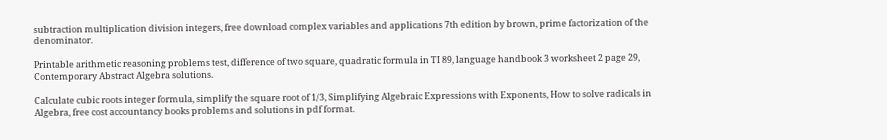subtraction multiplication division integers, free download complex variables and applications 7th edition by brown, prime factorization of the denominator.

Printable arithmetic reasoning problems test, difference of two square, quadratic formula in TI 89, language handbook 3 worksheet 2 page 29, Contemporary Abstract Algebra solutions.

Calculate cubic roots integer formula, simplify the square root of 1/3, Simplifying Algebraic Expressions with Exponents, How to solve radicals in Algebra, free cost accountancy books problems and solutions in pdf format.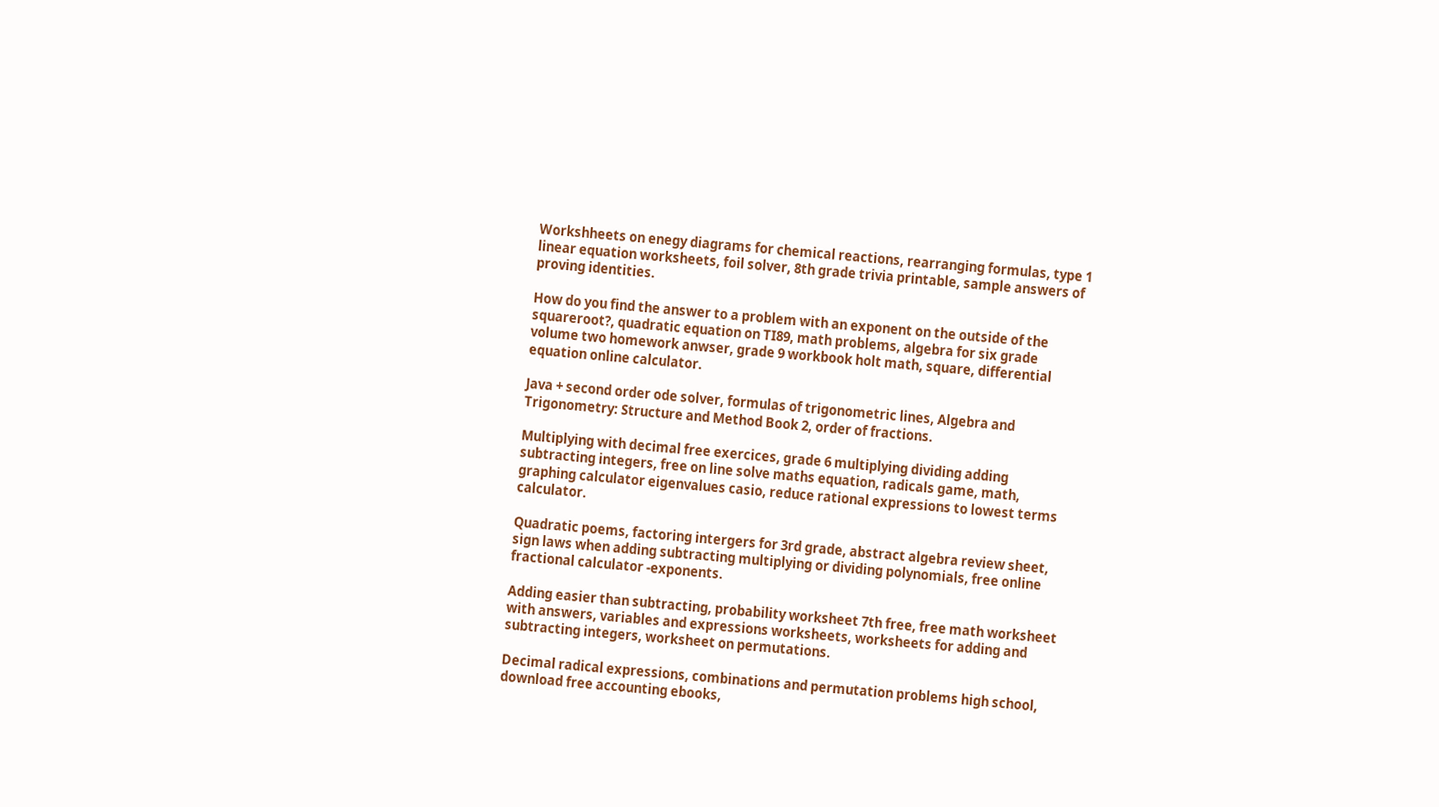Workshheets on enegy diagrams for chemical reactions, rearranging formulas, type 1 linear equation worksheets, foil solver, 8th grade trivia printable, sample answers of proving identities.

How do you find the answer to a problem with an exponent on the outside of the squareroot?, quadratic equation on TI89, math problems, algebra for six grade volume two homework anwser, grade 9 workbook holt math, square, differential equation online calculator.

Java + second order ode solver, formulas of trigonometric lines, Algebra and Trigonometry: Structure and Method Book 2, order of fractions.

Multiplying with decimal free exercices, grade 6 multiplying dividing adding subtracting integers, free on line solve maths equation, radicals game, math, graphing calculator eigenvalues casio, reduce rational expressions to lowest terms calculator.

Quadratic poems, factoring intergers for 3rd grade, abstract algebra review sheet, sign laws when adding subtracting multiplying or dividing polynomials, free online fractional calculator -exponents.

Adding easier than subtracting, probability worksheet 7th free, free math worksheet with answers, variables and expressions worksheets, worksheets for adding and subtracting integers, worksheet on permutations.

Decimal radical expressions, combinations and permutation problems high school, download free accounting ebooks,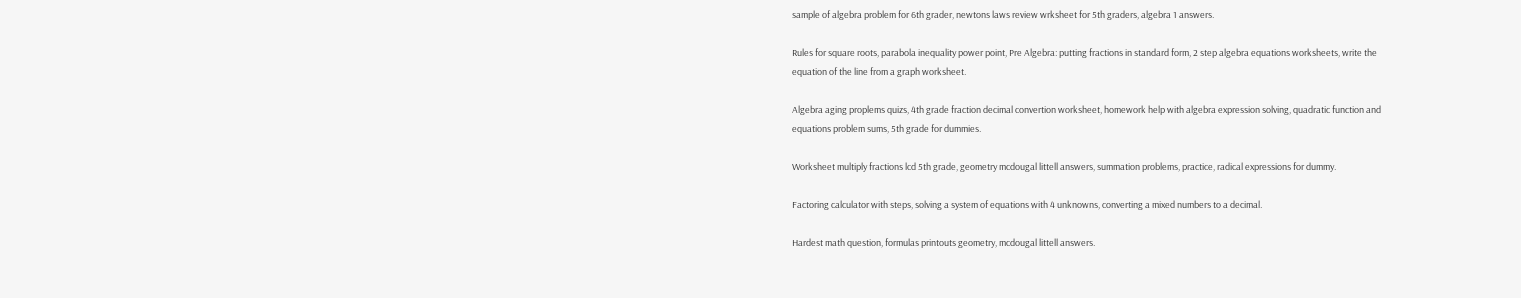sample of algebra problem for 6th grader, newtons laws review wrksheet for 5th graders, algebra 1 answers.

Rules for square roots, parabola inequality power point, Pre Algebra: putting fractions in standard form, 2 step algebra equations worksheets, write the equation of the line from a graph worksheet.

Algebra aging proplems quizs, 4th grade fraction decimal convertion worksheet, homework help with algebra expression solving, quadratic function and equations problem sums, 5th grade for dummies.

Worksheet multiply fractions lcd 5th grade, geometry mcdougal littell answers, summation problems, practice, radical expressions for dummy.

Factoring calculator with steps, solving a system of equations with 4 unknowns, converting a mixed numbers to a decimal.

Hardest math question, formulas printouts geometry, mcdougal littell answers.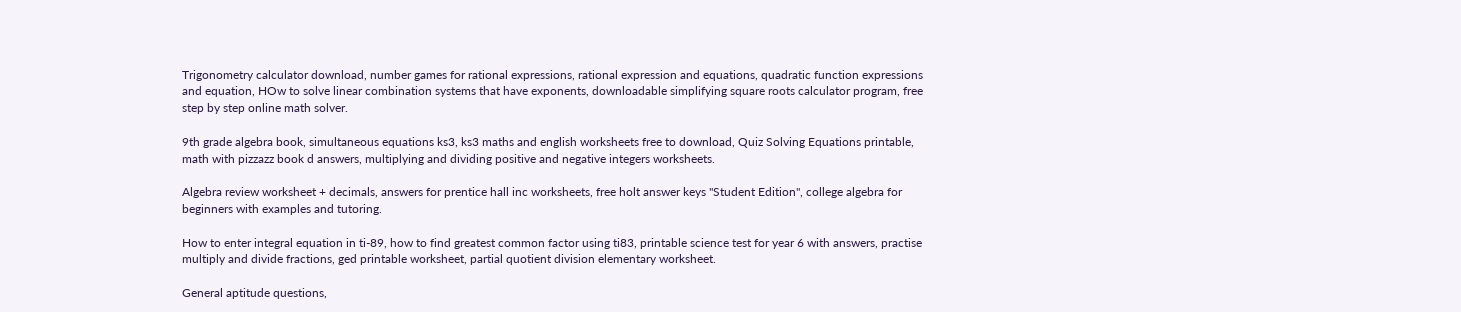Trigonometry calculator download, number games for rational expressions, rational expression and equations, quadratic function expressions and equation, HOw to solve linear combination systems that have exponents, downloadable simplifying square roots calculator program, free step by step online math solver.

9th grade algebra book, simultaneous equations ks3, ks3 maths and english worksheets free to download, Quiz Solving Equations printable, math with pizzazz book d answers, multiplying and dividing positive and negative integers worksheets.

Algebra review worksheet + decimals, answers for prentice hall inc worksheets, free holt answer keys "Student Edition", college algebra for beginners with examples and tutoring.

How to enter integral equation in ti-89, how to find greatest common factor using ti83, printable science test for year 6 with answers, practise multiply and divide fractions, ged printable worksheet, partial quotient division elementary worksheet.

General aptitude questions,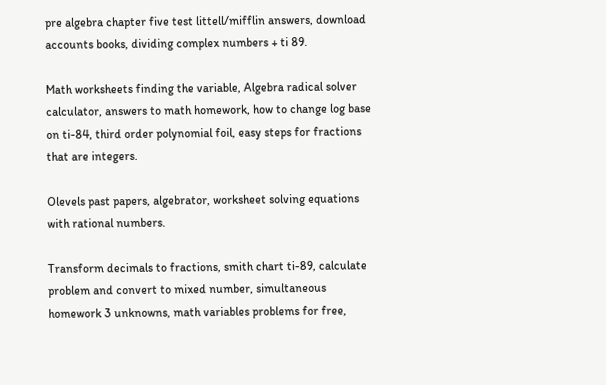pre algebra chapter five test littell/mifflin answers, download accounts books, dividing complex numbers + ti 89.

Math worksheets finding the variable, Algebra radical solver calculator, answers to math homework, how to change log base on ti-84, third order polynomial foil, easy steps for fractions that are integers.

Olevels past papers, algebrator, worksheet solving equations with rational numbers.

Transform decimals to fractions, smith chart ti-89, calculate problem and convert to mixed number, simultaneous homework 3 unknowns, math variables problems for free,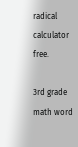radical calculator free.

3rd grade math word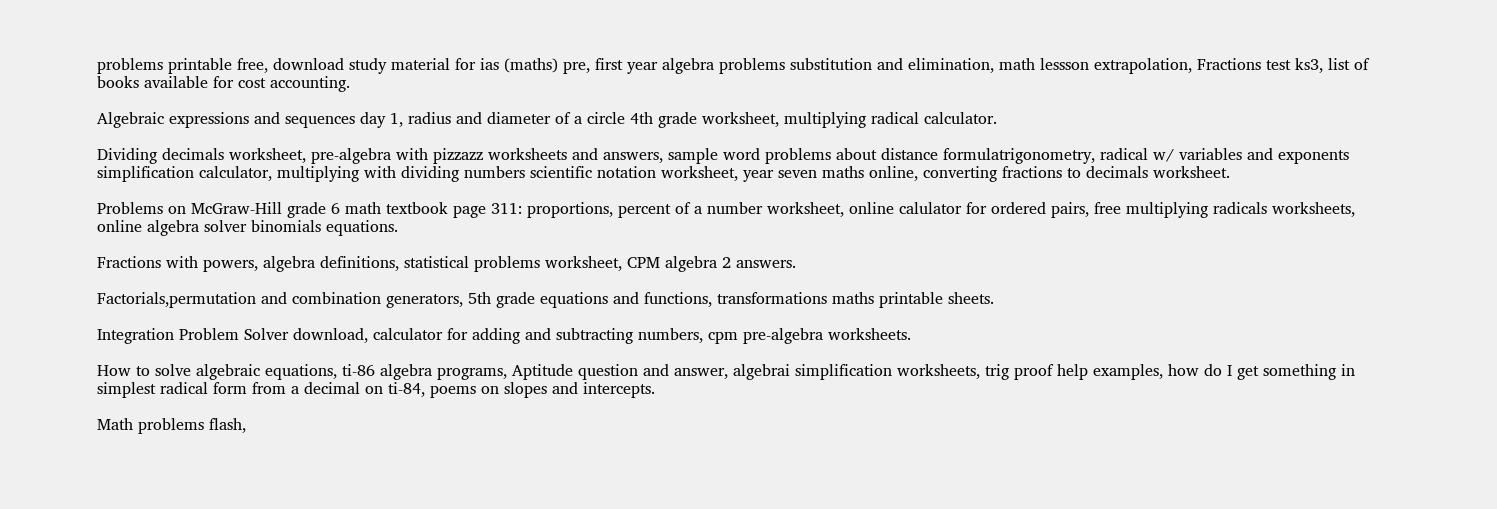problems printable free, download study material for ias (maths) pre, first year algebra problems substitution and elimination, math lessson extrapolation, Fractions test ks3, list of books available for cost accounting.

Algebraic expressions and sequences day 1, radius and diameter of a circle 4th grade worksheet, multiplying radical calculator.

Dividing decimals worksheet, pre-algebra with pizzazz worksheets and answers, sample word problems about distance formulatrigonometry, radical w/ variables and exponents simplification calculator, multiplying with dividing numbers scientific notation worksheet, year seven maths online, converting fractions to decimals worksheet.

Problems on McGraw-Hill grade 6 math textbook page 311: proportions, percent of a number worksheet, online calulator for ordered pairs, free multiplying radicals worksheets, online algebra solver binomials equations.

Fractions with powers, algebra definitions, statistical problems worksheet, CPM algebra 2 answers.

Factorials,permutation and combination generators, 5th grade equations and functions, transformations maths printable sheets.

Integration Problem Solver download, calculator for adding and subtracting numbers, cpm pre-algebra worksheets.

How to solve algebraic equations, ti-86 algebra programs, Aptitude question and answer, algebrai simplification worksheets, trig proof help examples, how do I get something in simplest radical form from a decimal on ti-84, poems on slopes and intercepts.

Math problems flash,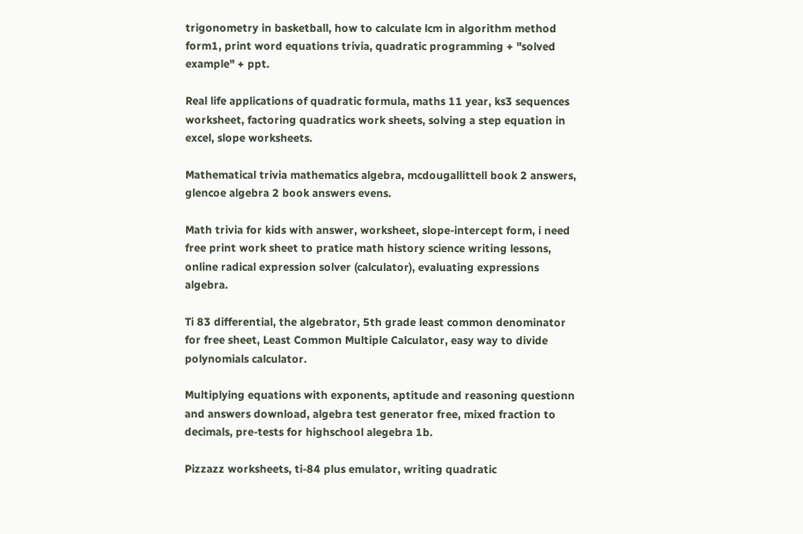trigonometry in basketball, how to calculate lcm in algorithm method form1, print word equations trivia, quadratic programming + "solved example" + ppt.

Real life applications of quadratic formula, maths 11 year, ks3 sequences worksheet, factoring quadratics work sheets, solving a step equation in excel, slope worksheets.

Mathematical trivia mathematics algebra, mcdougallittell book 2 answers, glencoe algebra 2 book answers evens.

Math trivia for kids with answer, worksheet, slope-intercept form, i need free print work sheet to pratice math history science writing lessons, online radical expression solver (calculator), evaluating expressions algebra.

Ti 83 differential, the algebrator, 5th grade least common denominator for free sheet, Least Common Multiple Calculator, easy way to divide polynomials calculator.

Multiplying equations with exponents, aptitude and reasoning questionn and answers download, algebra test generator free, mixed fraction to decimals, pre-tests for highschool alegebra 1b.

Pizzazz worksheets, ti-84 plus emulator, writing quadratic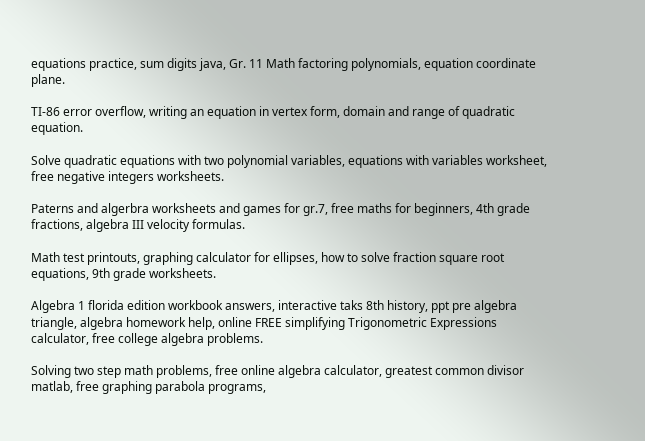equations practice, sum digits java, Gr. 11 Math factoring polynomials, equation coordinate plane.

TI-86 error overflow, writing an equation in vertex form, domain and range of quadratic equation.

Solve quadratic equations with two polynomial variables, equations with variables worksheet, free negative integers worksheets.

Paterns and algerbra worksheets and games for gr.7, free maths for beginners, 4th grade fractions, algebra III velocity formulas.

Math test printouts, graphing calculator for ellipses, how to solve fraction square root equations, 9th grade worksheets.

Algebra 1 florida edition workbook answers, interactive taks 8th history, ppt pre algebra triangle, algebra homework help, online FREE simplifying Trigonometric Expressions calculator, free college algebra problems.

Solving two step math problems, free online algebra calculator, greatest common divisor matlab, free graphing parabola programs,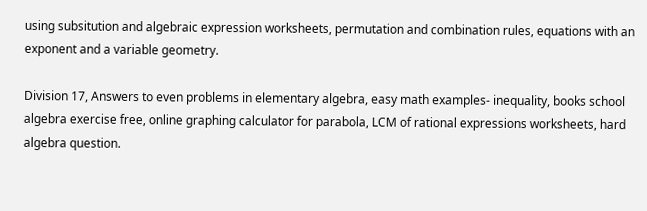using subsitution and algebraic expression worksheets, permutation and combination rules, equations with an exponent and a variable geometry.

Division 17, Answers to even problems in elementary algebra, easy math examples- inequality, books school algebra exercise free, online graphing calculator for parabola, LCM of rational expressions worksheets, hard algebra question.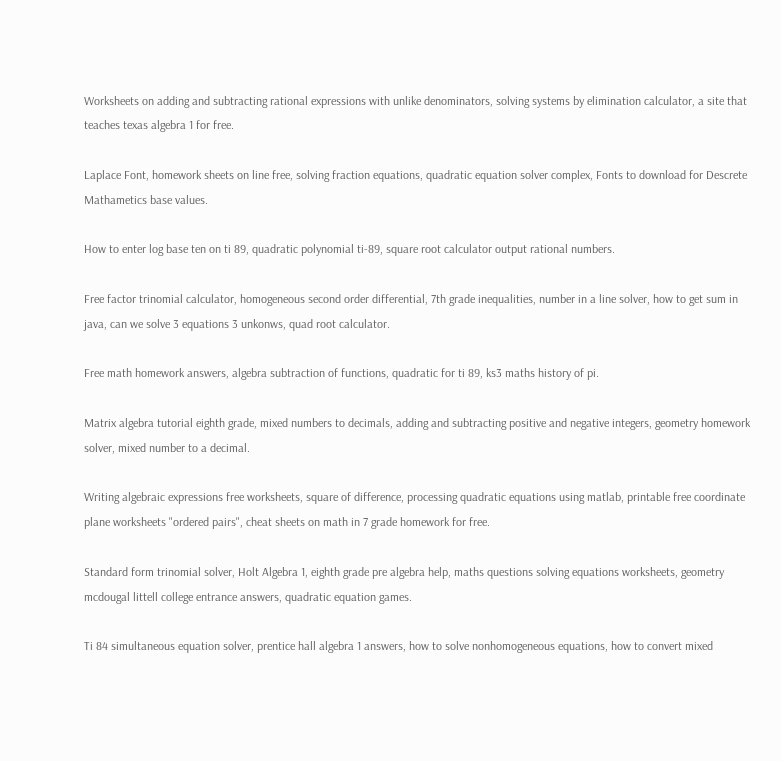Worksheets on adding and subtracting rational expressions with unlike denominators, solving systems by elimination calculator, a site that teaches texas algebra 1 for free.

Laplace Font, homework sheets on line free, solving fraction equations, quadratic equation solver complex, Fonts to download for Descrete Mathametics base values.

How to enter log base ten on ti 89, quadratic polynomial ti-89, square root calculator output rational numbers.

Free factor trinomial calculator, homogeneous second order differential, 7th grade inequalities, number in a line solver, how to get sum in java, can we solve 3 equations 3 unkonws, quad root calculator.

Free math homework answers, algebra subtraction of functions, quadratic for ti 89, ks3 maths history of pi.

Matrix algebra tutorial eighth grade, mixed numbers to decimals, adding and subtracting positive and negative integers, geometry homework solver, mixed number to a decimal.

Writing algebraic expressions free worksheets, square of difference, processing quadratic equations using matlab, printable free coordinate plane worksheets "ordered pairs", cheat sheets on math in 7 grade homework for free.

Standard form trinomial solver, Holt Algebra 1, eighth grade pre algebra help, maths questions solving equations worksheets, geometry mcdougal littell college entrance answers, quadratic equation games.

Ti 84 simultaneous equation solver, prentice hall algebra 1 answers, how to solve nonhomogeneous equations, how to convert mixed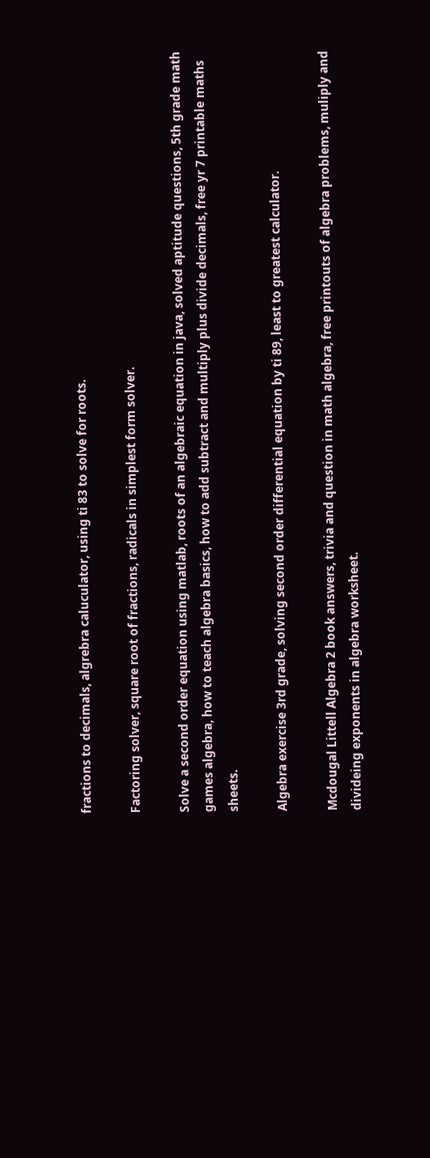fractions to decimals, algrebra caluculator, using ti 83 to solve for roots.

Factoring solver, square root of fractions, radicals in simplest form solver.

Solve a second order equation using matlab, roots of an algebraic equation in java, solved aptitude questions, 5th grade math games algebra, how to teach algebra basics, how to add subtract and multiply plus divide decimals, free yr 7 printable maths sheets.

Algebra exercise 3rd grade, solving second order differential equation by ti 89, least to greatest calculator.

Mcdougal Littell Algebra 2 book answers, trivia and question in math algebra, free printouts of algebra problems, muliply and divideing exponents in algebra worksheet.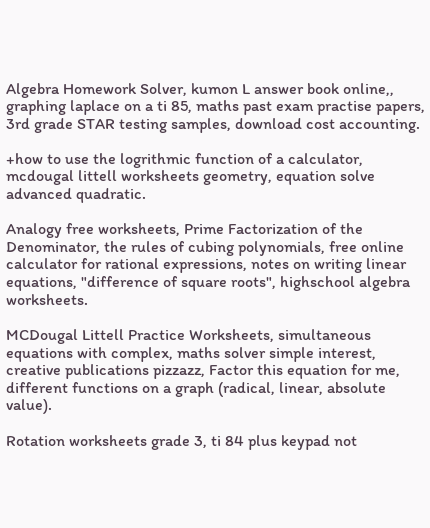Algebra Homework Solver, kumon L answer book online,, graphing laplace on a ti 85, maths past exam practise papers, 3rd grade STAR testing samples, download cost accounting.

+how to use the logrithmic function of a calculator, mcdougal littell worksheets geometry, equation solve advanced quadratic.

Analogy free worksheets, Prime Factorization of the Denominator, the rules of cubing polynomials, free online calculator for rational expressions, notes on writing linear equations, "difference of square roots", highschool algebra worksheets.

MCDougal Littell Practice Worksheets, simultaneous equations with complex, maths solver simple interest, creative publications pizzazz, Factor this equation for me, different functions on a graph (radical, linear, absolute value).

Rotation worksheets grade 3, ti 84 plus keypad not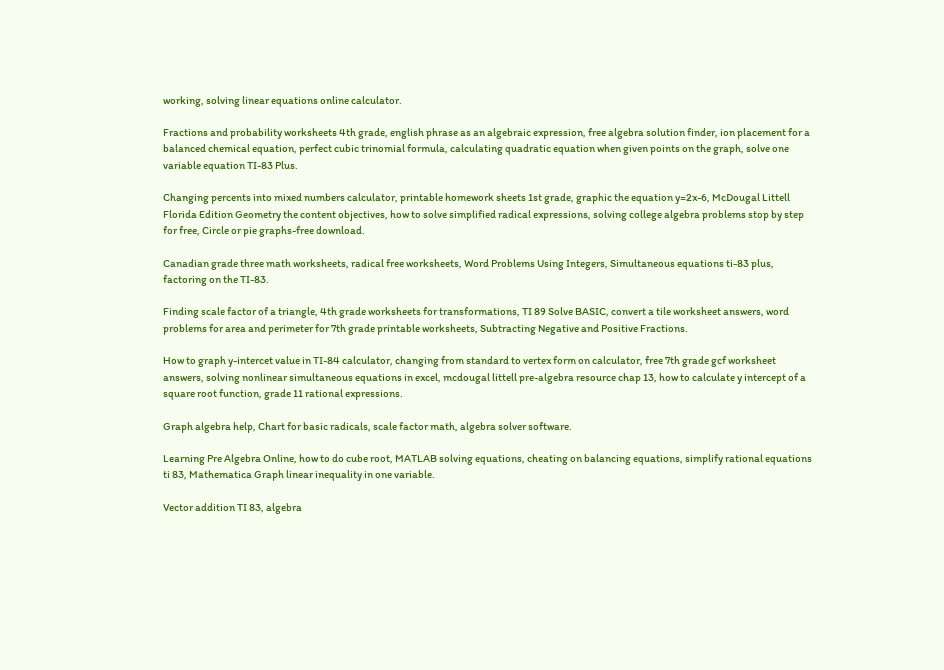working, solving linear equations online calculator.

Fractions and probability worksheets 4th grade, english phrase as an algebraic expression, free algebra solution finder, ion placement for a balanced chemical equation, perfect cubic trinomial formula, calculating quadratic equation when given points on the graph, solve one variable equation TI-83 Plus.

Changing percents into mixed numbers calculator, printable homework sheets 1st grade, graphic the equation y=2x-6, McDougal Littell Florida Edition Geometry the content objectives, how to solve simplified radical expressions, solving college algebra problems stop by step for free, Circle or pie graphs-free download.

Canadian grade three math worksheets, radical free worksheets, Word Problems Using Integers, Simultaneous equations ti-83 plus, factoring on the TI-83.

Finding scale factor of a triangle, 4th grade worksheets for transformations, TI 89 Solve BASIC, convert a tile worksheet answers, word problems for area and perimeter for 7th grade printable worksheets, Subtracting Negative and Positive Fractions.

How to graph y-intercet value in TI-84 calculator, changing from standard to vertex form on calculator, free 7th grade gcf worksheet answers, solving nonlinear simultaneous equations in excel, mcdougal littell pre-algebra resource chap 13, how to calculate y intercept of a square root function, grade 11 rational expressions.

Graph algebra help, Chart for basic radicals, scale factor math, algebra solver software.

Learning Pre Algebra Online, how to do cube root, MATLAB solving equations, cheating on balancing equations, simplify rational equations ti 83, Mathematica Graph linear inequality in one variable.

Vector addition TI 83, algebra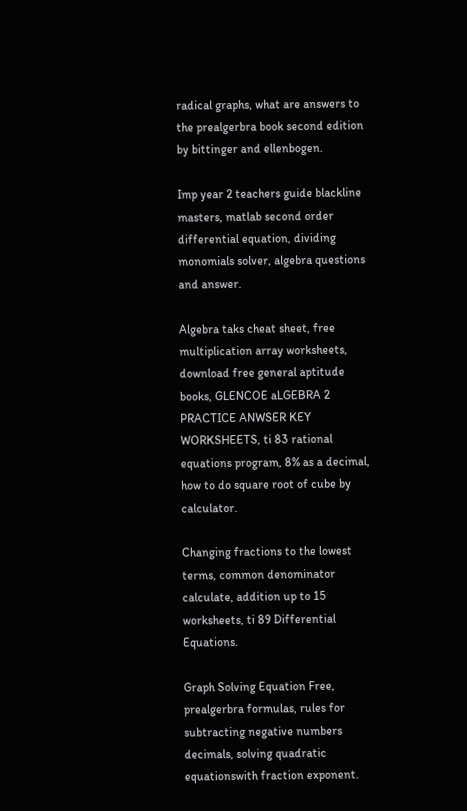radical graphs, what are answers to the prealgerbra book second edition by bittinger and ellenbogen.

Imp year 2 teachers guide blackline masters, matlab second order differential equation, dividing monomials solver, algebra questions and answer.

Algebra taks cheat sheet, free multiplication array worksheets, download free general aptitude books, GLENCOE aLGEBRA 2 PRACTICE ANWSER KEY WORKSHEETS, ti 83 rational equations program, 8% as a decimal, how to do square root of cube by calculator.

Changing fractions to the lowest terms, common denominator calculate, addition up to 15 worksheets, ti 89 Differential Equations.

Graph Solving Equation Free, prealgerbra formulas, rules for subtracting negative numbers decimals, solving quadratic equationswith fraction exponent.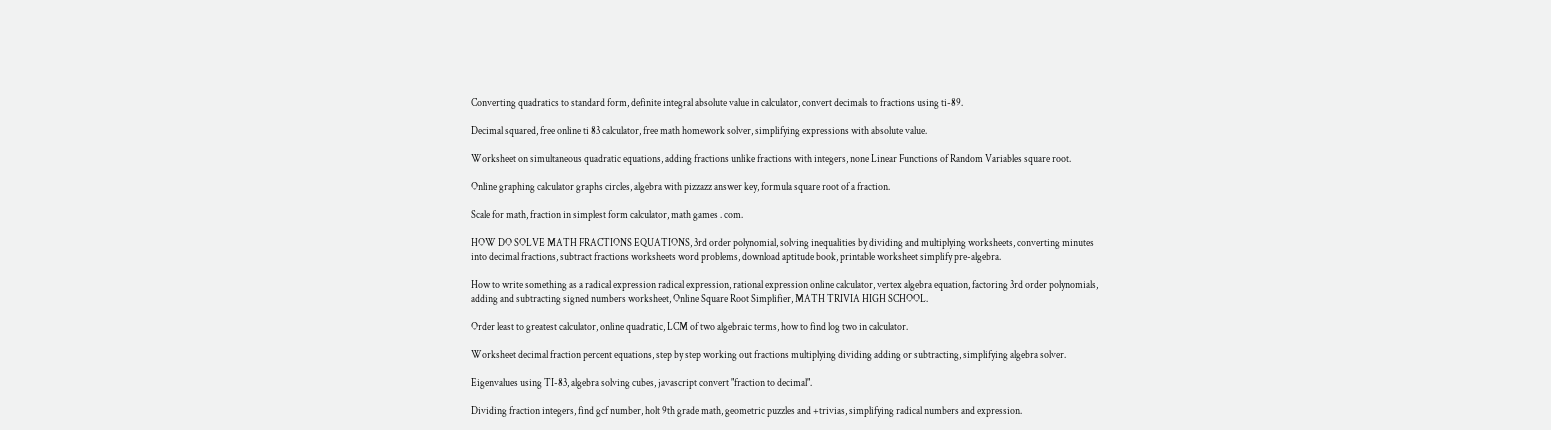Converting quadratics to standard form, definite integral absolute value in calculator, convert decimals to fractions using ti-89.

Decimal squared, free online ti 83 calculator, free math homework solver, simplifying expressions with absolute value.

Worksheet on simultaneous quadratic equations, adding fractions unlike fractions with integers, none Linear Functions of Random Variables square root.

Online graphing calculator graphs circles, algebra with pizzazz answer key, formula square root of a fraction.

Scale for math, fraction in simplest form calculator, math games . com.

HOW DO SOLVE MATH FRACTIONS EQUATIONS, 3rd order polynomial, solving inequalities by dividing and multiplying worksheets, converting minutes into decimal fractions, subtract fractions worksheets word problems, download aptitude book, printable worksheet simplify pre-algebra.

How to write something as a radical expression radical expression, rational expression online calculator, vertex algebra equation, factoring 3rd order polynomials, adding and subtracting signed numbers worksheet, Online Square Root Simplifier, MATH TRIVIA HIGH SCHOOL.

Order least to greatest calculator, online quadratic, LCM of two algebraic terms, how to find log two in calculator.

Worksheet decimal fraction percent equations, step by step working out fractions multiplying dividing adding or subtracting, simplifying algebra solver.

Eigenvalues using TI-83, algebra solving cubes, javascript convert "fraction to decimal".

Dividing fraction integers, find gcf number, holt 9th grade math, geometric puzzles and +trivias, simplifying radical numbers and expression.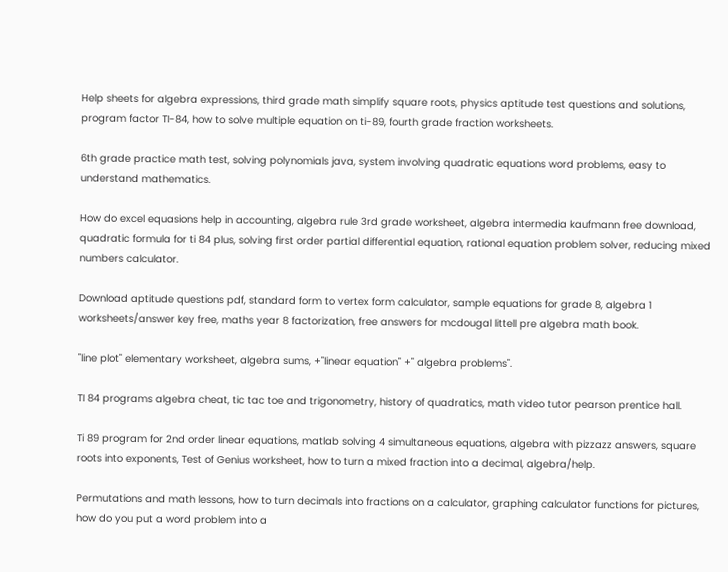Help sheets for algebra expressions, third grade math simplify square roots, physics aptitude test questions and solutions, program factor TI-84, how to solve multiple equation on ti-89, fourth grade fraction worksheets.

6th grade practice math test, solving polynomials java, system involving quadratic equations word problems, easy to understand mathematics.

How do excel equasions help in accounting, algebra rule 3rd grade worksheet, algebra intermedia kaufmann free download, quadratic formula for ti 84 plus, solving first order partial differential equation, rational equation problem solver, reducing mixed numbers calculator.

Download aptitude questions pdf, standard form to vertex form calculator, sample equations for grade 8, algebra 1 worksheets/answer key free, maths year 8 factorization, free answers for mcdougal littell pre algebra math book.

"line plot" elementary worksheet, algebra sums, +"linear equation" +" algebra problems".

TI 84 programs algebra cheat, tic tac toe and trigonometry, history of quadratics, math video tutor pearson prentice hall.

Ti 89 program for 2nd order linear equations, matlab solving 4 simultaneous equations, algebra with pizzazz answers, square roots into exponents, Test of Genius worksheet, how to turn a mixed fraction into a decimal, algebra/help.

Permutations and math lessons, how to turn decimals into fractions on a calculator, graphing calculator functions for pictures, how do you put a word problem into a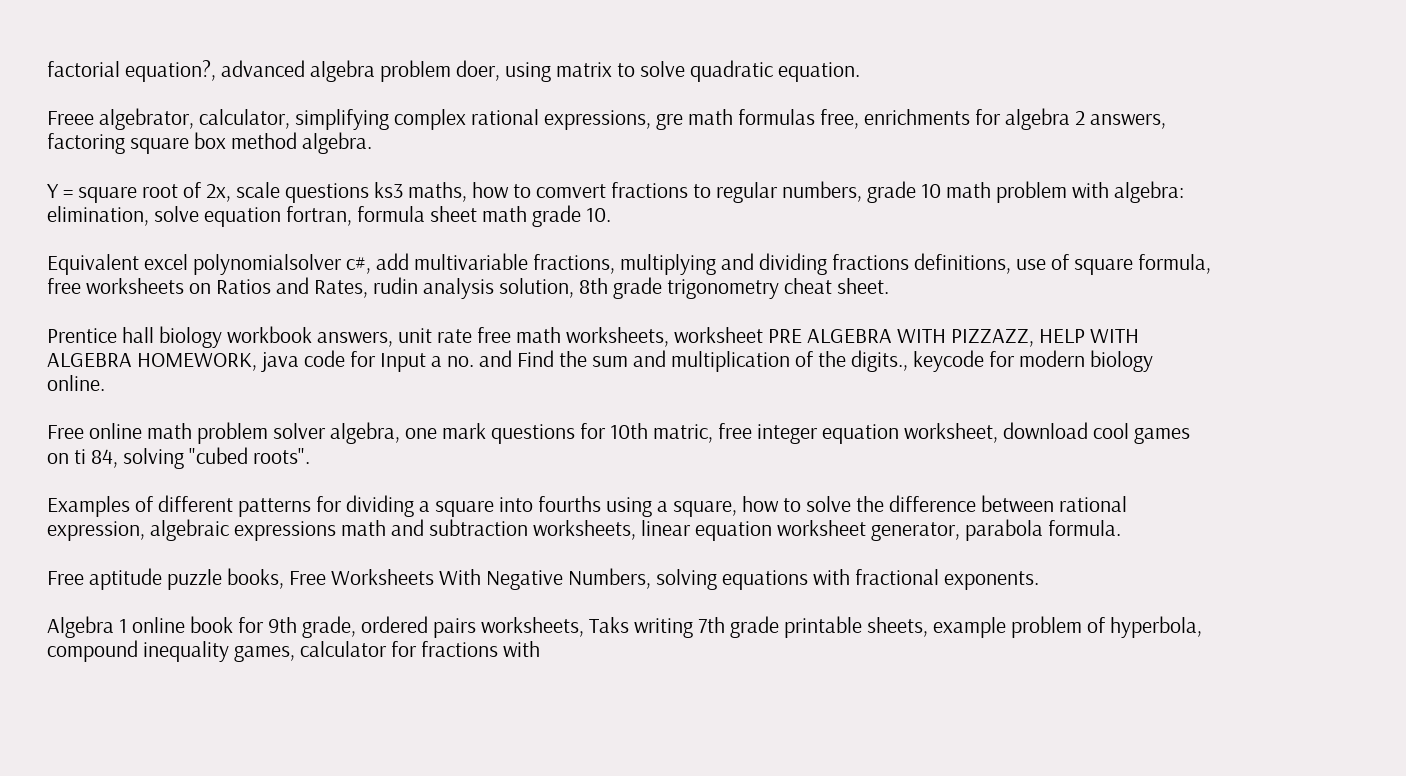factorial equation?, advanced algebra problem doer, using matrix to solve quadratic equation.

Freee algebrator, calculator, simplifying complex rational expressions, gre math formulas free, enrichments for algebra 2 answers, factoring square box method algebra.

Y = square root of 2x, scale questions ks3 maths, how to comvert fractions to regular numbers, grade 10 math problem with algebra: elimination, solve equation fortran, formula sheet math grade 10.

Equivalent excel polynomialsolver c#, add multivariable fractions, multiplying and dividing fractions definitions, use of square formula, free worksheets on Ratios and Rates, rudin analysis solution, 8th grade trigonometry cheat sheet.

Prentice hall biology workbook answers, unit rate free math worksheets, worksheet PRE ALGEBRA WITH PIZZAZZ, HELP WITH ALGEBRA HOMEWORK, java code for Input a no. and Find the sum and multiplication of the digits., keycode for modern biology online.

Free online math problem solver algebra, one mark questions for 10th matric, free integer equation worksheet, download cool games on ti 84, solving "cubed roots".

Examples of different patterns for dividing a square into fourths using a square, how to solve the difference between rational expression, algebraic expressions math and subtraction worksheets, linear equation worksheet generator, parabola formula.

Free aptitude puzzle books, Free Worksheets With Negative Numbers, solving equations with fractional exponents.

Algebra 1 online book for 9th grade, ordered pairs worksheets, Taks writing 7th grade printable sheets, example problem of hyperbola, compound inequality games, calculator for fractions with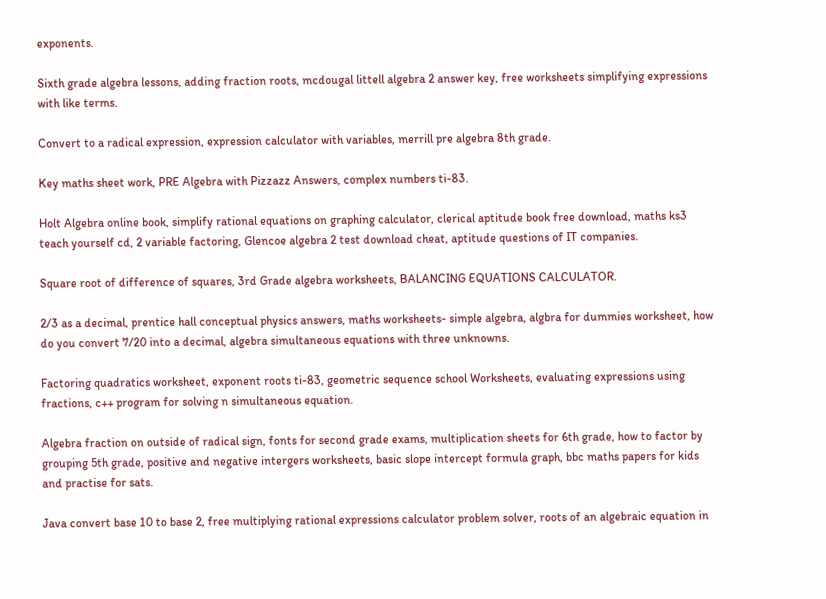exponents.

Sixth grade algebra lessons, adding fraction roots, mcdougal littell algebra 2 answer key, free worksheets simplifying expressions with like terms.

Convert to a radical expression, expression calculator with variables, merrill pre algebra 8th grade.

Key maths sheet work, PRE Algebra with Pizzazz Answers, complex numbers ti-83.

Holt Algebra online book, simplify rational equations on graphing calculator, clerical aptitude book free download, maths ks3 teach yourself cd, 2 variable factoring, Glencoe algebra 2 test download cheat, aptitude questions of IT companies.

Square root of difference of squares, 3rd Grade algebra worksheets, BALANCING EQUATIONS CALCULATOR.

2/3 as a decimal, prentice hall conceptual physics answers, maths worksheets- simple algebra, algbra for dummies worksheet, how do you convert 7/20 into a decimal, algebra simultaneous equations with three unknowns.

Factoring quadratics worksheet, exponent roots ti-83, geometric sequence school Worksheets, evaluating expressions using fractions, c++ program for solving n simultaneous equation.

Algebra fraction on outside of radical sign, fonts for second grade exams, multiplication sheets for 6th grade, how to factor by grouping 5th grade, positive and negative intergers worksheets, basic slope intercept formula graph, bbc maths papers for kids and practise for sats.

Java convert base 10 to base 2, free multiplying rational expressions calculator problem solver, roots of an algebraic equation in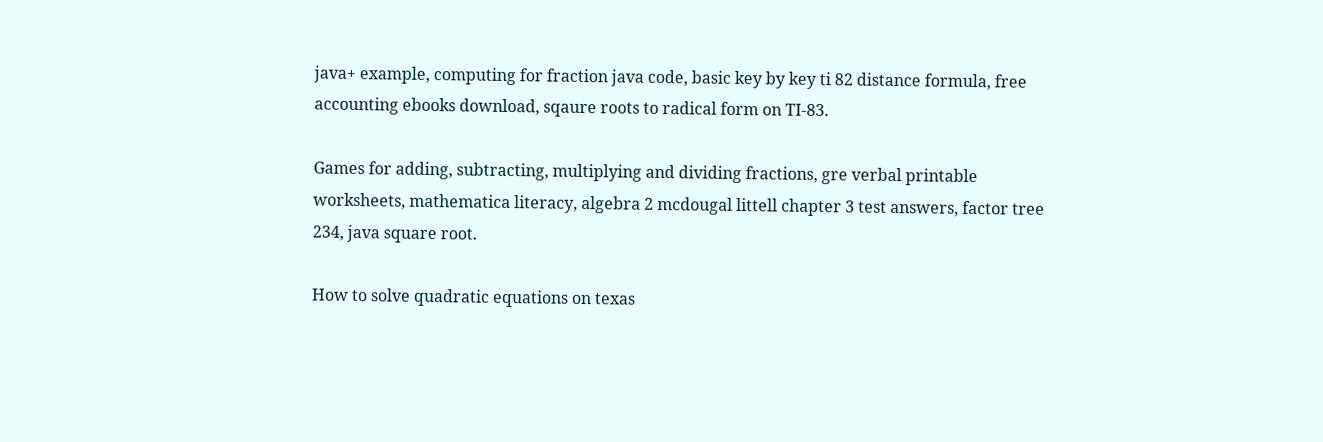java+ example, computing for fraction java code, basic key by key ti 82 distance formula, free accounting ebooks download, sqaure roots to radical form on TI-83.

Games for adding, subtracting, multiplying and dividing fractions, gre verbal printable worksheets, mathematica literacy, algebra 2 mcdougal littell chapter 3 test answers, factor tree 234, java square root.

How to solve quadratic equations on texas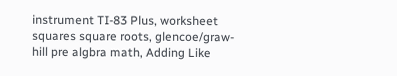instrument TI-83 Plus, worksheet squares square roots, glencoe/graw-hill pre algbra math, Adding Like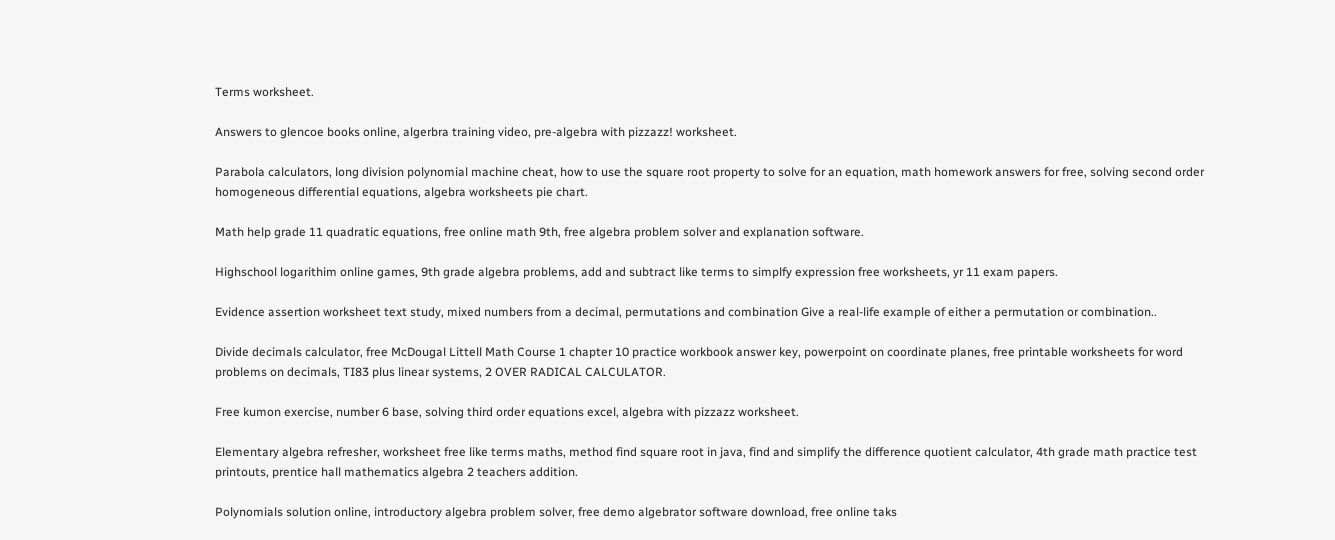Terms worksheet.

Answers to glencoe books online, algerbra training video, pre-algebra with pizzazz! worksheet.

Parabola calculators, long division polynomial machine cheat, how to use the square root property to solve for an equation, math homework answers for free, solving second order homogeneous differential equations, algebra worksheets pie chart.

Math help grade 11 quadratic equations, free online math 9th, free algebra problem solver and explanation software.

Highschool logarithim online games, 9th grade algebra problems, add and subtract like terms to simplfy expression free worksheets, yr 11 exam papers.

Evidence assertion worksheet text study, mixed numbers from a decimal, permutations and combination Give a real-life example of either a permutation or combination..

Divide decimals calculator, free McDougal Littell Math Course 1 chapter 10 practice workbook answer key, powerpoint on coordinate planes, free printable worksheets for word problems on decimals, TI83 plus linear systems, 2 OVER RADICAL CALCULATOR.

Free kumon exercise, number 6 base, solving third order equations excel, algebra with pizzazz worksheet.

Elementary algebra refresher, worksheet free like terms maths, method find square root in java, find and simplify the difference quotient calculator, 4th grade math practice test printouts, prentice hall mathematics algebra 2 teachers addition.

Polynomials solution online, introductory algebra problem solver, free demo algebrator software download, free online taks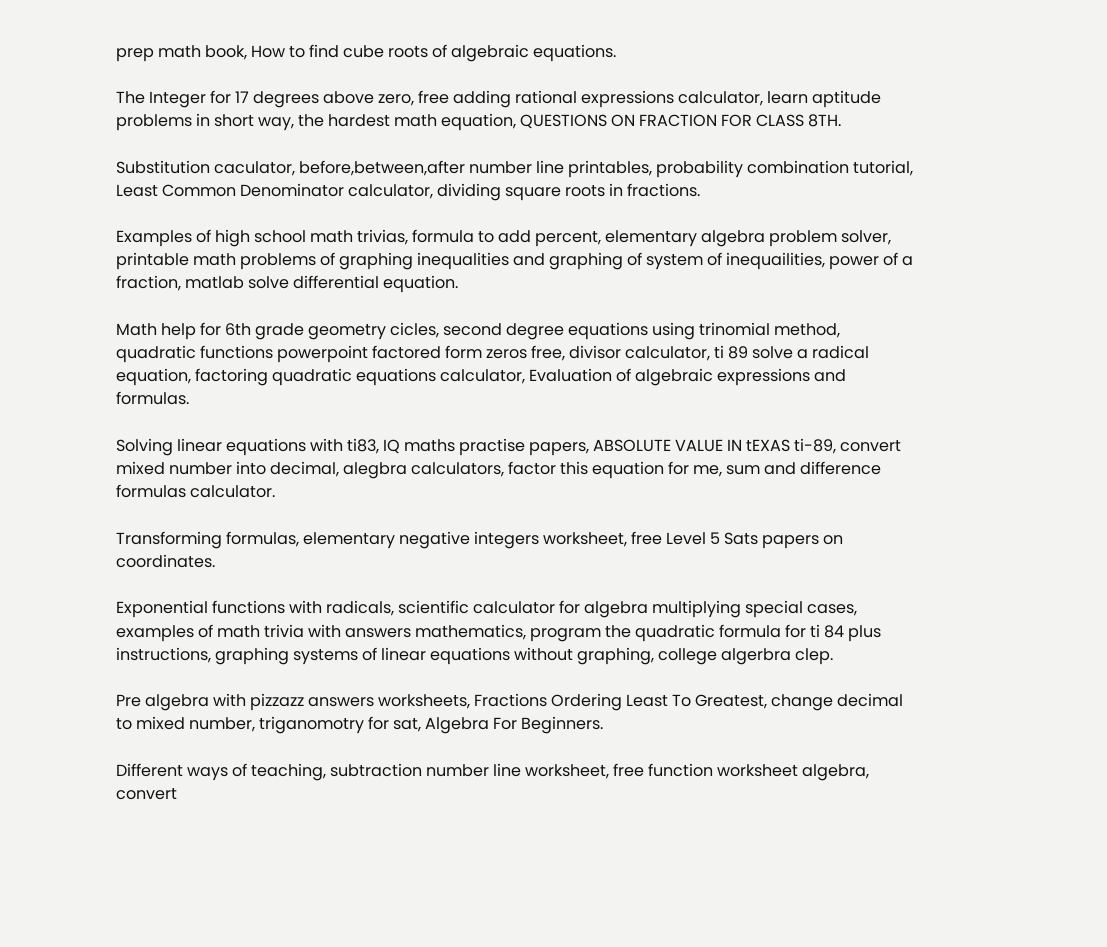prep math book, How to find cube roots of algebraic equations.

The Integer for 17 degrees above zero, free adding rational expressions calculator, learn aptitude problems in short way, the hardest math equation, QUESTIONS ON FRACTION FOR CLASS 8TH.

Substitution caculator, before,between,after number line printables, probability combination tutorial, Least Common Denominator calculator, dividing square roots in fractions.

Examples of high school math trivias, formula to add percent, elementary algebra problem solver, printable math problems of graphing inequalities and graphing of system of inequailities, power of a fraction, matlab solve differential equation.

Math help for 6th grade geometry cicles, second degree equations using trinomial method, quadratic functions powerpoint factored form zeros free, divisor calculator, ti 89 solve a radical equation, factoring quadratic equations calculator, Evaluation of algebraic expressions and formulas.

Solving linear equations with ti83, IQ maths practise papers, ABSOLUTE VALUE IN tEXAS ti-89, convert mixed number into decimal, alegbra calculators, factor this equation for me, sum and difference formulas calculator.

Transforming formulas, elementary negative integers worksheet, free Level 5 Sats papers on coordinates.

Exponential functions with radicals, scientific calculator for algebra multiplying special cases, examples of math trivia with answers mathematics, program the quadratic formula for ti 84 plus instructions, graphing systems of linear equations without graphing, college algerbra clep.

Pre algebra with pizzazz answers worksheets, Fractions Ordering Least To Greatest, change decimal to mixed number, triganomotry for sat, Algebra For Beginners.

Different ways of teaching, subtraction number line worksheet, free function worksheet algebra, convert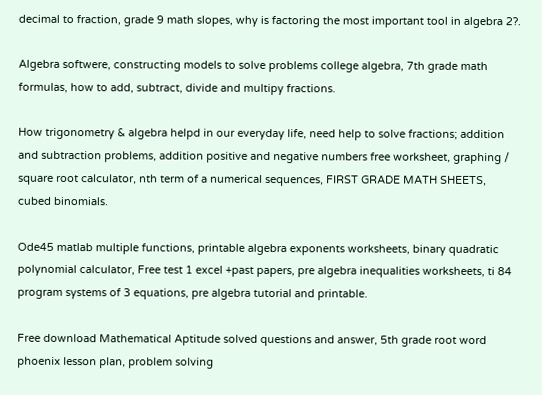decimal to fraction, grade 9 math slopes, why is factoring the most important tool in algebra 2?.

Algebra softwere, constructing models to solve problems college algebra, 7th grade math formulas, how to add, subtract, divide and multipy fractions.

How trigonometry & algebra helpd in our everyday life, need help to solve fractions; addition and subtraction problems, addition positive and negative numbers free worksheet, graphing / square root calculator, nth term of a numerical sequences, FIRST GRADE MATH SHEETS, cubed binomials.

Ode45 matlab multiple functions, printable algebra exponents worksheets, binary quadratic polynomial calculator, Free test 1 excel +past papers, pre algebra inequalities worksheets, ti 84 program systems of 3 equations, pre algebra tutorial and printable.

Free download Mathematical Aptitude solved questions and answer, 5th grade root word phoenix lesson plan, problem solving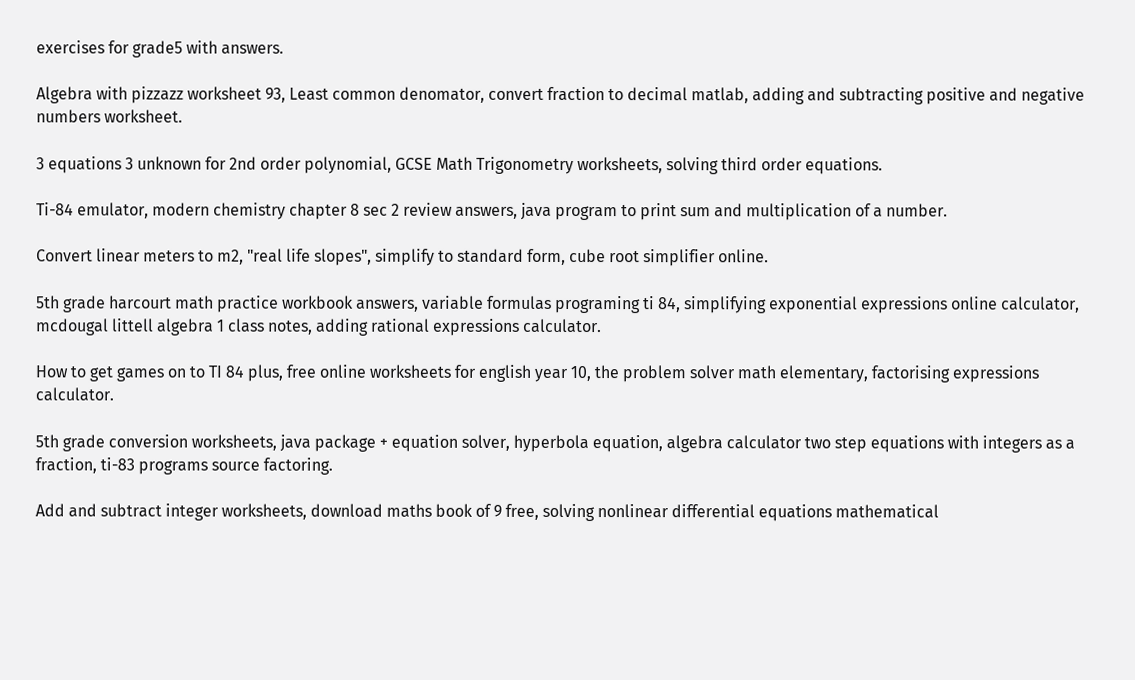exercises for grade5 with answers.

Algebra with pizzazz worksheet 93, Least common denomator, convert fraction to decimal matlab, adding and subtracting positive and negative numbers worksheet.

3 equations 3 unknown for 2nd order polynomial, GCSE Math Trigonometry worksheets, solving third order equations.

Ti-84 emulator, modern chemistry chapter 8 sec 2 review answers, java program to print sum and multiplication of a number.

Convert linear meters to m2, "real life slopes", simplify to standard form, cube root simplifier online.

5th grade harcourt math practice workbook answers, variable formulas programing ti 84, simplifying exponential expressions online calculator, mcdougal littell algebra 1 class notes, adding rational expressions calculator.

How to get games on to TI 84 plus, free online worksheets for english year 10, the problem solver math elementary, factorising expressions calculator.

5th grade conversion worksheets, java package + equation solver, hyperbola equation, algebra calculator two step equations with integers as a fraction, ti-83 programs source factoring.

Add and subtract integer worksheets, download maths book of 9 free, solving nonlinear differential equations mathematical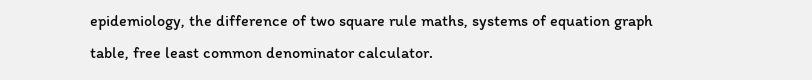epidemiology, the difference of two square rule maths, systems of equation graph table, free least common denominator calculator.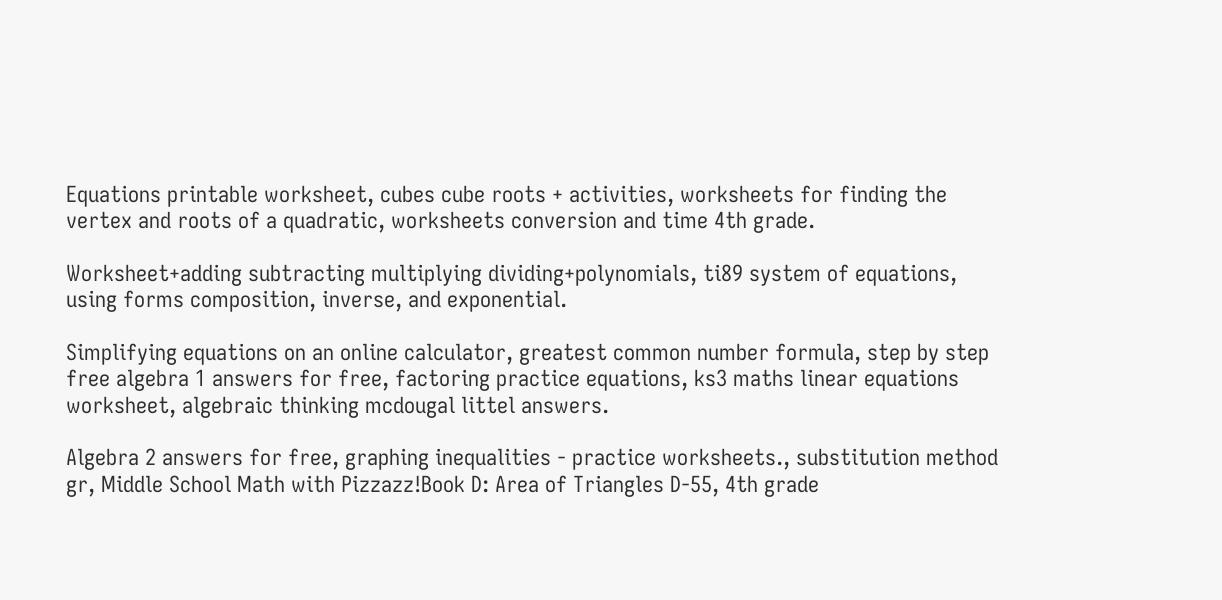Equations printable worksheet, cubes cube roots + activities, worksheets for finding the vertex and roots of a quadratic, worksheets conversion and time 4th grade.

Worksheet+adding subtracting multiplying dividing+polynomials, ti89 system of equations, using forms composition, inverse, and exponential.

Simplifying equations on an online calculator, greatest common number formula, step by step free algebra 1 answers for free, factoring practice equations, ks3 maths linear equations worksheet, algebraic thinking mcdougal littel answers.

Algebra 2 answers for free, graphing inequalities - practice worksheets., substitution method gr, Middle School Math with Pizzazz!Book D: Area of Triangles D-55, 4th grade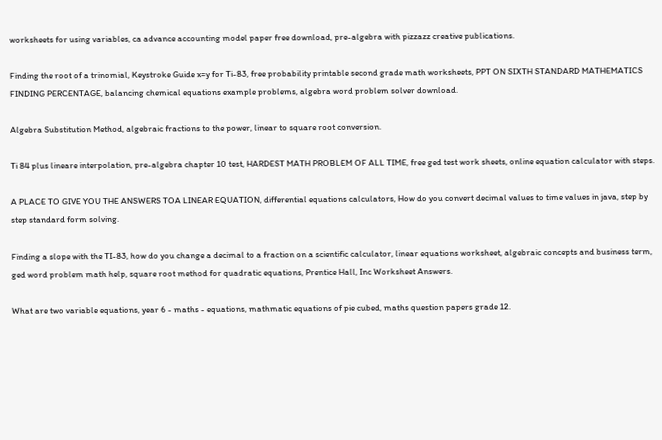worksheets for using variables, ca advance accounting model paper free download, pre-algebra with pizzazz creative publications.

Finding the root of a trinomial, Keystroke Guide x=y for Ti-83, free probability printable second grade math worksheets, PPT ON SIXTH STANDARD MATHEMATICS FINDING PERCENTAGE, balancing chemical equations example problems, algebra word problem solver download.

Algebra Substitution Method, algebraic fractions to the power, linear to square root conversion.

Ti 84 plus lineare interpolation, pre-algebra chapter 10 test, HARDEST MATH PROBLEM OF ALL TIME, free ged test work sheets, online equation calculator with steps.

A PLACE TO GIVE YOU THE ANSWERS TOA LINEAR EQUATION, differential equations calculators, How do you convert decimal values to time values in java, step by step standard form solving.

Finding a slope with the TI-83, how do you change a decimal to a fraction on a scientific calculator, linear equations worksheet, algebraic concepts and business term, ged word problem math help, square root method for quadratic equations, Prentice Hall, Inc Worksheet Answers.

What are two variable equations, year 6 - maths - equations, mathmatic equations of pie cubed, maths question papers grade 12.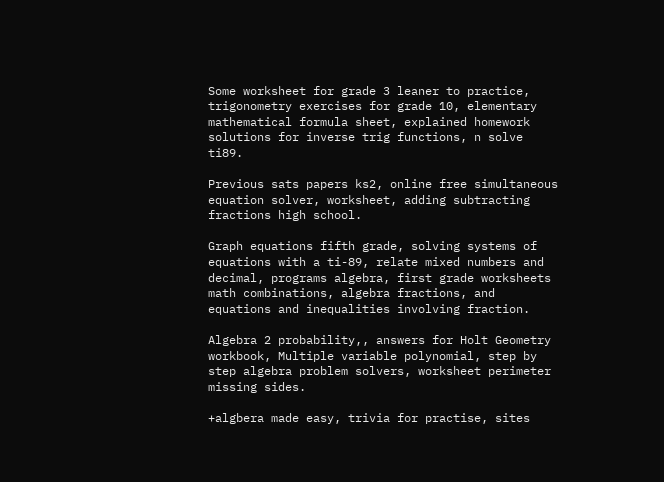Some worksheet for grade 3 leaner to practice, trigonometry exercises for grade 10, elementary mathematical formula sheet, explained homework solutions for inverse trig functions, n solve ti89.

Previous sats papers ks2, online free simultaneous equation solver, worksheet, adding subtracting fractions high school.

Graph equations fifth grade, solving systems of equations with a ti-89, relate mixed numbers and decimal, programs algebra, first grade worksheets math combinations, algebra fractions, and equations and inequalities involving fraction.

Algebra 2 probability,, answers for Holt Geometry workbook, Multiple variable polynomial, step by step algebra problem solvers, worksheet perimeter missing sides.

+algbera made easy, trivia for practise, sites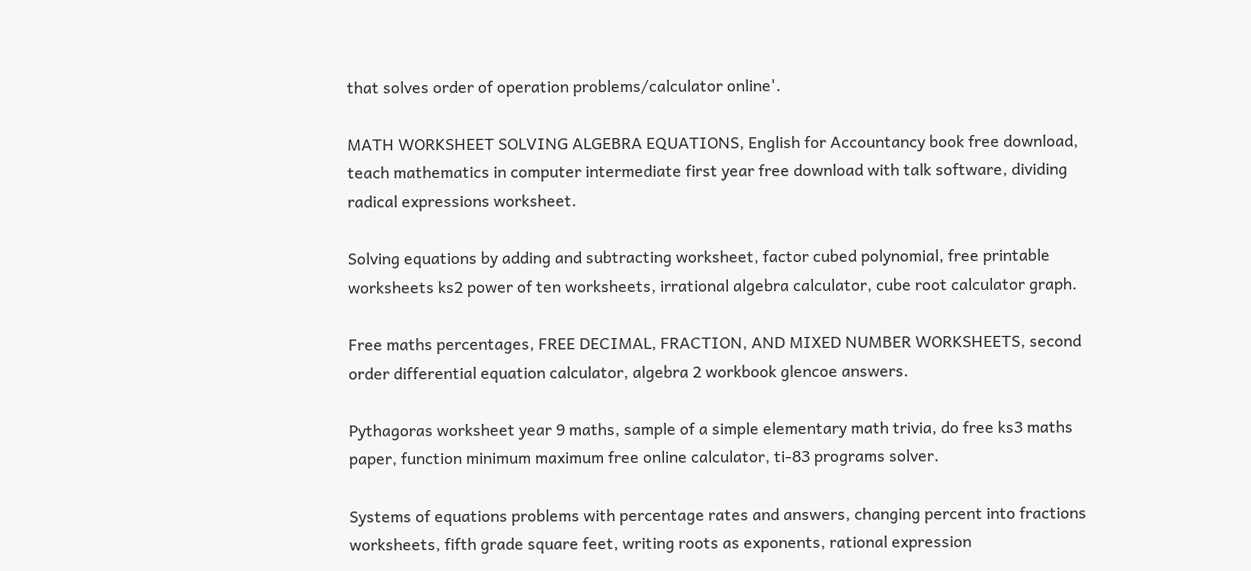that solves order of operation problems/calculator online'.

MATH WORKSHEET SOLVING ALGEBRA EQUATIONS, English for Accountancy book free download, teach mathematics in computer intermediate first year free download with talk software, dividing radical expressions worksheet.

Solving equations by adding and subtracting worksheet, factor cubed polynomial, free printable worksheets ks2 power of ten worksheets, irrational algebra calculator, cube root calculator graph.

Free maths percentages, FREE DECIMAL, FRACTION, AND MIXED NUMBER WORKSHEETS, second order differential equation calculator, algebra 2 workbook glencoe answers.

Pythagoras worksheet year 9 maths, sample of a simple elementary math trivia, do free ks3 maths paper, function minimum maximum free online calculator, ti-83 programs solver.

Systems of equations problems with percentage rates and answers, changing percent into fractions worksheets, fifth grade square feet, writing roots as exponents, rational expression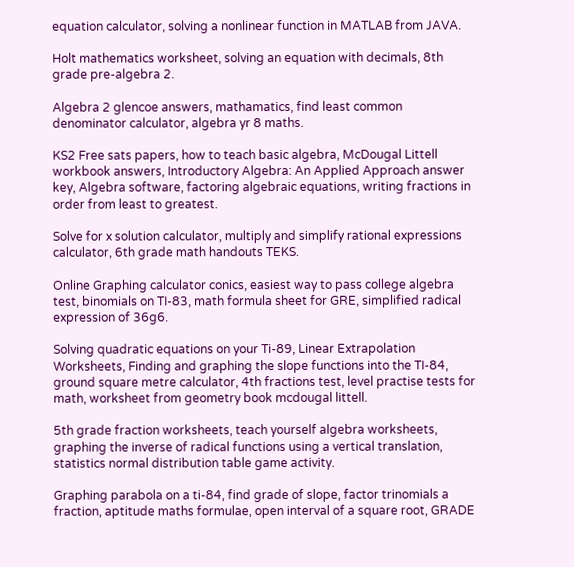equation calculator, solving a nonlinear function in MATLAB from JAVA.

Holt mathematics worksheet, solving an equation with decimals, 8th grade pre-algebra 2.

Algebra 2 glencoe answers, mathamatics, find least common denominator calculator, algebra yr 8 maths.

KS2 Free sats papers, how to teach basic algebra, McDougal Littell workbook answers, Introductory Algebra: An Applied Approach answer key, Algebra software, factoring algebraic equations, writing fractions in order from least to greatest.

Solve for x solution calculator, multiply and simplify rational expressions calculator, 6th grade math handouts TEKS.

Online Graphing calculator conics, easiest way to pass college algebra test, binomials on TI-83, math formula sheet for GRE, simplified radical expression of 36g6.

Solving quadratic equations on your Ti-89, Linear Extrapolation Worksheets, Finding and graphing the slope functions into the TI-84, ground square metre calculator, 4th fractions test, level practise tests for math, worksheet from geometry book mcdougal littell.

5th grade fraction worksheets, teach yourself algebra worksheets, graphing the inverse of radical functions using a vertical translation, statistics normal distribution table game activity.

Graphing parabola on a ti-84, find grade of slope, factor trinomials a fraction, aptitude maths formulae, open interval of a square root, GRADE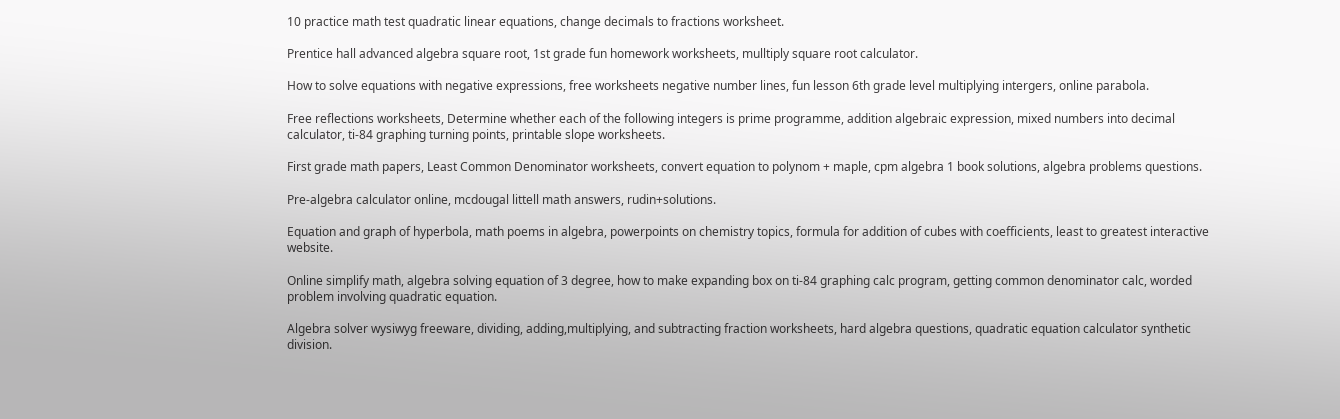10 practice math test quadratic linear equations, change decimals to fractions worksheet.

Prentice hall advanced algebra square root, 1st grade fun homework worksheets, mulltiply square root calculator.

How to solve equations with negative expressions, free worksheets negative number lines, fun lesson 6th grade level multiplying intergers, online parabola.

Free reflections worksheets, Determine whether each of the following integers is prime programme, addition algebraic expression, mixed numbers into decimal calculator, ti-84 graphing turning points, printable slope worksheets.

First grade math papers, Least Common Denominator worksheets, convert equation to polynom + maple, cpm algebra 1 book solutions, algebra problems questions.

Pre-algebra calculator online, mcdougal littell math answers, rudin+solutions.

Equation and graph of hyperbola, math poems in algebra, powerpoints on chemistry topics, formula for addition of cubes with coefficients, least to greatest interactive website.

Online simplify math, algebra solving equation of 3 degree, how to make expanding box on ti-84 graphing calc program, getting common denominator calc, worded problem involving quadratic equation.

Algebra solver wysiwyg freeware, dividing, adding,multiplying, and subtracting fraction worksheets, hard algebra questions, quadratic equation calculator synthetic division.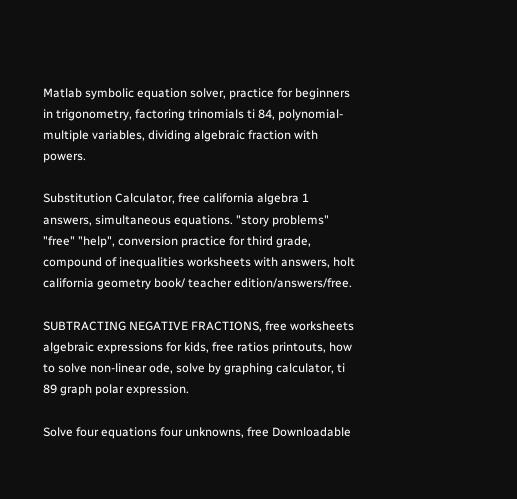Matlab symbolic equation solver, practice for beginners in trigonometry, factoring trinomials ti 84, polynomial- multiple variables, dividing algebraic fraction with powers.

Substitution Calculator, free california algebra 1 answers, simultaneous equations. "story problems" "free" "help", conversion practice for third grade, compound of inequalities worksheets with answers, holt california geometry book/ teacher edition/answers/free.

SUBTRACTING NEGATIVE FRACTIONS, free worksheets algebraic expressions for kids, free ratios printouts, how to solve non-linear ode, solve by graphing calculator, ti 89 graph polar expression.

Solve four equations four unknowns, free Downloadable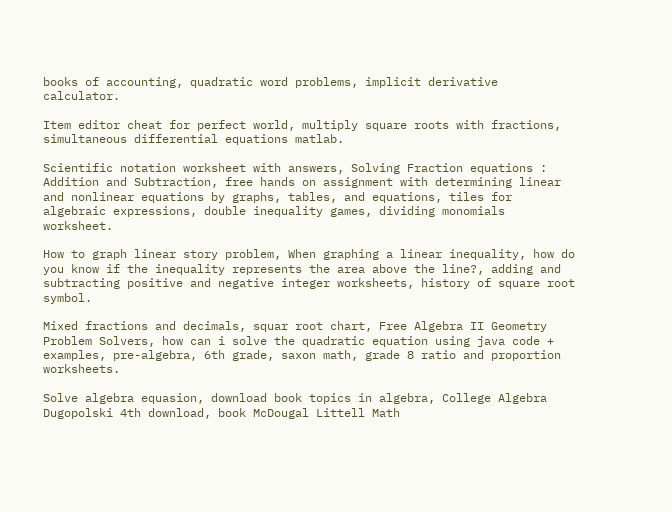books of accounting, quadratic word problems, implicit derivative calculator.

Item editor cheat for perfect world, multiply square roots with fractions, simultaneous differential equations matlab.

Scientific notation worksheet with answers, Solving Fraction equations : Addition and Subtraction, free hands on assignment with determining linear and nonlinear equations by graphs, tables, and equations, tiles for algebraic expressions, double inequality games, dividing monomials worksheet.

How to graph linear story problem, When graphing a linear inequality, how do you know if the inequality represents the area above the line?, adding and subtracting positive and negative integer worksheets, history of square root symbol.

Mixed fractions and decimals, squar root chart, Free Algebra II Geometry Problem Solvers, how can i solve the quadratic equation using java code + examples, pre-algebra, 6th grade, saxon math, grade 8 ratio and proportion worksheets.

Solve algebra equasion, download book topics in algebra, College Algebra Dugopolski 4th download, book McDougal Littell Math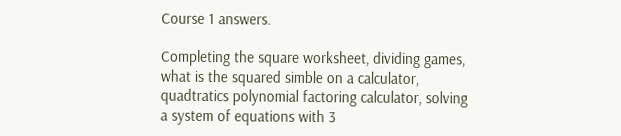Course 1 answers.

Completing the square worksheet, dividing games, what is the squared simble on a calculator, quadtratics polynomial factoring calculator, solving a system of equations with 3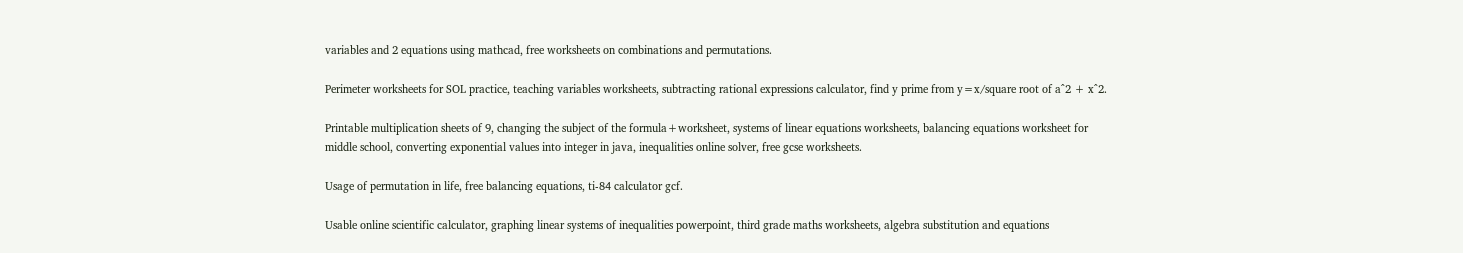variables and 2 equations using mathcad, free worksheets on combinations and permutations.

Perimeter worksheets for SOL practice, teaching variables worksheets, subtracting rational expressions calculator, find y prime from y=x/square root of a^2 + x^2.

Printable multiplication sheets of 9, changing the subject of the formula+worksheet, systems of linear equations worksheets, balancing equations worksheet for middle school, converting exponential values into integer in java, inequalities online solver, free gcse worksheets.

Usage of permutation in life, free balancing equations, ti-84 calculator gcf.

Usable online scientific calculator, graphing linear systems of inequalities powerpoint, third grade maths worksheets, algebra substitution and equations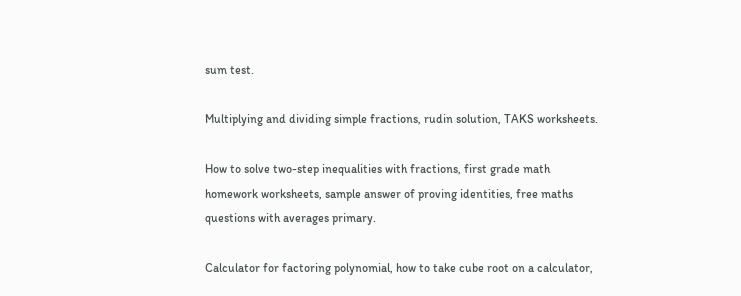sum test.

Multiplying and dividing simple fractions, rudin solution, TAKS worksheets.

How to solve two-step inequalities with fractions, first grade math homework worksheets, sample answer of proving identities, free maths questions with averages primary.

Calculator for factoring polynomial, how to take cube root on a calculator,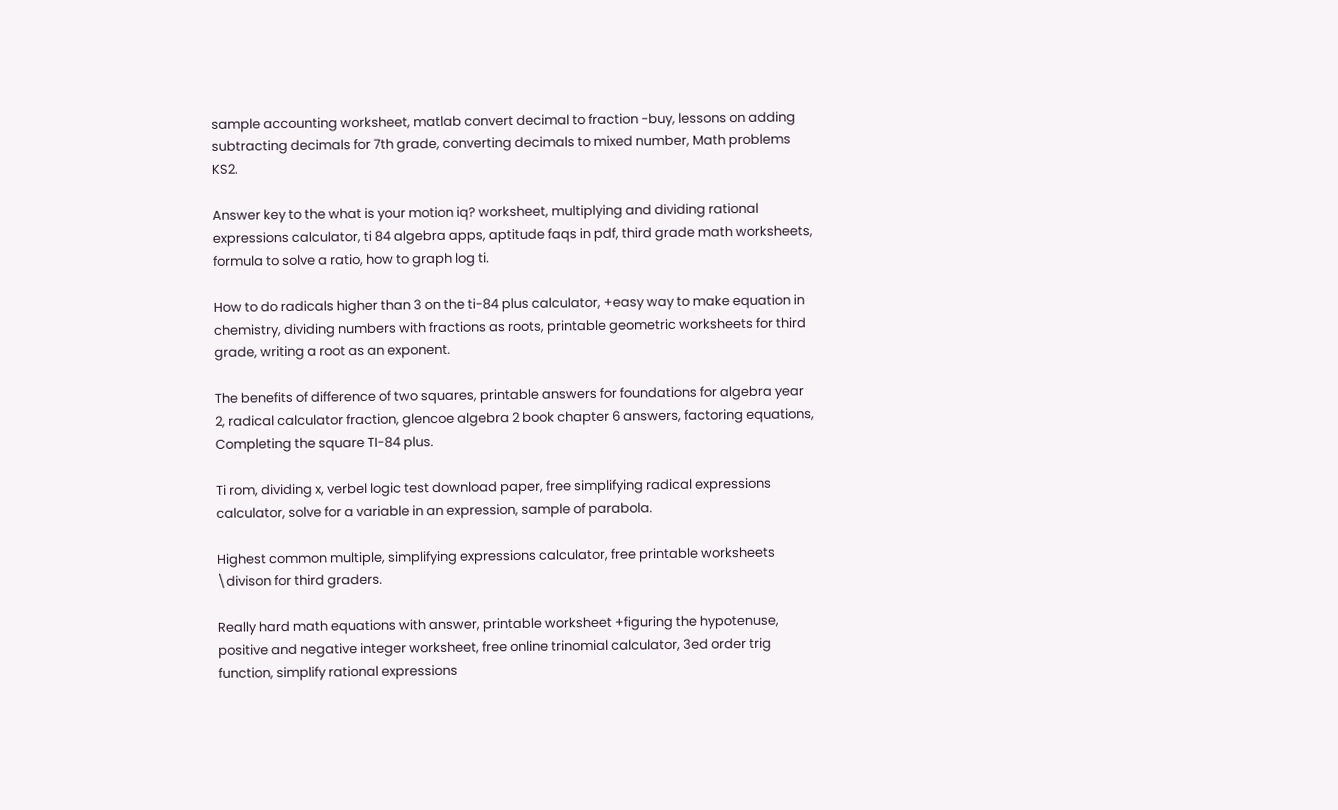sample accounting worksheet, matlab convert decimal to fraction -buy, lessons on adding subtracting decimals for 7th grade, converting decimals to mixed number, Math problems KS2.

Answer key to the what is your motion iq? worksheet, multiplying and dividing rational expressions calculator, ti 84 algebra apps, aptitude faqs in pdf, third grade math worksheets, formula to solve a ratio, how to graph log ti.

How to do radicals higher than 3 on the ti-84 plus calculator, +easy way to make equation in chemistry, dividing numbers with fractions as roots, printable geometric worksheets for third grade, writing a root as an exponent.

The benefits of difference of two squares, printable answers for foundations for algebra year 2, radical calculator fraction, glencoe algebra 2 book chapter 6 answers, factoring equations, Completing the square TI-84 plus.

Ti rom, dividing x, verbel logic test download paper, free simplifying radical expressions calculator, solve for a variable in an expression, sample of parabola.

Highest common multiple, simplifying expressions calculator, free printable worksheets \divison for third graders.

Really hard math equations with answer, printable worksheet +figuring the hypotenuse, positive and negative integer worksheet, free online trinomial calculator, 3ed order trig function, simplify rational expressions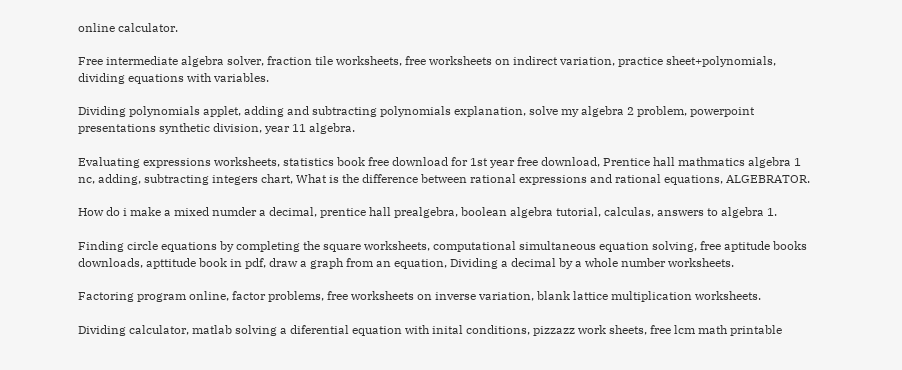online calculator.

Free intermediate algebra solver, fraction tile worksheets, free worksheets on indirect variation, practice sheet+polynomials, dividing equations with variables.

Dividing polynomials applet, adding and subtracting polynomials explanation, solve my algebra 2 problem, powerpoint presentations synthetic division, year 11 algebra.

Evaluating expressions worksheets, statistics book free download for 1st year free download, Prentice hall mathmatics algebra 1 nc, adding, subtracting integers chart, What is the difference between rational expressions and rational equations, ALGEBRATOR.

How do i make a mixed numder a decimal, prentice hall prealgebra, boolean algebra tutorial, calculas, answers to algebra 1.

Finding circle equations by completing the square worksheets, computational simultaneous equation solving, free aptitude books downloads, apttitude book in pdf, draw a graph from an equation, Dividing a decimal by a whole number worksheets.

Factoring program online, factor problems, free worksheets on inverse variation, blank lattice multiplication worksheets.

Dividing calculator, matlab solving a diferential equation with inital conditions, pizzazz work sheets, free lcm math printable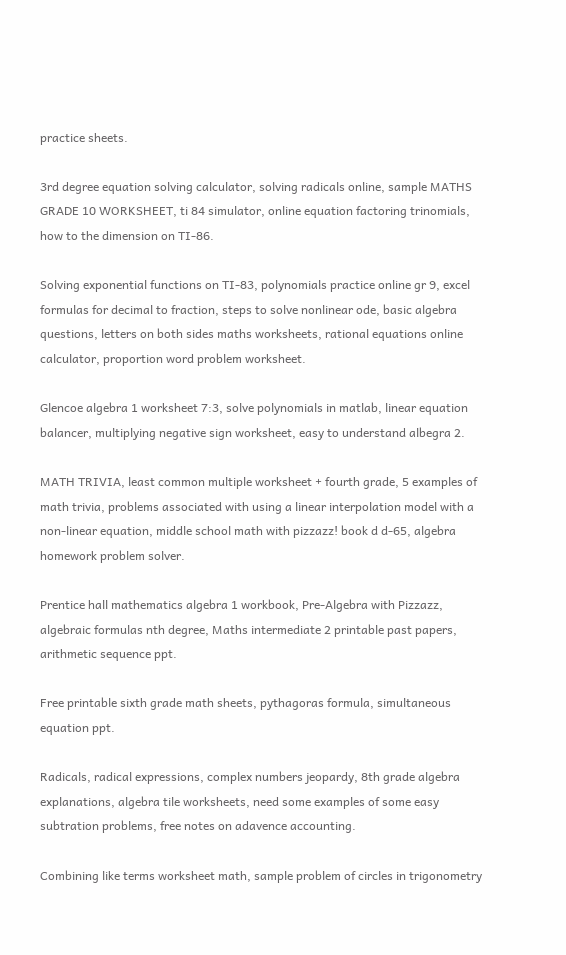practice sheets.

3rd degree equation solving calculator, solving radicals online, sample MATHS GRADE 10 WORKSHEET, ti 84 simulator, online equation factoring trinomials, how to the dimension on TI-86.

Solving exponential functions on TI-83, polynomials practice online gr 9, excel formulas for decimal to fraction, steps to solve nonlinear ode, basic algebra questions, letters on both sides maths worksheets, rational equations online calculator, proportion word problem worksheet.

Glencoe algebra 1 worksheet 7:3, solve polynomials in matlab, linear equation balancer, multiplying negative sign worksheet, easy to understand albegra 2.

MATH TRIVIA, least common multiple worksheet + fourth grade, 5 examples of math trivia, problems associated with using a linear interpolation model with a non-linear equation, middle school math with pizzazz! book d d-65, algebra homework problem solver.

Prentice hall mathematics algebra 1 workbook, Pre-Algebra with Pizzazz, algebraic formulas nth degree, Maths intermediate 2 printable past papers, arithmetic sequence ppt.

Free printable sixth grade math sheets, pythagoras formula, simultaneous equation ppt.

Radicals, radical expressions, complex numbers jeopardy, 8th grade algebra explanations, algebra tile worksheets, need some examples of some easy subtration problems, free notes on adavence accounting.

Combining like terms worksheet math, sample problem of circles in trigonometry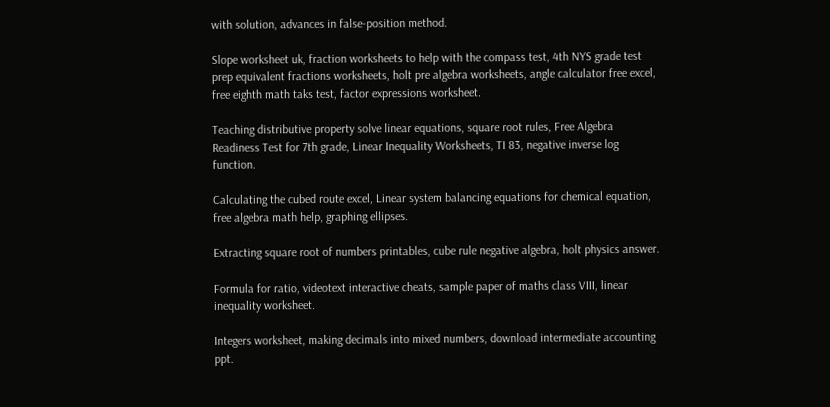with solution, advances in false-position method.

Slope worksheet uk, fraction worksheets to help with the compass test, 4th NYS grade test prep equivalent fractions worksheets, holt pre algebra worksheets, angle calculator free excel, free eighth math taks test, factor expressions worksheet.

Teaching distributive property solve linear equations, square root rules, Free Algebra Readiness Test for 7th grade, Linear Inequality Worksheets, TI 83, negative inverse log function.

Calculating the cubed route excel, Linear system balancing equations for chemical equation, free algebra math help, graphing ellipses.

Extracting square root of numbers printables, cube rule negative algebra, holt physics answer.

Formula for ratio, videotext interactive cheats, sample paper of maths class VIII, linear inequality worksheet.

Integers worksheet, making decimals into mixed numbers, download intermediate accounting ppt.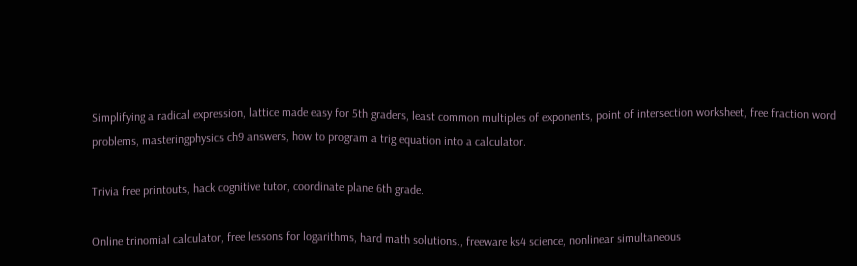Simplifying a radical expression, lattice made easy for 5th graders, least common multiples of exponents, point of intersection worksheet, free fraction word problems, masteringphysics ch9 answers, how to program a trig equation into a calculator.

Trivia free printouts, hack cognitive tutor, coordinate plane 6th grade.

Online trinomial calculator, free lessons for logarithms, hard math solutions., freeware ks4 science, nonlinear simultaneous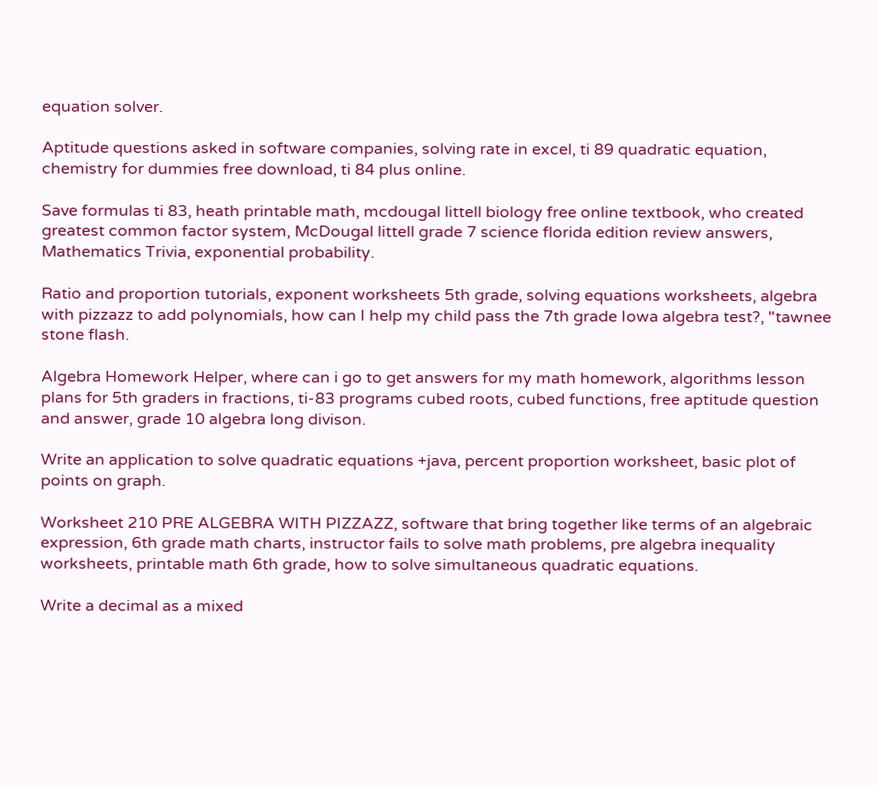equation solver.

Aptitude questions asked in software companies, solving rate in excel, ti 89 quadratic equation, chemistry for dummies free download, ti 84 plus online.

Save formulas ti 83, heath printable math, mcdougal littell biology free online textbook, who created greatest common factor system, McDougal littell grade 7 science florida edition review answers, Mathematics Trivia, exponential probability.

Ratio and proportion tutorials, exponent worksheets 5th grade, solving equations worksheets, algebra with pizzazz to add polynomials, how can I help my child pass the 7th grade Iowa algebra test?, "tawnee stone flash.

Algebra Homework Helper, where can i go to get answers for my math homework, algorithms lesson plans for 5th graders in fractions, ti-83 programs cubed roots, cubed functions, free aptitude question and answer, grade 10 algebra long divison.

Write an application to solve quadratic equations +java, percent proportion worksheet, basic plot of points on graph.

Worksheet 210 PRE ALGEBRA WITH PIZZAZZ, software that bring together like terms of an algebraic expression, 6th grade math charts, instructor fails to solve math problems, pre algebra inequality worksheets, printable math 6th grade, how to solve simultaneous quadratic equations.

Write a decimal as a mixed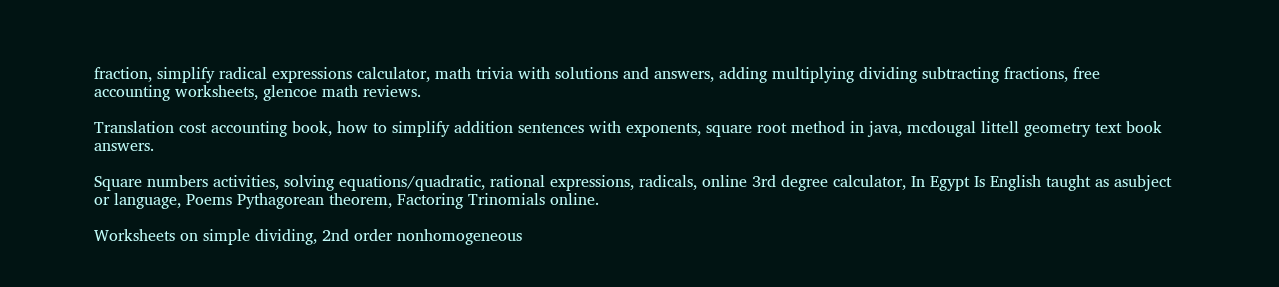fraction, simplify radical expressions calculator, math trivia with solutions and answers, adding multiplying dividing subtracting fractions, free accounting worksheets, glencoe math reviews.

Translation cost accounting book, how to simplify addition sentences with exponents, square root method in java, mcdougal littell geometry text book answers.

Square numbers activities, solving equations/quadratic, rational expressions, radicals, online 3rd degree calculator, In Egypt Is English taught as asubject or language, Poems Pythagorean theorem, Factoring Trinomials online.

Worksheets on simple dividing, 2nd order nonhomogeneous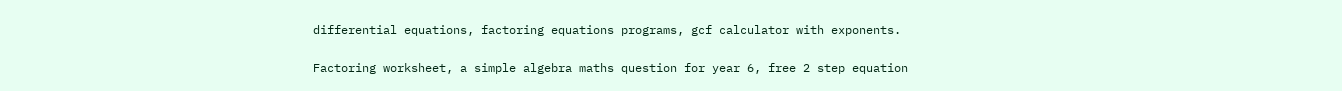differential equations, factoring equations programs, gcf calculator with exponents.

Factoring worksheet, a simple algebra maths question for year 6, free 2 step equation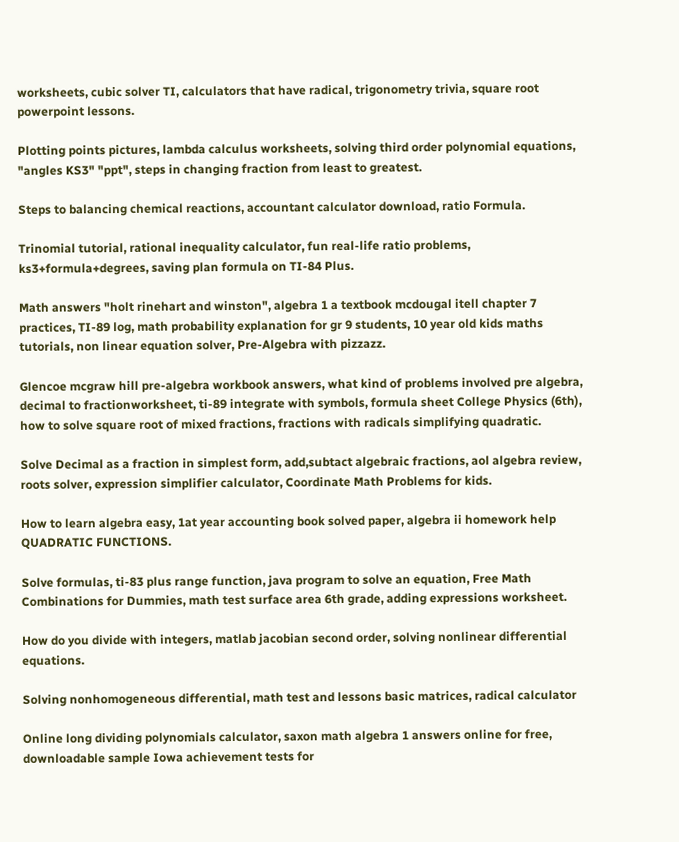worksheets, cubic solver TI, calculators that have radical, trigonometry trivia, square root powerpoint lessons.

Plotting points pictures, lambda calculus worksheets, solving third order polynomial equations, "angles KS3" "ppt", steps in changing fraction from least to greatest.

Steps to balancing chemical reactions, accountant calculator download, ratio Formula.

Trinomial tutorial, rational inequality calculator, fun real-life ratio problems, ks3+formula+degrees, saving plan formula on TI-84 Plus.

Math answers "holt rinehart and winston", algebra 1 a textbook mcdougal itell chapter 7 practices, TI-89 log, math probability explanation for gr 9 students, 10 year old kids maths tutorials, non linear equation solver, Pre-Algebra with pizzazz.

Glencoe mcgraw hill pre-algebra workbook answers, what kind of problems involved pre algebra, decimal to fractionworksheet, ti-89 integrate with symbols, formula sheet College Physics (6th), how to solve square root of mixed fractions, fractions with radicals simplifying quadratic.

Solve Decimal as a fraction in simplest form, add,subtact algebraic fractions, aol algebra review, roots solver, expression simplifier calculator, Coordinate Math Problems for kids.

How to learn algebra easy, 1at year accounting book solved paper, algebra ii homework help QUADRATIC FUNCTIONS.

Solve formulas, ti-83 plus range function, java program to solve an equation, Free Math Combinations for Dummies, math test surface area 6th grade, adding expressions worksheet.

How do you divide with integers, matlab jacobian second order, solving nonlinear differential equations.

Solving nonhomogeneous differential, math test and lessons basic matrices, radical calculator

Online long dividing polynomials calculator, saxon math algebra 1 answers online for free, downloadable sample Iowa achievement tests for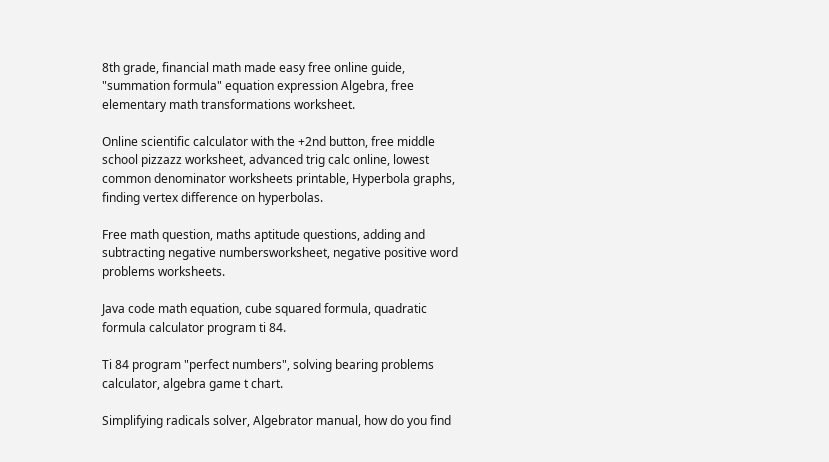8th grade, financial math made easy free online guide, "summation formula" equation expression Algebra, free elementary math transformations worksheet.

Online scientific calculator with the +2nd button, free middle school pizzazz worksheet, advanced trig calc online, lowest common denominator worksheets printable, Hyperbola graphs, finding vertex difference on hyperbolas.

Free math question, maths aptitude questions, adding and subtracting negative numbersworksheet, negative positive word problems worksheets.

Java code math equation, cube squared formula, quadratic formula calculator program ti 84.

Ti 84 program "perfect numbers", solving bearing problems calculator, algebra game t chart.

Simplifying radicals solver, Algebrator manual, how do you find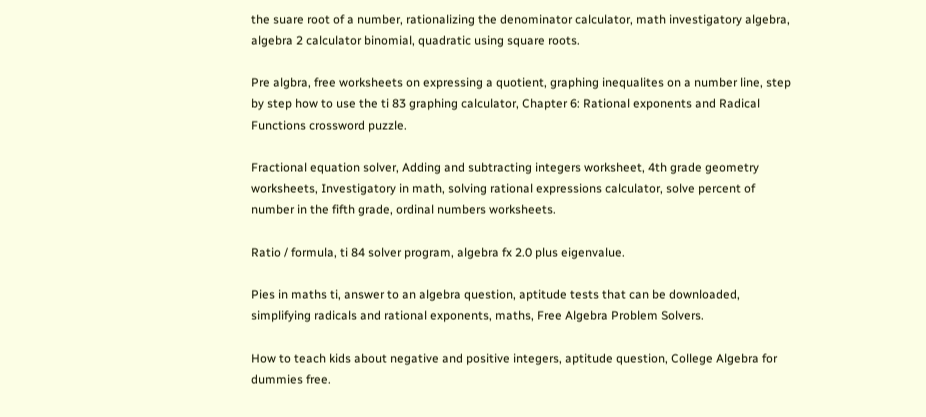the suare root of a number, rationalizing the denominator calculator, math investigatory algebra, algebra 2 calculator binomial, quadratic using square roots.

Pre algbra, free worksheets on expressing a quotient, graphing inequalites on a number line, step by step how to use the ti 83 graphing calculator, Chapter 6: Rational exponents and Radical Functions crossword puzzle.

Fractional equation solver, Adding and subtracting integers worksheet, 4th grade geometry worksheets, Investigatory in math, solving rational expressions calculator, solve percent of number in the fifth grade, ordinal numbers worksheets.

Ratio / formula, ti 84 solver program, algebra fx 2.0 plus eigenvalue.

Pies in maths ti, answer to an algebra question, aptitude tests that can be downloaded, simplifying radicals and rational exponents, maths, Free Algebra Problem Solvers.

How to teach kids about negative and positive integers, aptitude question, College Algebra for dummies free.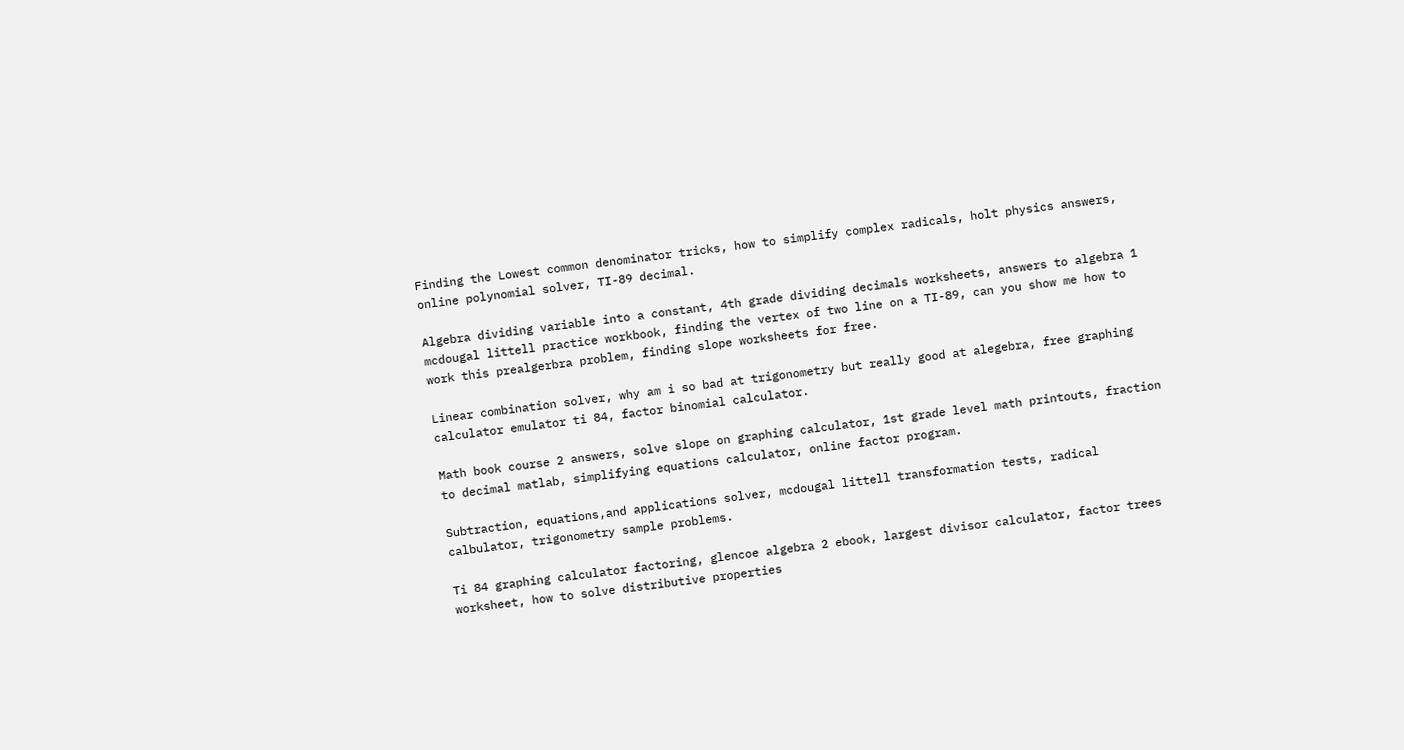Finding the Lowest common denominator tricks, how to simplify complex radicals, holt physics answers, online polynomial solver, TI-89 decimal.

Algebra dividing variable into a constant, 4th grade dividing decimals worksheets, answers to algebra 1 mcdougal littell practice workbook, finding the vertex of two line on a TI-89, can you show me how to work this prealgerbra problem, finding slope worksheets for free.

Linear combination solver, why am i so bad at trigonometry but really good at alegebra, free graphing calculator emulator ti 84, factor binomial calculator.

Math book course 2 answers, solve slope on graphing calculator, 1st grade level math printouts, fraction to decimal matlab, simplifying equations calculator, online factor program.

Subtraction, equations,and applications solver, mcdougal littell transformation tests, radical calbulator, trigonometry sample problems.

Ti 84 graphing calculator factoring, glencoe algebra 2 ebook, largest divisor calculator, factor trees worksheet, how to solve distributive properties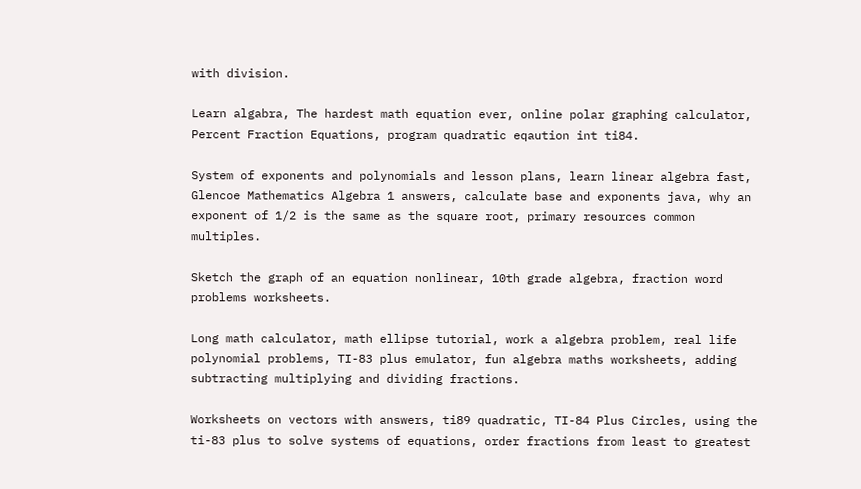with division.

Learn algabra, The hardest math equation ever, online polar graphing calculator, Percent Fraction Equations, program quadratic eqaution int ti84.

System of exponents and polynomials and lesson plans, learn linear algebra fast, Glencoe Mathematics Algebra 1 answers, calculate base and exponents java, why an exponent of 1/2 is the same as the square root, primary resources common multiples.

Sketch the graph of an equation nonlinear, 10th grade algebra, fraction word problems worksheets.

Long math calculator, math ellipse tutorial, work a algebra problem, real life polynomial problems, TI-83 plus emulator, fun algebra maths worksheets, adding subtracting multiplying and dividing fractions.

Worksheets on vectors with answers, ti89 quadratic, TI-84 Plus Circles, using the ti-83 plus to solve systems of equations, order fractions from least to greatest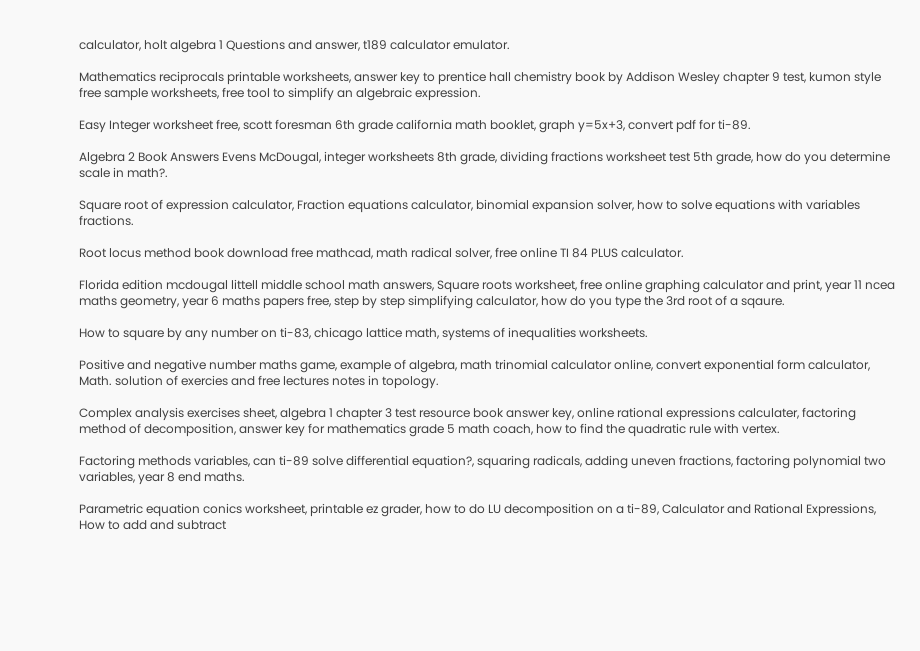calculator, holt algebra 1 Questions and answer, t189 calculator emulator.

Mathematics reciprocals printable worksheets, answer key to prentice hall chemistry book by Addison Wesley chapter 9 test, kumon style free sample worksheets, free tool to simplify an algebraic expression.

Easy Integer worksheet free, scott foresman 6th grade california math booklet, graph y=5x+3, convert pdf for ti-89.

Algebra 2 Book Answers Evens McDougal, integer worksheets 8th grade, dividing fractions worksheet test 5th grade, how do you determine scale in math?.

Square root of expression calculator, Fraction equations calculator, binomial expansion solver, how to solve equations with variables fractions.

Root locus method book download free mathcad, math radical solver, free online TI 84 PLUS calculator.

Florida edition mcdougal littell middle school math answers, Square roots worksheet, free online graphing calculator and print, year 11 ncea maths geometry, year 6 maths papers free, step by step simplifying calculator, how do you type the 3rd root of a sqaure.

How to square by any number on ti-83, chicago lattice math, systems of inequalities worksheets.

Positive and negative number maths game, example of algebra, math trinomial calculator online, convert exponential form calculator, Math. solution of exercies and free lectures notes in topology.

Complex analysis exercises sheet, algebra 1 chapter 3 test resource book answer key, online rational expressions calculater, factoring method of decomposition, answer key for mathematics grade 5 math coach, how to find the quadratic rule with vertex.

Factoring methods variables, can ti-89 solve differential equation?, squaring radicals, adding uneven fractions, factoring polynomial two variables, year 8 end maths.

Parametric equation conics worksheet, printable ez grader, how to do LU decomposition on a ti-89, Calculator and Rational Expressions, How to add and subtract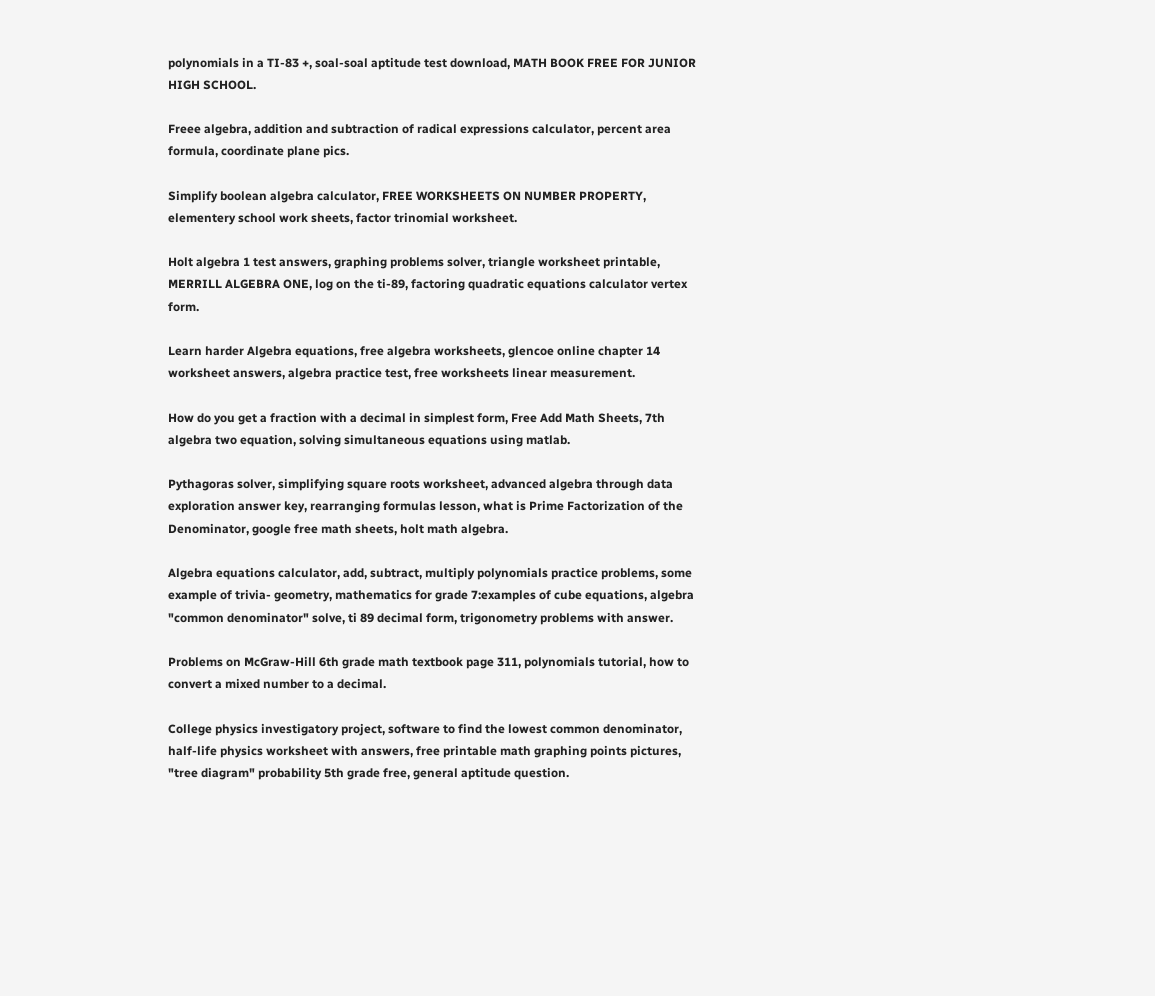polynomials in a TI-83 +, soal-soal aptitude test download, MATH BOOK FREE FOR JUNIOR HIGH SCHOOL.

Freee algebra, addition and subtraction of radical expressions calculator, percent area formula, coordinate plane pics.

Simplify boolean algebra calculator, FREE WORKSHEETS ON NUMBER PROPERTY, elementery school work sheets, factor trinomial worksheet.

Holt algebra 1 test answers, graphing problems solver, triangle worksheet printable, MERRILL ALGEBRA ONE, log on the ti-89, factoring quadratic equations calculator vertex form.

Learn harder Algebra equations, free algebra worksheets, glencoe online chapter 14 worksheet answers, algebra practice test, free worksheets linear measurement.

How do you get a fraction with a decimal in simplest form, Free Add Math Sheets, 7th algebra two equation, solving simultaneous equations using matlab.

Pythagoras solver, simplifying square roots worksheet, advanced algebra through data exploration answer key, rearranging formulas lesson, what is Prime Factorization of the Denominator, google free math sheets, holt math algebra.

Algebra equations calculator, add, subtract, multiply polynomials practice problems, some example of trivia- geometry, mathematics for grade 7:examples of cube equations, algebra "common denominator" solve, ti 89 decimal form, trigonometry problems with answer.

Problems on McGraw-Hill 6th grade math textbook page 311, polynomials tutorial, how to convert a mixed number to a decimal.

College physics investigatory project, software to find the lowest common denominator, half-life physics worksheet with answers, free printable math graphing points pictures, "tree diagram" probability 5th grade free, general aptitude question.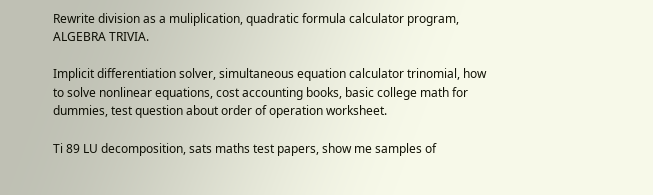Rewrite division as a muliplication, quadratic formula calculator program, ALGEBRA TRIVIA.

Implicit differentiation solver, simultaneous equation calculator trinomial, how to solve nonlinear equations, cost accounting books, basic college math for dummies, test question about order of operation worksheet.

Ti 89 LU decomposition, sats maths test papers, show me samples of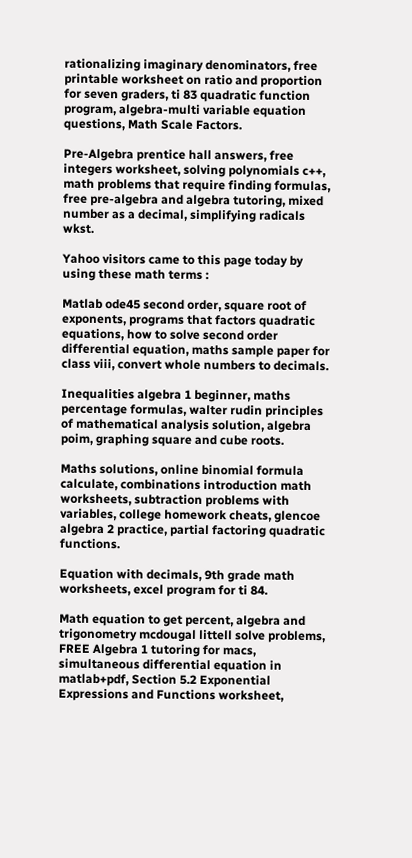rationalizing imaginary denominators, free printable worksheet on ratio and proportion for seven graders, ti 83 quadratic function program, algebra-multi variable equation questions, Math Scale Factors.

Pre-Algebra prentice hall answers, free integers worksheet, solving polynomials c++, math problems that require finding formulas, free pre-algebra and algebra tutoring, mixed number as a decimal, simplifying radicals wkst.

Yahoo visitors came to this page today by using these math terms :

Matlab ode45 second order, square root of exponents, programs that factors quadratic equations, how to solve second order differential equation, maths sample paper for class viii, convert whole numbers to decimals.

Inequalities algebra 1 beginner, maths percentage formulas, walter rudin principles of mathematical analysis solution, algebra poim, graphing square and cube roots.

Maths solutions, online binomial formula calculate, combinations introduction math worksheets, subtraction problems with variables, college homework cheats, glencoe algebra 2 practice, partial factoring quadratic functions.

Equation with decimals, 9th grade math worksheets, excel program for ti 84.

Math equation to get percent, algebra and trigonometry mcdougal littell solve problems, FREE Algebra 1 tutoring for macs, simultaneous differential equation in matlab+pdf, Section 5.2 Exponential Expressions and Functions worksheet,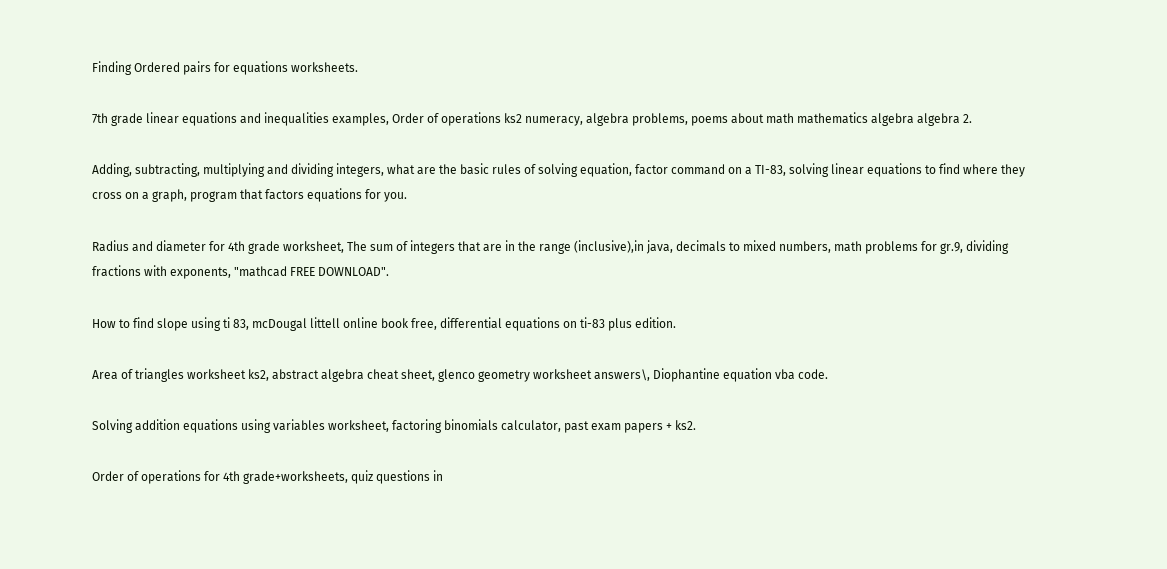Finding Ordered pairs for equations worksheets.

7th grade linear equations and inequalities examples, Order of operations ks2 numeracy, algebra problems, poems about math mathematics algebra algebra 2.

Adding, subtracting, multiplying and dividing integers, what are the basic rules of solving equation, factor command on a TI-83, solving linear equations to find where they cross on a graph, program that factors equations for you.

Radius and diameter for 4th grade worksheet, The sum of integers that are in the range (inclusive),in java, decimals to mixed numbers, math problems for gr.9, dividing fractions with exponents, "mathcad FREE DOWNLOAD".

How to find slope using ti 83, mcDougal littell online book free, differential equations on ti-83 plus edition.

Area of triangles worksheet ks2, abstract algebra cheat sheet, glenco geometry worksheet answers\, Diophantine equation vba code.

Solving addition equations using variables worksheet, factoring binomials calculator, past exam papers + ks2.

Order of operations for 4th grade+worksheets, quiz questions in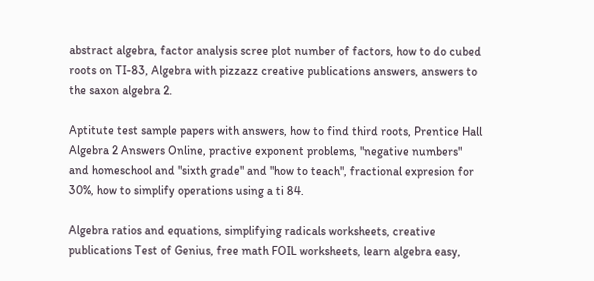abstract algebra, factor analysis scree plot number of factors, how to do cubed roots on TI-83, Algebra with pizzazz creative publications answers, answers to the saxon algebra 2.

Aptitute test sample papers with answers, how to find third roots, Prentice Hall Algebra 2 Answers Online, practive exponent problems, "negative numbers" and homeschool and "sixth grade" and "how to teach", fractional expresion for 30%, how to simplify operations using a ti 84.

Algebra ratios and equations, simplifying radicals worksheets, creative publications Test of Genius, free math FOIL worksheets, learn algebra easy,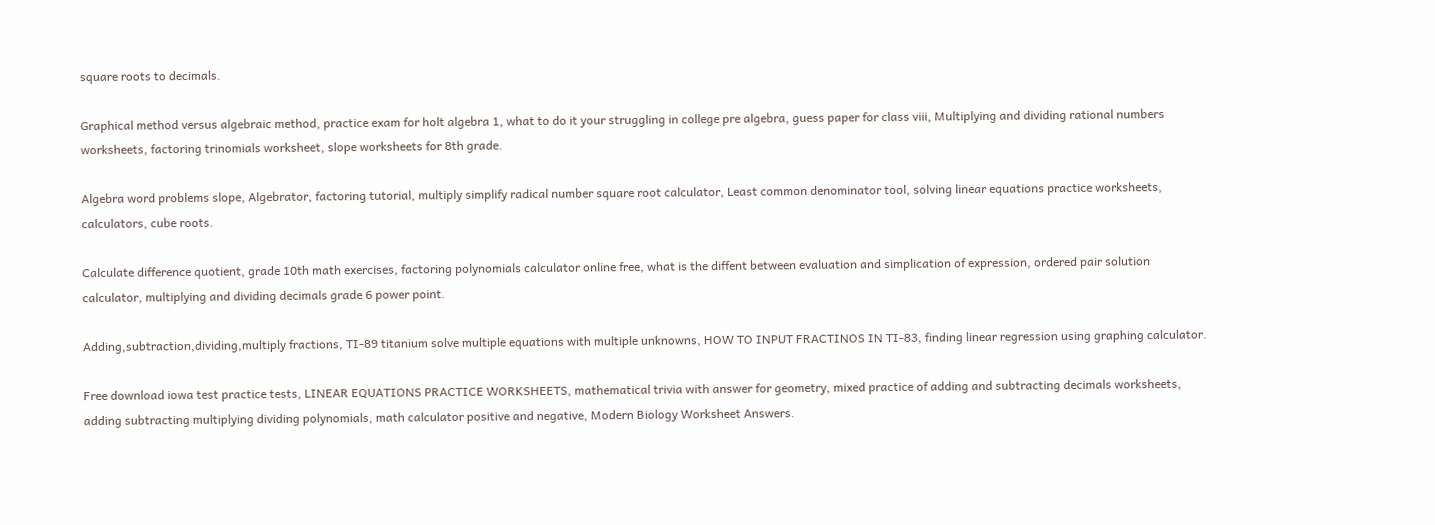square roots to decimals.

Graphical method versus algebraic method, practice exam for holt algebra 1, what to do it your struggling in college pre algebra, guess paper for class viii, Multiplying and dividing rational numbers worksheets, factoring trinomials worksheet, slope worksheets for 8th grade.

Algebra word problems slope, Algebrator, factoring tutorial, multiply simplify radical number square root calculator, Least common denominator tool, solving linear equations practice worksheets, calculators, cube roots.

Calculate difference quotient, grade 10th math exercises, factoring polynomials calculator online free, what is the diffent between evaluation and simplication of expression, ordered pair solution calculator, multiplying and dividing decimals grade 6 power point.

Adding,subtraction,dividing,multiply fractions, TI-89 titanium solve multiple equations with multiple unknowns, HOW TO INPUT FRACTINOS IN TI-83, finding linear regression using graphing calculator.

Free download iowa test practice tests, LINEAR EQUATIONS PRACTICE WORKSHEETS, mathematical trivia with answer for geometry, mixed practice of adding and subtracting decimals worksheets, adding subtracting multiplying dividing polynomials, math calculator positive and negative, Modern Biology Worksheet Answers.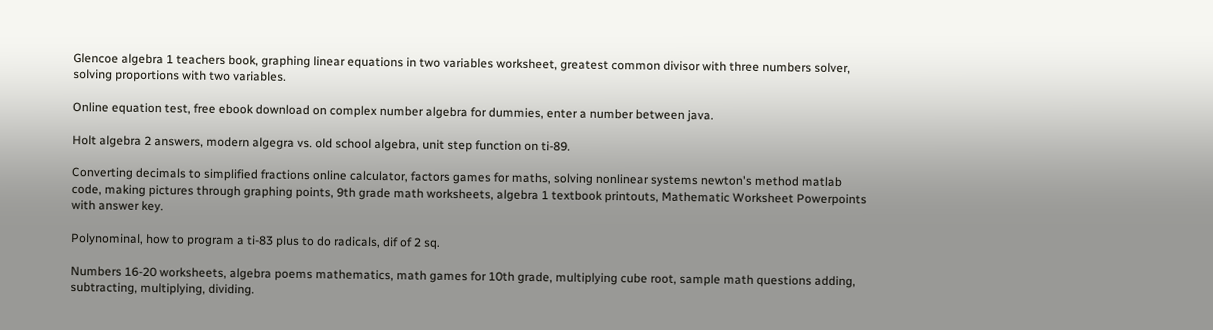Glencoe algebra 1 teachers book, graphing linear equations in two variables worksheet, greatest common divisor with three numbers solver, solving proportions with two variables.

Online equation test, free ebook download on complex number algebra for dummies, enter a number between java.

Holt algebra 2 answers, modern algegra vs. old school algebra, unit step function on ti-89.

Converting decimals to simplified fractions online calculator, factors games for maths, solving nonlinear systems newton's method matlab code, making pictures through graphing points, 9th grade math worksheets, algebra 1 textbook printouts, Mathematic Worksheet Powerpoints with answer key.

Polynominal, how to program a ti-83 plus to do radicals, dif of 2 sq.

Numbers 16-20 worksheets, algebra poems mathematics, math games for 10th grade, multiplying cube root, sample math questions adding, subtracting, multiplying, dividing.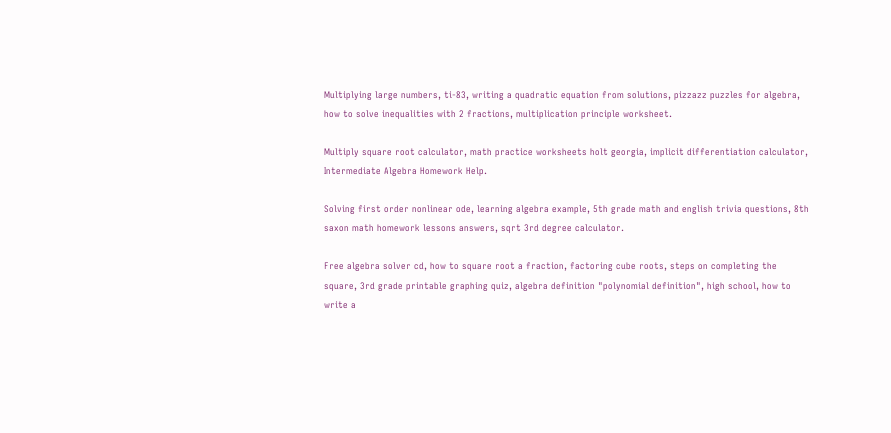Multiplying large numbers, ti-83, writing a quadratic equation from solutions, pizzazz puzzles for algebra, how to solve inequalities with 2 fractions, multiplication principle worksheet.

Multiply square root calculator, math practice worksheets holt georgia, implicit differentiation calculator, Intermediate Algebra Homework Help.

Solving first order nonlinear ode, learning algebra example, 5th grade math and english trivia questions, 8th saxon math homework lessons answers, sqrt 3rd degree calculator.

Free algebra solver cd, how to square root a fraction, factoring cube roots, steps on completing the square, 3rd grade printable graphing quiz, algebra definition "polynomial definition", high school, how to write a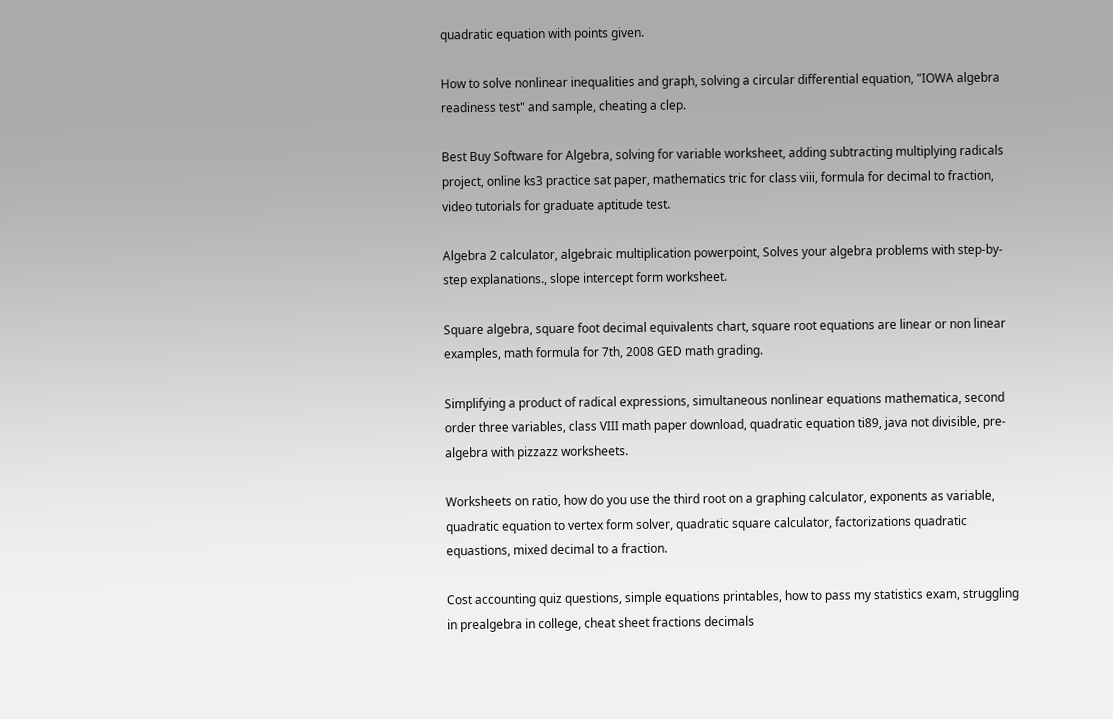quadratic equation with points given.

How to solve nonlinear inequalities and graph, solving a circular differential equation, "IOWA algebra readiness test" and sample, cheating a clep.

Best Buy Software for Algebra, solving for variable worksheet, adding subtracting multiplying radicals project, online ks3 practice sat paper, mathematics tric for class viii, formula for decimal to fraction, video tutorials for graduate aptitude test.

Algebra 2 calculator, algebraic multiplication powerpoint, Solves your algebra problems with step-by-step explanations., slope intercept form worksheet.

Square algebra, square foot decimal equivalents chart, square root equations are linear or non linear examples, math formula for 7th, 2008 GED math grading.

Simplifying a product of radical expressions, simultaneous nonlinear equations mathematica, second order three variables, class VIII math paper download, quadratic equation ti89, java not divisible, pre-algebra with pizzazz worksheets.

Worksheets on ratio, how do you use the third root on a graphing calculator, exponents as variable, quadratic equation to vertex form solver, quadratic square calculator, factorizations quadratic equastions, mixed decimal to a fraction.

Cost accounting quiz questions, simple equations printables, how to pass my statistics exam, struggling in prealgebra in college, cheat sheet fractions decimals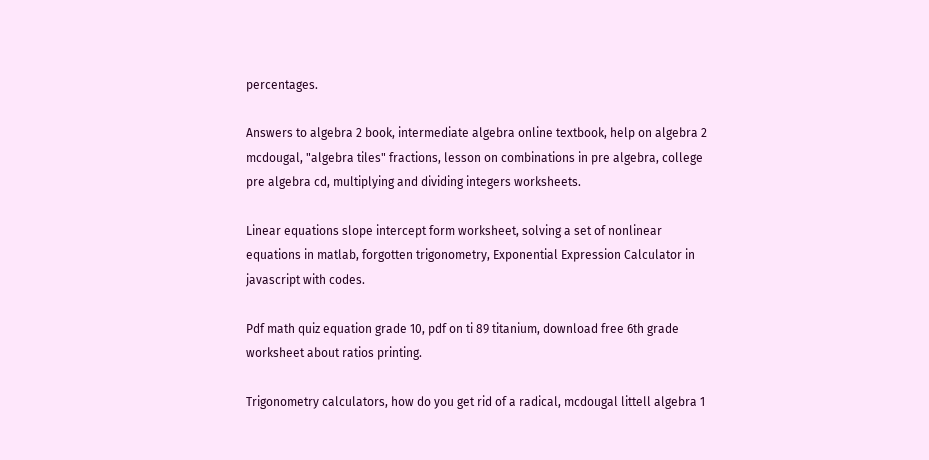percentages.

Answers to algebra 2 book, intermediate algebra online textbook, help on algebra 2 mcdougal, "algebra tiles" fractions, lesson on combinations in pre algebra, college pre algebra cd, multiplying and dividing integers worksheets.

Linear equations slope intercept form worksheet, solving a set of nonlinear equations in matlab, forgotten trigonometry, Exponential Expression Calculator in javascript with codes.

Pdf math quiz equation grade 10, pdf on ti 89 titanium, download free 6th grade worksheet about ratios printing.

Trigonometry calculators, how do you get rid of a radical, mcdougal littell algebra 1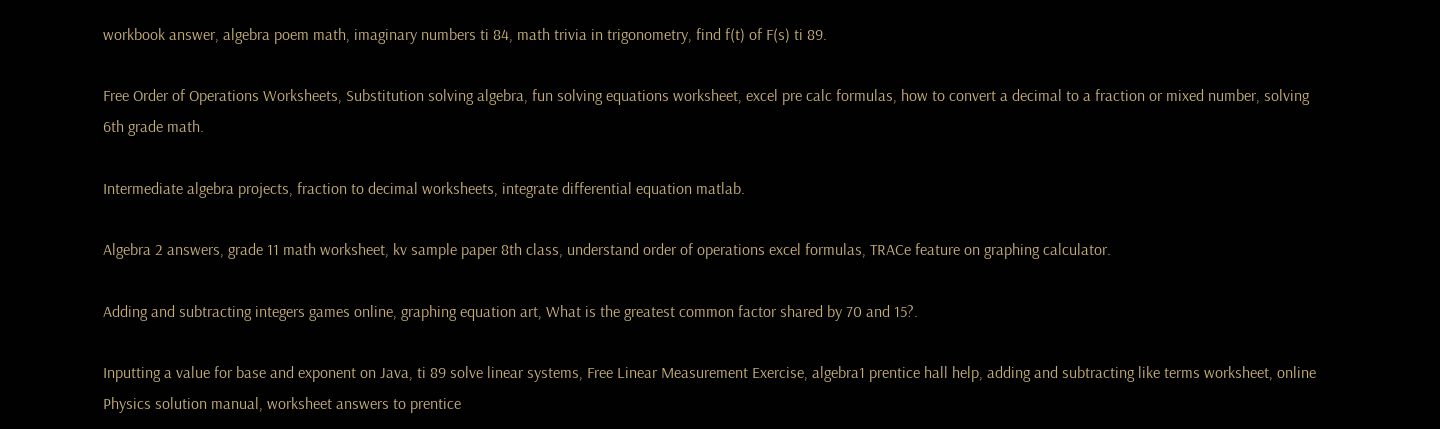workbook answer, algebra poem math, imaginary numbers ti 84, math trivia in trigonometry, find f(t) of F(s) ti 89.

Free Order of Operations Worksheets, Substitution solving algebra, fun solving equations worksheet, excel pre calc formulas, how to convert a decimal to a fraction or mixed number, solving 6th grade math.

Intermediate algebra projects, fraction to decimal worksheets, integrate differential equation matlab.

Algebra 2 answers, grade 11 math worksheet, kv sample paper 8th class, understand order of operations excel formulas, TRACe feature on graphing calculator.

Adding and subtracting integers games online, graphing equation art, What is the greatest common factor shared by 70 and 15?.

Inputting a value for base and exponent on Java, ti 89 solve linear systems, Free Linear Measurement Exercise, algebra1 prentice hall help, adding and subtracting like terms worksheet, online Physics solution manual, worksheet answers to prentice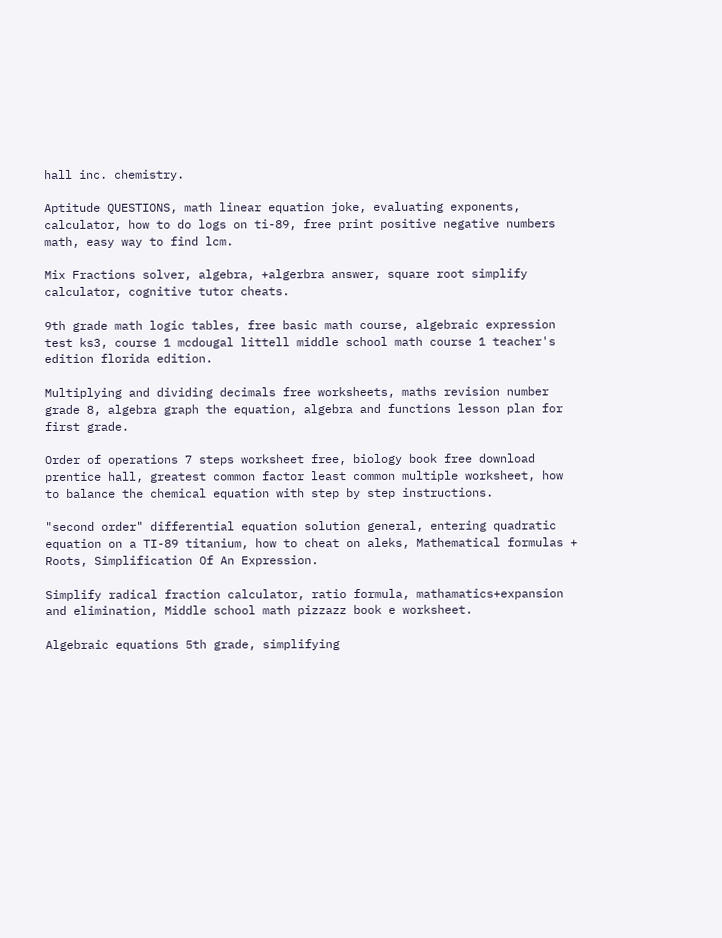hall inc. chemistry.

Aptitude QUESTIONS, math linear equation joke, evaluating exponents, calculator, how to do logs on ti-89, free print positive negative numbers math, easy way to find lcm.

Mix Fractions solver, algebra, +algerbra answer, square root simplify calculator, cognitive tutor cheats.

9th grade math logic tables, free basic math course, algebraic expression test ks3, course 1 mcdougal littell middle school math course 1 teacher's edition florida edition.

Multiplying and dividing decimals free worksheets, maths revision number grade 8, algebra graph the equation, algebra and functions lesson plan for first grade.

Order of operations 7 steps worksheet free, biology book free download prentice hall, greatest common factor least common multiple worksheet, how to balance the chemical equation with step by step instructions.

"second order" differential equation solution general, entering quadratic equation on a TI-89 titanium, how to cheat on aleks, Mathematical formulas + Roots, Simplification Of An Expression.

Simplify radical fraction calculator, ratio formula, mathamatics+expansion and elimination, Middle school math pizzazz book e worksheet.

Algebraic equations 5th grade, simplifying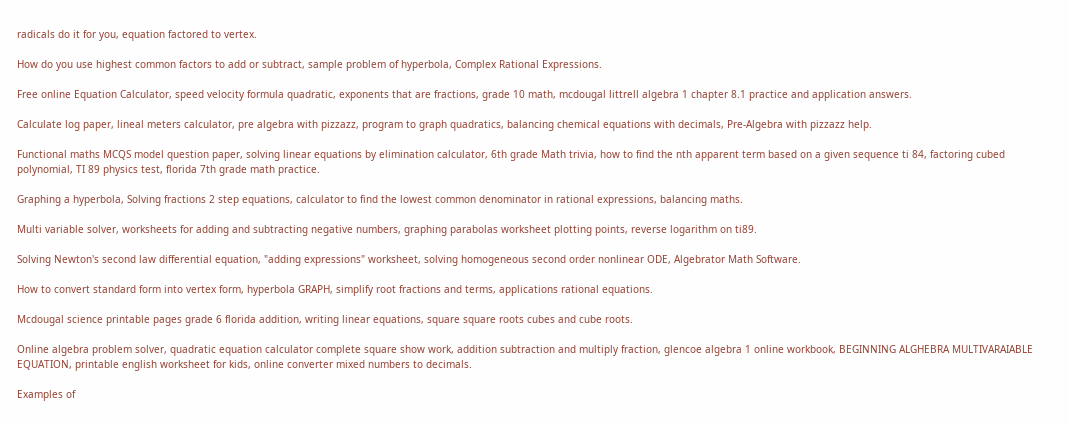radicals do it for you, equation factored to vertex.

How do you use highest common factors to add or subtract, sample problem of hyperbola, Complex Rational Expressions.

Free online Equation Calculator, speed velocity formula quadratic, exponents that are fractions, grade 10 math, mcdougal littrell algebra 1 chapter 8.1 practice and application answers.

Calculate log paper, lineal meters calculator, pre algebra with pizzazz, program to graph quadratics, balancing chemical equations with decimals, Pre-Algebra with pizzazz help.

Functional maths MCQS model question paper, solving linear equations by elimination calculator, 6th grade Math trivia, how to find the nth apparent term based on a given sequence ti 84, factoring cubed polynomial, TI 89 physics test, florida 7th grade math practice.

Graphing a hyperbola, Solving fractions 2 step equations, calculator to find the lowest common denominator in rational expressions, balancing maths.

Multi variable solver, worksheets for adding and subtracting negative numbers, graphing parabolas worksheet plotting points, reverse logarithm on ti89.

Solving Newton's second law differential equation, "adding expressions" worksheet, solving homogeneous second order nonlinear ODE, Algebrator Math Software.

How to convert standard form into vertex form, hyperbola GRAPH, simplify root fractions and terms, applications rational equations.

Mcdougal science printable pages grade 6 florida addition, writing linear equations, square square roots cubes and cube roots.

Online algebra problem solver, quadratic equation calculator complete square show work, addition subtraction and multiply fraction, glencoe algebra 1 online workbook, BEGINNING ALGHEBRA MULTIVARAIABLE EQUATION, printable english worksheet for kids, online converter mixed numbers to decimals.

Examples of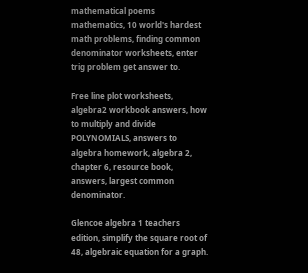mathematical poems mathematics, 10 world's hardest math problems, finding common denominator worksheets, enter trig problem get answer to.

Free line plot worksheets, algebra2 workbook answers, how to multiply and divide POLYNOMIALS, answers to algebra homework, algebra 2, chapter 6, resource book, answers, largest common denominator.

Glencoe algebra 1 teachers edition, simplify the square root of 48, algebraic equation for a graph.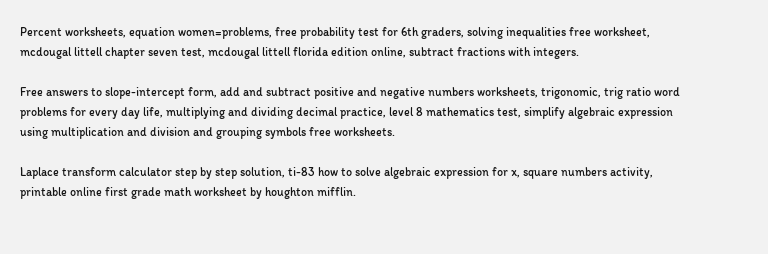Percent worksheets, equation women=problems, free probability test for 6th graders, solving inequalities free worksheet, mcdougal littell chapter seven test, mcdougal littell florida edition online, subtract fractions with integers.

Free answers to slope-intercept form, add and subtract positive and negative numbers worksheets, trigonomic, trig ratio word problems for every day life, multiplying and dividing decimal practice, level 8 mathematics test, simplify algebraic expression using multiplication and division and grouping symbols free worksheets.

Laplace transform calculator step by step solution, ti-83 how to solve algebraic expression for x, square numbers activity, printable online first grade math worksheet by houghton mifflin.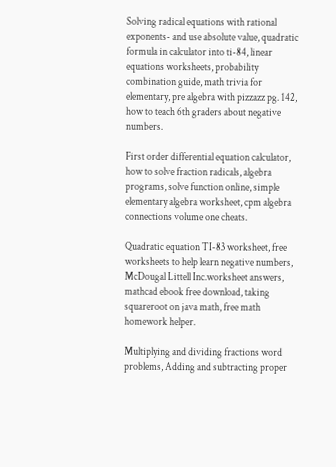Solving radical equations with rational exponents- and use absolute value, quadratic formula in calculator into ti-84, linear equations worksheets, probability combination guide, math trivia for elementary, pre algebra with pizzazz pg. 142, how to teach 6th graders about negative numbers.

First order differential equation calculator, how to solve fraction radicals, algebra programs, solve function online, simple elementary algebra worksheet, cpm algebra connections volume one cheats.

Quadratic equation TI-83 worksheet, free worksheets to help learn negative numbers, McDougal Littell Inc.worksheet answers, mathcad ebook free download, taking squareroot on java math, free math homework helper.

Multiplying and dividing fractions word problems, Adding and subtracting proper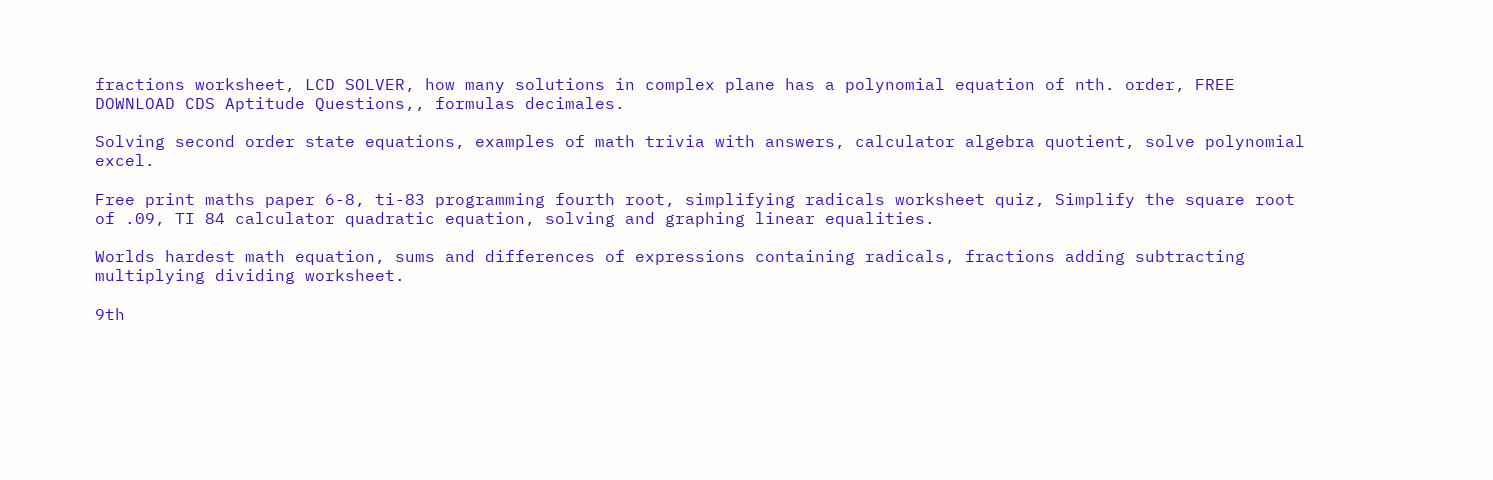fractions worksheet, LCD SOLVER, how many solutions in complex plane has a polynomial equation of nth. order, FREE DOWNLOAD CDS Aptitude Questions,, formulas decimales.

Solving second order state equations, examples of math trivia with answers, calculator algebra quotient, solve polynomial excel.

Free print maths paper 6-8, ti-83 programming fourth root, simplifying radicals worksheet quiz, Simplify the square root of .09, TI 84 calculator quadratic equation, solving and graphing linear equalities.

Worlds hardest math equation, sums and differences of expressions containing radicals, fractions adding subtracting multiplying dividing worksheet.

9th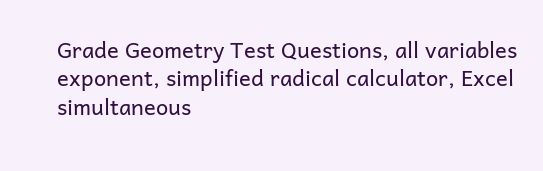Grade Geometry Test Questions, all variables exponent, simplified radical calculator, Excel simultaneous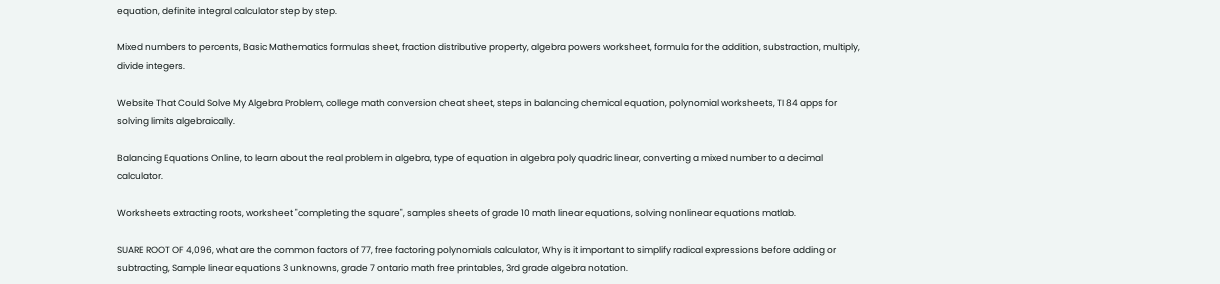equation, definite integral calculator step by step.

Mixed numbers to percents, Basic Mathematics formulas sheet, fraction distributive property, algebra powers worksheet, formula for the addition, substraction, multiply, divide integers.

Website That Could Solve My Algebra Problem, college math conversion cheat sheet, steps in balancing chemical equation, polynomial worksheets, TI 84 apps for solving limits algebraically.

Balancing Equations Online, to learn about the real problem in algebra, type of equation in algebra poly quadric linear, converting a mixed number to a decimal calculator.

Worksheets extracting roots, worksheet "completing the square", samples sheets of grade 10 math linear equations, solving nonlinear equations matlab.

SUARE ROOT OF 4,096, what are the common factors of 77, free factoring polynomials calculator, Why is it important to simplify radical expressions before adding or subtracting, Sample linear equations 3 unknowns, grade 7 ontario math free printables, 3rd grade algebra notation.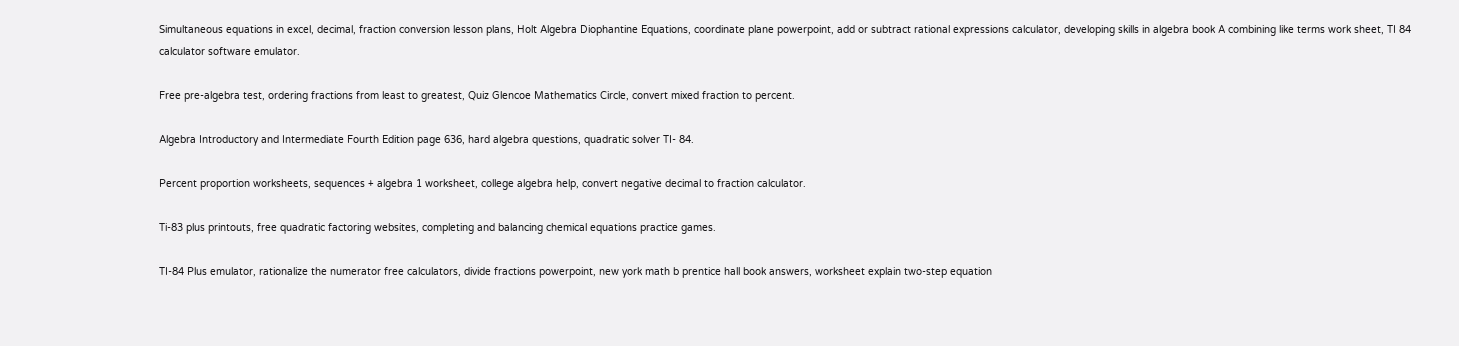Simultaneous equations in excel, decimal, fraction conversion lesson plans, Holt Algebra Diophantine Equations, coordinate plane powerpoint, add or subtract rational expressions calculator, developing skills in algebra book A combining like terms work sheet, TI 84 calculator software emulator.

Free pre-algebra test, ordering fractions from least to greatest, Quiz Glencoe Mathematics Circle, convert mixed fraction to percent.

Algebra Introductory and Intermediate Fourth Edition page 636, hard algebra questions, quadratic solver TI- 84.

Percent proportion worksheets, sequences + algebra 1 worksheet, college algebra help, convert negative decimal to fraction calculator.

Ti-83 plus printouts, free quadratic factoring websites, completing and balancing chemical equations practice games.

TI-84 Plus emulator, rationalize the numerator free calculators, divide fractions powerpoint, new york math b prentice hall book answers, worksheet explain two-step equation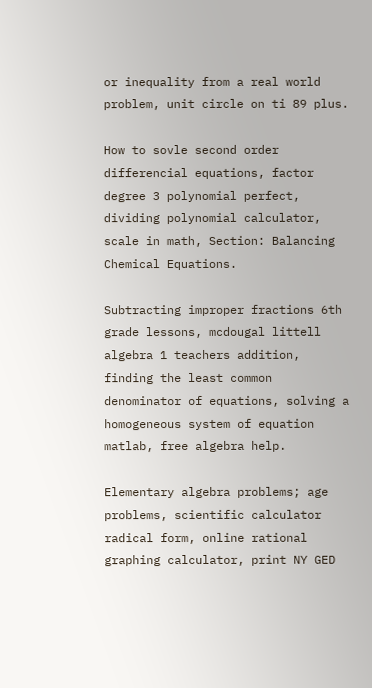or inequality from a real world problem, unit circle on ti 89 plus.

How to sovle second order differencial equations, factor degree 3 polynomial perfect, dividing polynomial calculator, scale in math, Section: Balancing Chemical Equations.

Subtracting improper fractions 6th grade lessons, mcdougal littell algebra 1 teachers addition, finding the least common denominator of equations, solving a homogeneous system of equation matlab, free algebra help.

Elementary algebra problems; age problems, scientific calculator radical form, online rational graphing calculator, print NY GED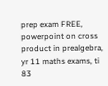prep exam FREE, powerpoint on cross product in prealgebra, yr 11 maths exams, ti 83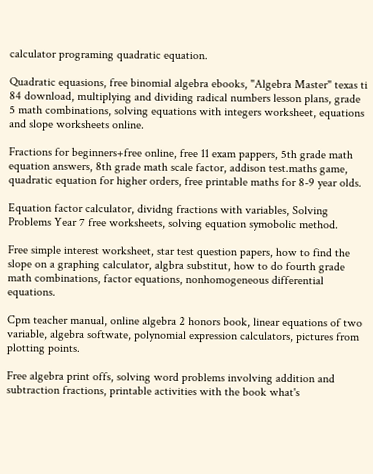calculator programing quadratic equation.

Quadratic equasions, free binomial algebra ebooks, "Algebra Master" texas ti 84 download, multiplying and dividing radical numbers lesson plans, grade 5 math combinations, solving equations with integers worksheet, equations and slope worksheets online.

Fractions for beginners+free online, free 11 exam pappers, 5th grade math equation answers, 8th grade math scale factor, addison test.maths game, quadratic equation for higher orders, free printable maths for 8-9 year olds.

Equation factor calculator, dividng fractions with variables, Solving Problems Year 7 free worksheets, solving equation symobolic method.

Free simple interest worksheet, star test question papers, how to find the slope on a graphing calculator, algbra substitut, how to do fourth grade math combinations, factor equations, nonhomogeneous differential equations.

Cpm teacher manual, online algebra 2 honors book, linear equations of two variable, algebra softwate, polynomial expression calculators, pictures from plotting points.

Free algebra print offs, solving word problems involving addition and subtraction fractions, printable activities with the book what's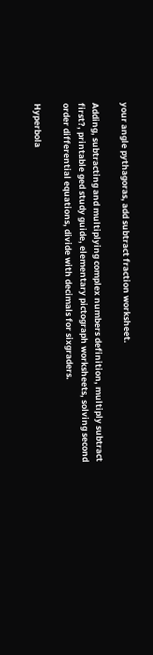your angle pythagoras, add subtract fraction worksheet.

Adding, subtracting and multiplying complex numbers definition, multiply subtract first?, printable ged study guide, elementary pictograph worksheets, solving second order differential equations, divide with decimals for sixgraders.

Hyperbola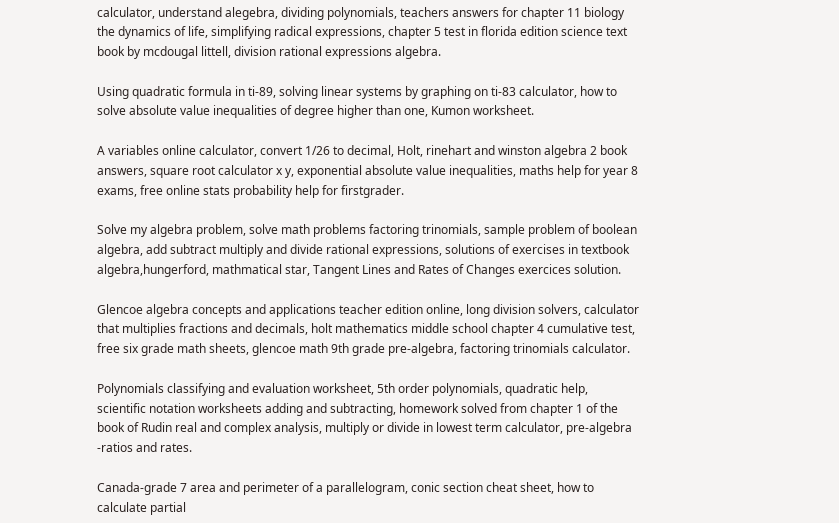calculator, understand alegebra, dividing polynomials, teachers answers for chapter 11 biology the dynamics of life, simplifying radical expressions, chapter 5 test in florida edition science text book by mcdougal littell, division rational expressions algebra.

Using quadratic formula in ti-89, solving linear systems by graphing on ti-83 calculator, how to solve absolute value inequalities of degree higher than one, Kumon worksheet.

A variables online calculator, convert 1/26 to decimal, Holt, rinehart and winston algebra 2 book answers, square root calculator x y, exponential absolute value inequalities, maths help for year 8 exams, free online stats probability help for firstgrader.

Solve my algebra problem, solve math problems factoring trinomials, sample problem of boolean algebra, add subtract multiply and divide rational expressions, solutions of exercises in textbook algebra,hungerford, mathmatical star, Tangent Lines and Rates of Changes exercices solution.

Glencoe algebra concepts and applications teacher edition online, long division solvers, calculator that multiplies fractions and decimals, holt mathematics middle school chapter 4 cumulative test, free six grade math sheets, glencoe math 9th grade pre-algebra, factoring trinomials calculator.

Polynomials classifying and evaluation worksheet, 5th order polynomials, quadratic help, scientific notation worksheets adding and subtracting, homework solved from chapter 1 of the book of Rudin real and complex analysis, multiply or divide in lowest term calculator, pre-algebra -ratios and rates.

Canada-grade 7 area and perimeter of a parallelogram, conic section cheat sheet, how to calculate partial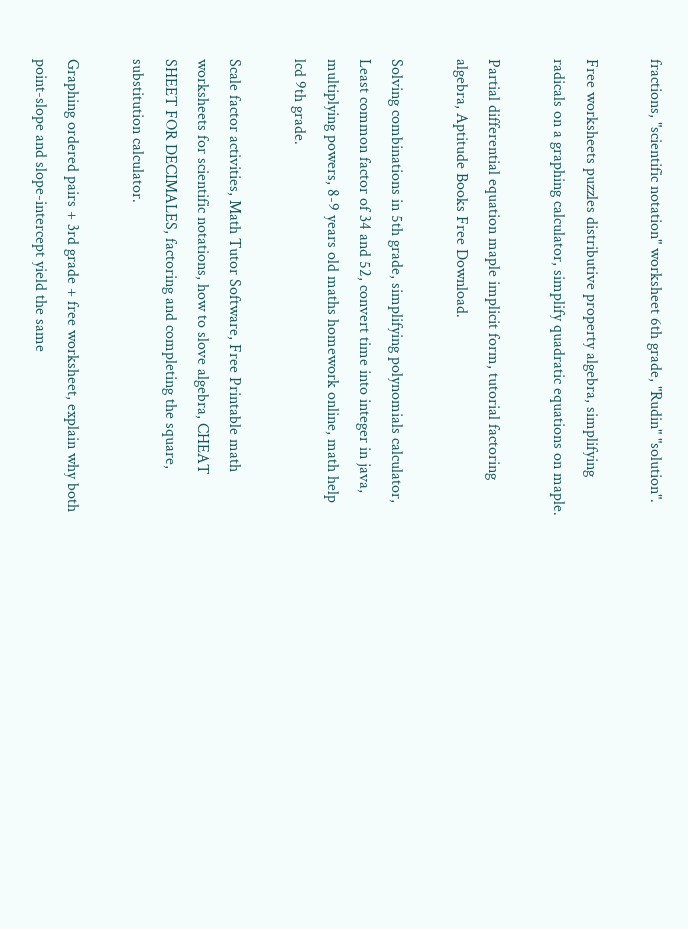fractions, "scientific notation" worksheet 6th grade, "Rudin" "solution".

Free worksheets puzzles distributive property algebra, simplifying radicals on a graphing calculator, simplify quadratic equations on maple.

Partial differential equation maple implicit form, tutorial factoring algebra, Aptitude Books Free Download.

Solving combinations in 5th grade, simplifying polynomials calculator, Least common factor of 34 and 52, convert time into integer in java, multiplying powers, 8-9 years old maths homework online, math help lcd 9th grade.

Scale factor activities, Math Tutor Software, Free Printable math worksheets for scientific notations, how to slove algebra, CHEAT SHEET FOR DECIMALES, factoring and completing the square, substitution calculator.

Graphing ordered pairs + 3rd grade + free worksheet, explain why both point-slope and slope-intercept yield the same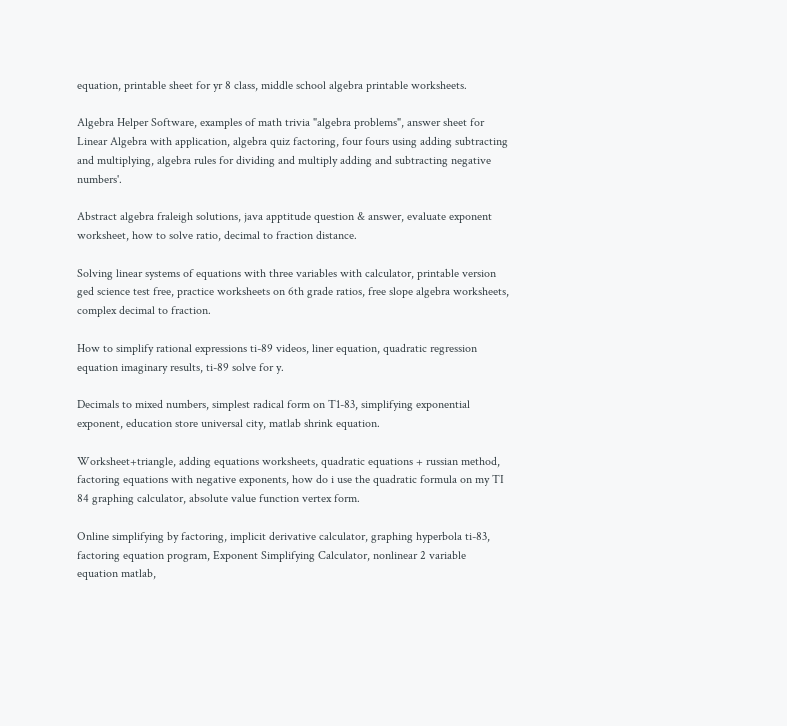equation, printable sheet for yr 8 class, middle school algebra printable worksheets.

Algebra Helper Software, examples of math trivia "algebra problems", answer sheet for Linear Algebra with application, algebra quiz factoring, four fours using adding subtracting and multiplying, algebra rules for dividing and multiply adding and subtracting negative numbers'.

Abstract algebra fraleigh solutions, java apptitude question & answer, evaluate exponent worksheet, how to solve ratio, decimal to fraction distance.

Solving linear systems of equations with three variables with calculator, printable version ged science test free, practice worksheets on 6th grade ratios, free slope algebra worksheets, complex decimal to fraction.

How to simplify rational expressions ti-89 videos, liner equation, quadratic regression equation imaginary results, ti-89 solve for y.

Decimals to mixed numbers, simplest radical form on T1-83, simplifying exponential exponent, education store universal city, matlab shrink equation.

Worksheet+triangle, adding equations worksheets, quadratic equations + russian method, factoring equations with negative exponents, how do i use the quadratic formula on my TI 84 graphing calculator, absolute value function vertex form.

Online simplifying by factoring, implicit derivative calculator, graphing hyperbola ti-83, factoring equation program, Exponent Simplifying Calculator, nonlinear 2 variable equation matlab,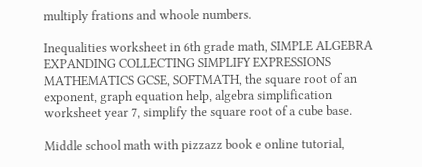multiply frations and whoole numbers.

Inequalities worksheet in 6th grade math, SIMPLE ALGEBRA EXPANDING COLLECTING SIMPLIFY EXPRESSIONS MATHEMATICS GCSE, SOFTMATH, the square root of an exponent, graph equation help, algebra simplification worksheet year 7, simplify the square root of a cube base.

Middle school math with pizzazz book e online tutorial,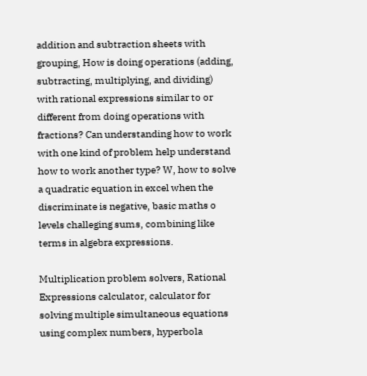addition and subtraction sheets with grouping, How is doing operations (adding, subtracting, multiplying, and dividing) with rational expressions similar to or different from doing operations with fractions? Can understanding how to work with one kind of problem help understand how to work another type? W, how to solve a quadratic equation in excel when the discriminate is negative, basic maths o levels challeging sums, combining like terms in algebra expressions.

Multiplication problem solvers, Rational Expressions calculator, calculator for solving multiple simultaneous equations using complex numbers, hyperbola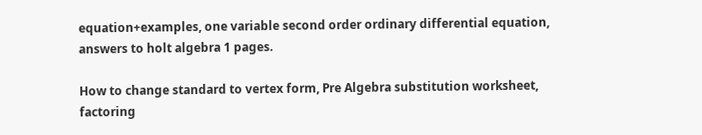equation+examples, one variable second order ordinary differential equation, answers to holt algebra 1 pages.

How to change standard to vertex form, Pre Algebra substitution worksheet, factoring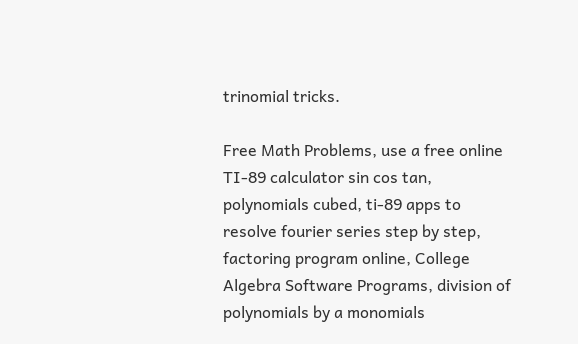trinomial tricks.

Free Math Problems, use a free online TI-89 calculator sin cos tan, polynomials cubed, ti-89 apps to resolve fourier series step by step, factoring program online, College Algebra Software Programs, division of polynomials by a monomials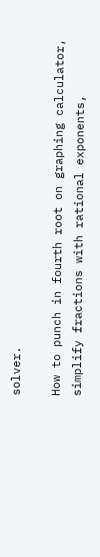solver.

How to punch in fourth root on graphing calculator, simplify fractions with rational exponents,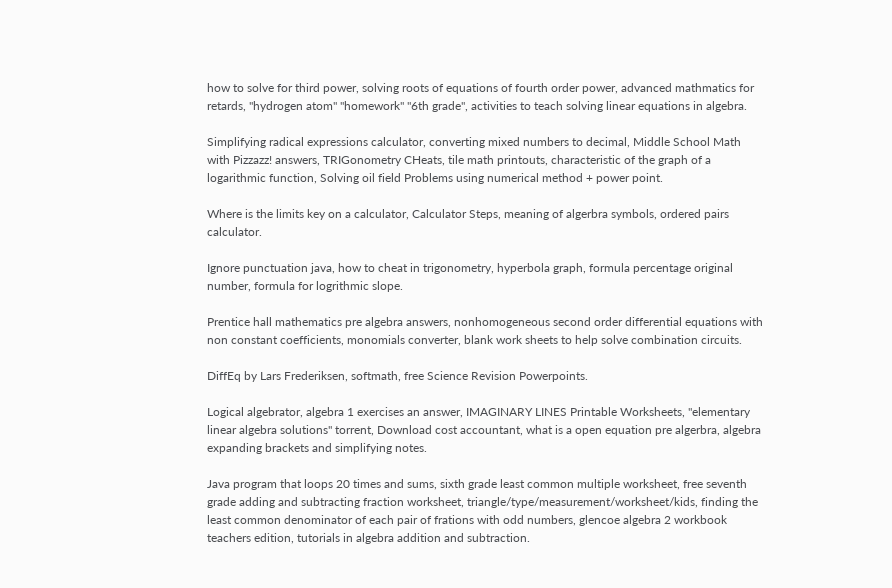how to solve for third power, solving roots of equations of fourth order power, advanced mathmatics for retards, "hydrogen atom" "homework" "6th grade", activities to teach solving linear equations in algebra.

Simplifying radical expressions calculator, converting mixed numbers to decimal, Middle School Math with Pizzazz! answers, TRIGonometry CHeats, tile math printouts, characteristic of the graph of a logarithmic function, Solving oil field Problems using numerical method + power point.

Where is the limits key on a calculator, Calculator Steps, meaning of algerbra symbols, ordered pairs calculator.

Ignore punctuation java, how to cheat in trigonometry, hyperbola graph, formula percentage original number, formula for logrithmic slope.

Prentice hall mathematics pre algebra answers, nonhomogeneous second order differential equations with non constant coefficients, monomials converter, blank work sheets to help solve combination circuits.

DiffEq by Lars Frederiksen, softmath, free Science Revision Powerpoints.

Logical algebrator, algebra 1 exercises an answer, IMAGINARY LINES Printable Worksheets, "elementary linear algebra solutions" torrent, Download cost accountant, what is a open equation pre algerbra, algebra expanding brackets and simplifying notes.

Java program that loops 20 times and sums, sixth grade least common multiple worksheet, free seventh grade adding and subtracting fraction worksheet, triangle/type/measurement/worksheet/kids, finding the least common denominator of each pair of frations with odd numbers, glencoe algebra 2 workbook teachers edition, tutorials in algebra addition and subtraction.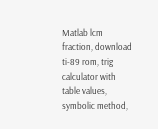Matlab lcm fraction, download ti-89 rom, trig calculator with table values, symbolic method,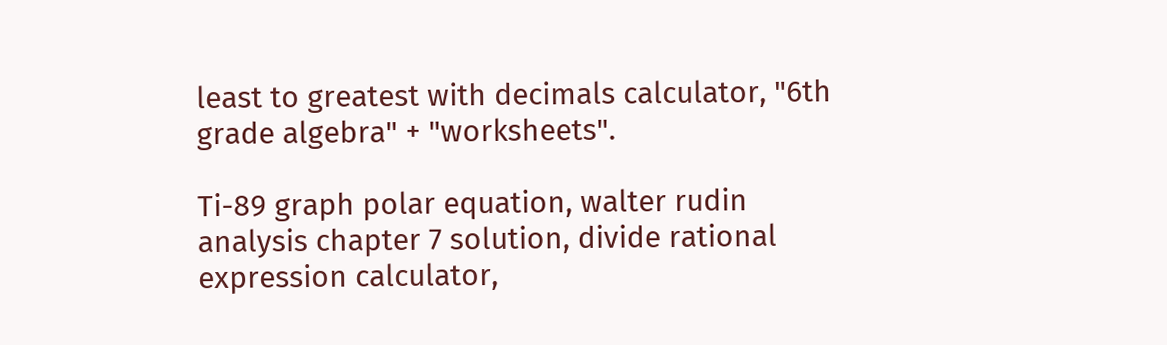least to greatest with decimals calculator, "6th grade algebra" + "worksheets".

Ti-89 graph polar equation, walter rudin analysis chapter 7 solution, divide rational expression calculator,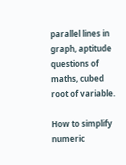parallel lines in graph, aptitude questions of maths, cubed root of variable.

How to simplify numeric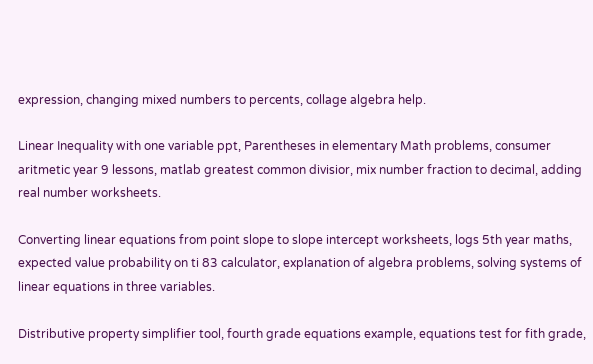expression, changing mixed numbers to percents, collage algebra help.

Linear Inequality with one variable ppt, Parentheses in elementary Math problems, consumer aritmetic year 9 lessons, matlab greatest common divisior, mix number fraction to decimal, adding real number worksheets.

Converting linear equations from point slope to slope intercept worksheets, logs 5th year maths, expected value probability on ti 83 calculator, explanation of algebra problems, solving systems of linear equations in three variables.

Distributive property simplifier tool, fourth grade equations example, equations test for fith grade,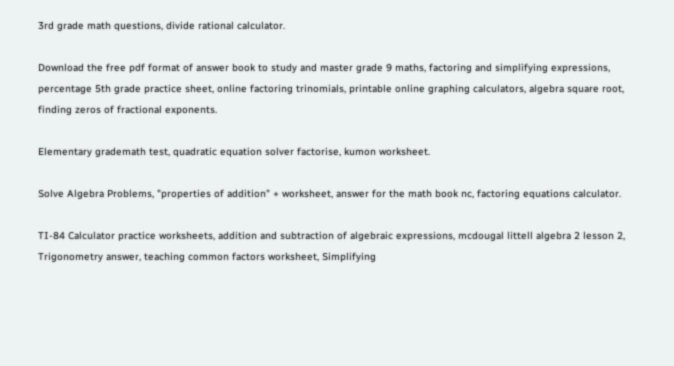3rd grade math questions, divide rational calculator.

Download the free pdf format of answer book to study and master grade 9 maths, factoring and simplifying expressions, percentage 5th grade practice sheet, online factoring trinomials, printable online graphing calculators, algebra square root, finding zeros of fractional exponents.

Elementary grademath test, quadratic equation solver factorise, kumon worksheet.

Solve Algebra Problems, "properties of addition" + worksheet, answer for the math book nc, factoring equations calculator.

TI-84 Calculator practice worksheets, addition and subtraction of algebraic expressions, mcdougal littell algebra 2 lesson 2, Trigonometry answer, teaching common factors worksheet, Simplifying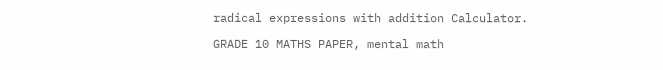radical expressions with addition Calculator.

GRADE 10 MATHS PAPER, mental math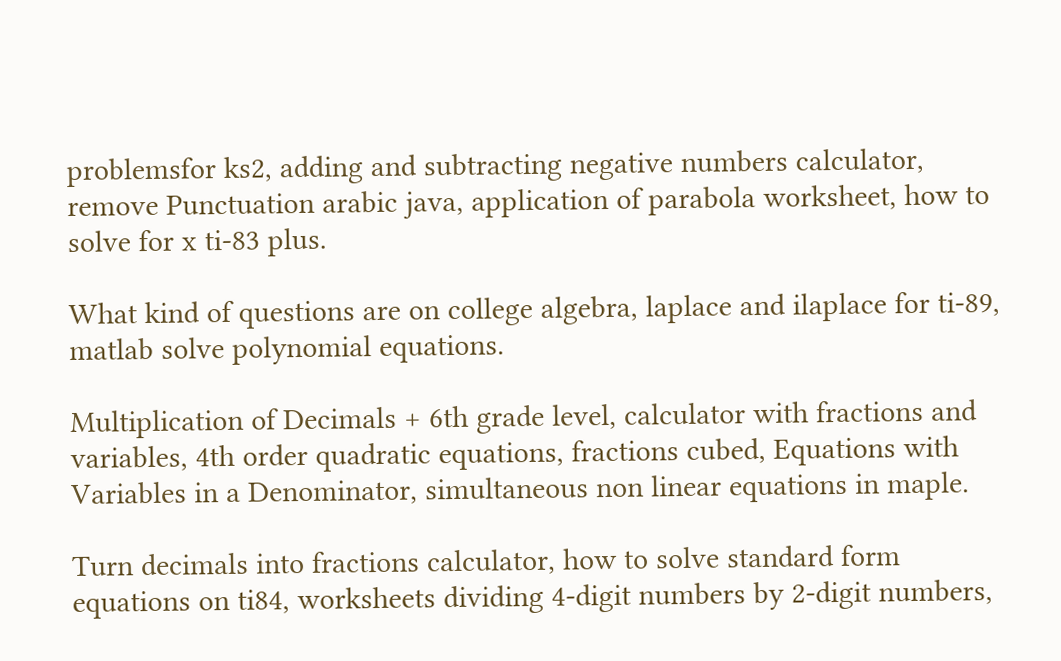problemsfor ks2, adding and subtracting negative numbers calculator, remove Punctuation arabic java, application of parabola worksheet, how to solve for x ti-83 plus.

What kind of questions are on college algebra, laplace and ilaplace for ti-89, matlab solve polynomial equations.

Multiplication of Decimals + 6th grade level, calculator with fractions and variables, 4th order quadratic equations, fractions cubed, Equations with Variables in a Denominator, simultaneous non linear equations in maple.

Turn decimals into fractions calculator, how to solve standard form equations on ti84, worksheets dividing 4-digit numbers by 2-digit numbers,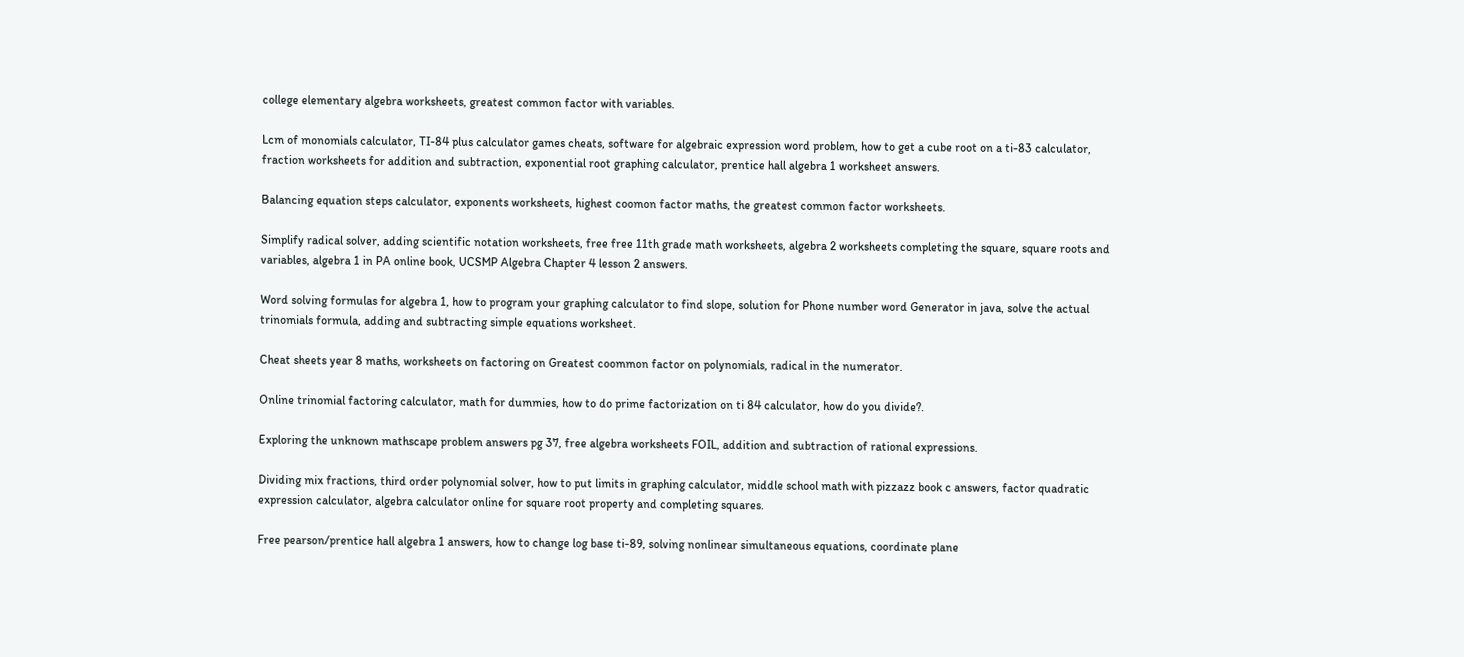college elementary algebra worksheets, greatest common factor with variables.

Lcm of monomials calculator, TI-84 plus calculator games cheats, software for algebraic expression word problem, how to get a cube root on a ti-83 calculator, fraction worksheets for addition and subtraction, exponential root graphing calculator, prentice hall algebra 1 worksheet answers.

Balancing equation steps calculator, exponents worksheets, highest coomon factor maths, the greatest common factor worksheets.

Simplify radical solver, adding scientific notation worksheets, free free 11th grade math worksheets, algebra 2 worksheets completing the square, square roots and variables, algebra 1 in PA online book, UCSMP Algebra Chapter 4 lesson 2 answers.

Word solving formulas for algebra 1, how to program your graphing calculator to find slope, solution for Phone number word Generator in java, solve the actual trinomials formula, adding and subtracting simple equations worksheet.

Cheat sheets year 8 maths, worksheets on factoring on Greatest coommon factor on polynomials, radical in the numerator.

Online trinomial factoring calculator, math for dummies, how to do prime factorization on ti 84 calculator, how do you divide?.

Exploring the unknown mathscape problem answers pg 37, free algebra worksheets FOIL, addition and subtraction of rational expressions.

Dividing mix fractions, third order polynomial solver, how to put limits in graphing calculator, middle school math with pizzazz book c answers, factor quadratic expression calculator, algebra calculator online for square root property and completing squares.

Free pearson/prentice hall algebra 1 answers, how to change log base ti-89, solving nonlinear simultaneous equations, coordinate plane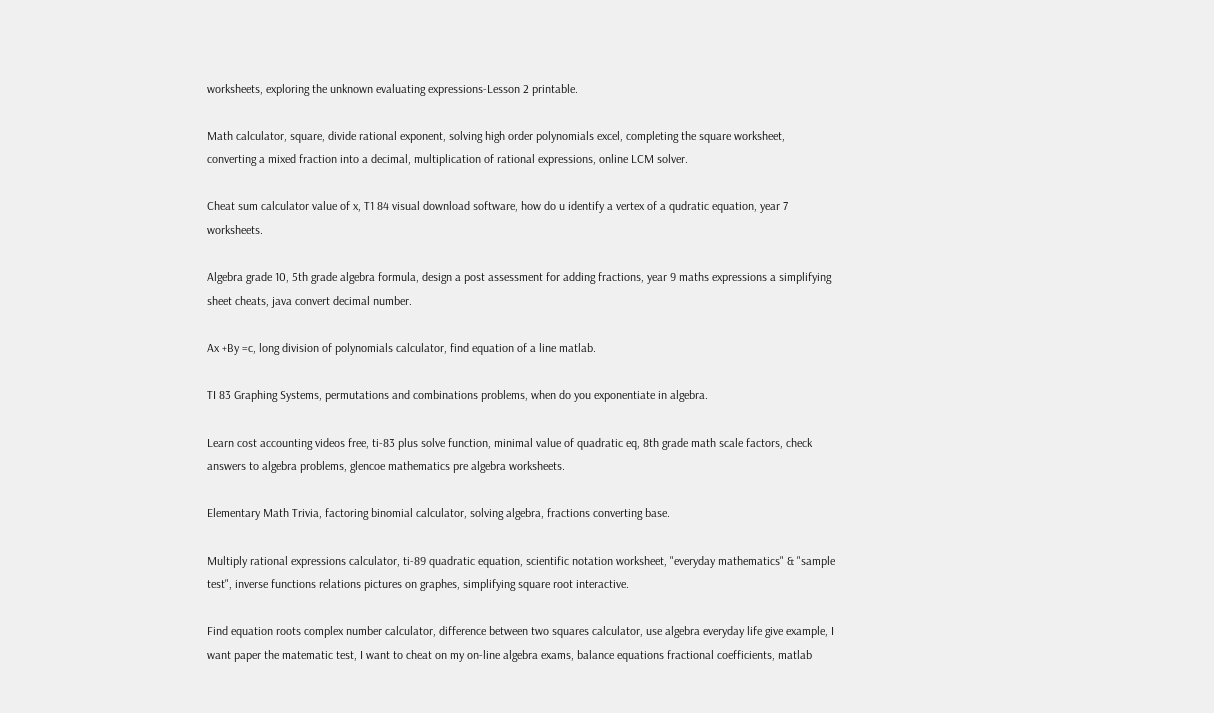worksheets, exploring the unknown evaluating expressions-Lesson 2 printable.

Math calculator, square, divide rational exponent, solving high order polynomials excel, completing the square worksheet, converting a mixed fraction into a decimal, multiplication of rational expressions, online LCM solver.

Cheat sum calculator value of x, T1 84 visual download software, how do u identify a vertex of a qudratic equation, year 7 worksheets.

Algebra grade 10, 5th grade algebra formula, design a post assessment for adding fractions, year 9 maths expressions a simplifying sheet cheats, java convert decimal number.

Ax +By =c, long division of polynomials calculator, find equation of a line matlab.

TI 83 Graphing Systems, permutations and combinations problems, when do you exponentiate in algebra.

Learn cost accounting videos free, ti-83 plus solve function, minimal value of quadratic eq, 8th grade math scale factors, check answers to algebra problems, glencoe mathematics pre algebra worksheets.

Elementary Math Trivia, factoring binomial calculator, solving algebra, fractions converting base.

Multiply rational expressions calculator, ti-89 quadratic equation, scientific notation worksheet, "everyday mathematics" & "sample test", inverse functions relations pictures on graphes, simplifying square root interactive.

Find equation roots complex number calculator, difference between two squares calculator, use algebra everyday life give example, I want paper the matematic test, I want to cheat on my on-line algebra exams, balance equations fractional coefficients, matlab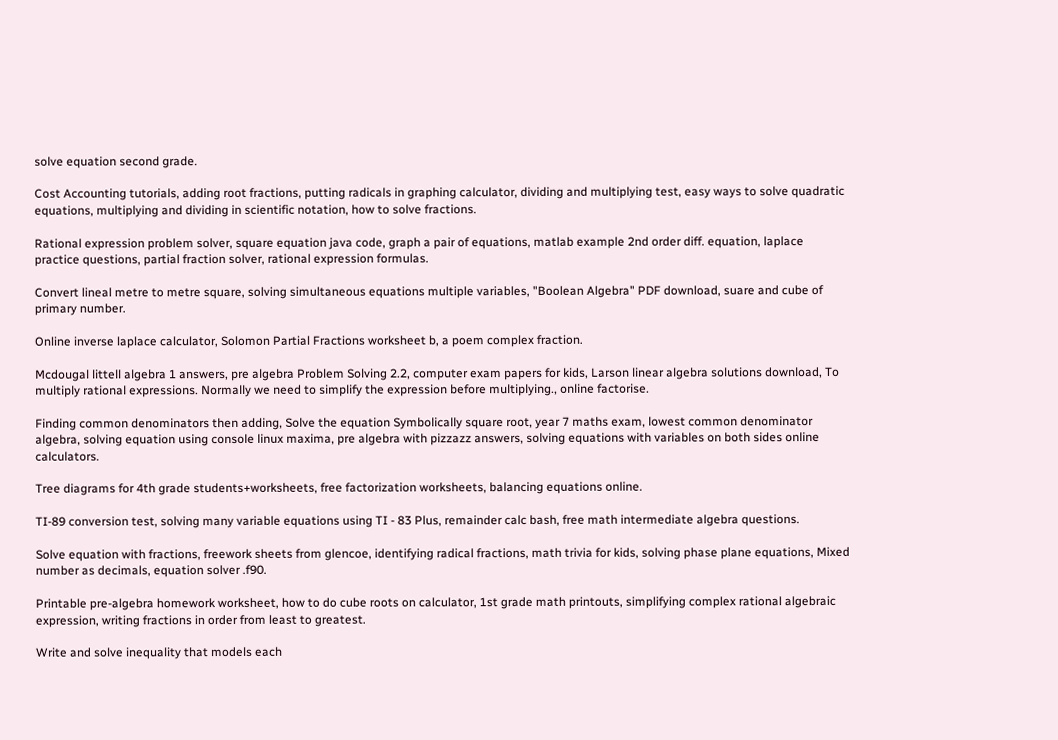solve equation second grade.

Cost Accounting tutorials, adding root fractions, putting radicals in graphing calculator, dividing and multiplying test, easy ways to solve quadratic equations, multiplying and dividing in scientific notation, how to solve fractions.

Rational expression problem solver, square equation java code, graph a pair of equations, matlab example 2nd order diff. equation, laplace practice questions, partial fraction solver, rational expression formulas.

Convert lineal metre to metre square, solving simultaneous equations multiple variables, "Boolean Algebra" PDF download, suare and cube of primary number.

Online inverse laplace calculator, Solomon Partial Fractions worksheet b, a poem complex fraction.

Mcdougal littell algebra 1 answers, pre algebra Problem Solving 2.2, computer exam papers for kids, Larson linear algebra solutions download, To multiply rational expressions. Normally we need to simplify the expression before multiplying., online factorise.

Finding common denominators then adding, Solve the equation Symbolically square root, year 7 maths exam, lowest common denominator algebra, solving equation using console linux maxima, pre algebra with pizzazz answers, solving equations with variables on both sides online calculators.

Tree diagrams for 4th grade students+worksheets, free factorization worksheets, balancing equations online.

TI-89 conversion test, solving many variable equations using TI - 83 Plus, remainder calc bash, free math intermediate algebra questions.

Solve equation with fractions, freework sheets from glencoe, identifying radical fractions, math trivia for kids, solving phase plane equations, Mixed number as decimals, equation solver .f90.

Printable pre-algebra homework worksheet, how to do cube roots on calculator, 1st grade math printouts, simplifying complex rational algebraic expression, writing fractions in order from least to greatest.

Write and solve inequality that models each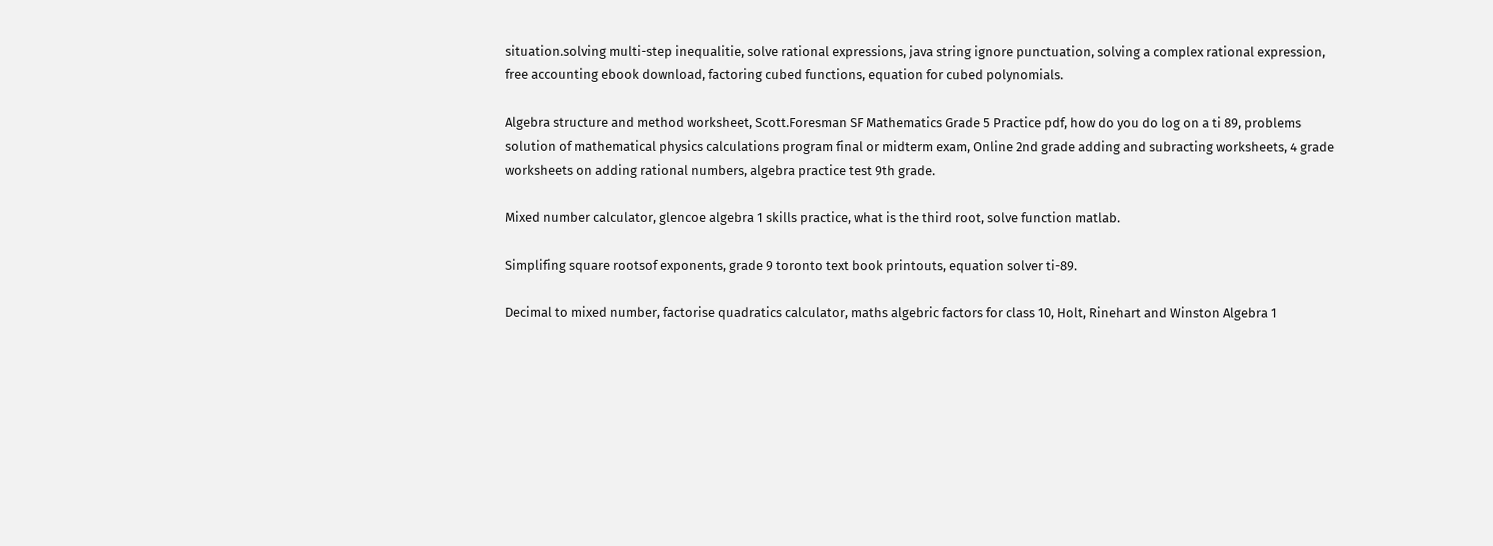situation.solving multi-step inequalitie, solve rational expressions, java string ignore punctuation, solving a complex rational expression, free accounting ebook download, factoring cubed functions, equation for cubed polynomials.

Algebra structure and method worksheet, Scott.Foresman SF Mathematics Grade 5 Practice pdf, how do you do log on a ti 89, problems solution of mathematical physics calculations program final or midterm exam, Online 2nd grade adding and subracting worksheets, 4 grade worksheets on adding rational numbers, algebra practice test 9th grade.

Mixed number calculator, glencoe algebra 1 skills practice, what is the third root, solve function matlab.

Simplifing square rootsof exponents, grade 9 toronto text book printouts, equation solver ti-89.

Decimal to mixed number, factorise quadratics calculator, maths algebric factors for class 10, Holt, Rinehart and Winston Algebra 1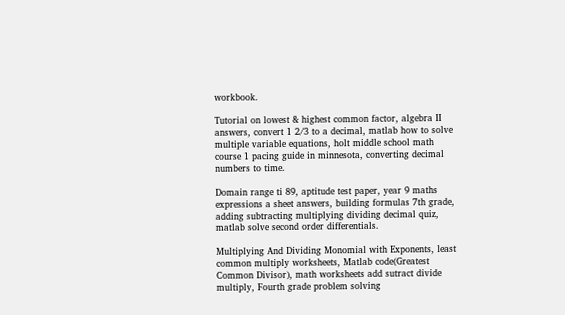workbook.

Tutorial on lowest & highest common factor, algebra II answers, convert 1 2/3 to a decimal, matlab how to solve multiple variable equations, holt middle school math course 1 pacing guide in minnesota, converting decimal numbers to time.

Domain range ti 89, aptitude test paper, year 9 maths expressions a sheet answers, building formulas 7th grade, adding subtracting multiplying dividing decimal quiz, matlab solve second order differentials.

Multiplying And Dividing Monomial with Exponents, least common multiply worksheets, Matlab code(Greatest Common Divisor), math worksheets add sutract divide multiply, Fourth grade problem solving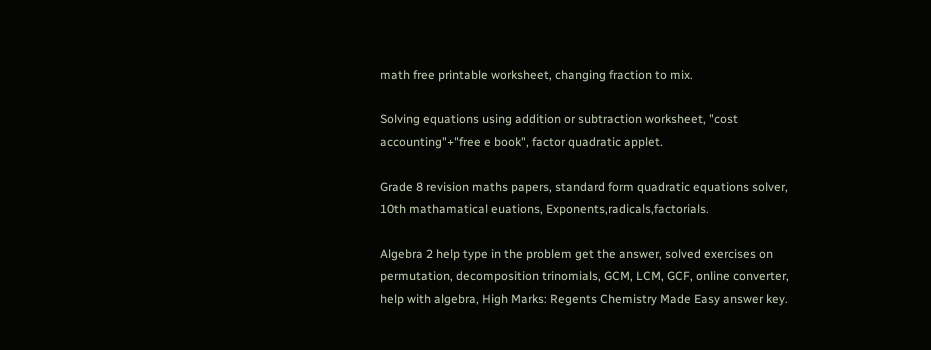math free printable worksheet, changing fraction to mix.

Solving equations using addition or subtraction worksheet, "cost accounting"+"free e book", factor quadratic applet.

Grade 8 revision maths papers, standard form quadratic equations solver, 10th mathamatical euations, Exponents,radicals,factorials.

Algebra 2 help type in the problem get the answer, solved exercises on permutation, decomposition trinomials, GCM, LCM, GCF, online converter, help with algebra, High Marks: Regents Chemistry Made Easy answer key.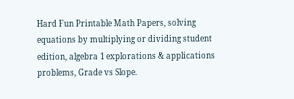Hard Fun Printable Math Papers, solving equations by multiplying or dividing student edition, algebra 1 explorations & applications problems, Grade vs Slope.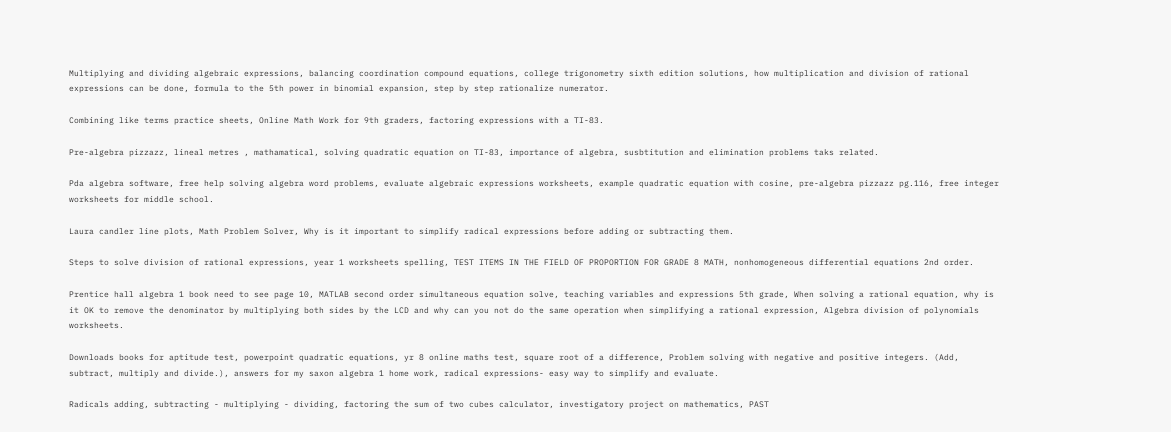Multiplying and dividing algebraic expressions, balancing coordination compound equations, college trigonometry sixth edition solutions, how multiplication and division of rational expressions can be done, formula to the 5th power in binomial expansion, step by step rationalize numerator.

Combining like terms practice sheets, Online Math Work for 9th graders, factoring expressions with a TI-83.

Pre-algebra pizzazz, lineal metres , mathamatical, solving quadratic equation on TI-83, importance of algebra, susbtitution and elimination problems taks related.

Pda algebra software, free help solving algebra word problems, evaluate algebraic expressions worksheets, example quadratic equation with cosine, pre-algebra pizzazz pg.116, free integer worksheets for middle school.

Laura candler line plots, Math Problem Solver, Why is it important to simplify radical expressions before adding or subtracting them.

Steps to solve division of rational expressions, year 1 worksheets spelling, TEST ITEMS IN THE FIELD OF PROPORTION FOR GRADE 8 MATH, nonhomogeneous differential equations 2nd order.

Prentice hall algebra 1 book need to see page 10, MATLAB second order simultaneous equation solve, teaching variables and expressions 5th grade, When solving a rational equation, why is it OK to remove the denominator by multiplying both sides by the LCD and why can you not do the same operation when simplifying a rational expression, Algebra division of polynomials worksheets.

Downloads books for aptitude test, powerpoint quadratic equations, yr 8 online maths test, square root of a difference, Problem solving with negative and positive integers. (Add, subtract, multiply and divide.), answers for my saxon algebra 1 home work, radical expressions- easy way to simplify and evaluate.

Radicals adding, subtracting - multiplying - dividing, factoring the sum of two cubes calculator, investigatory project on mathematics, PAST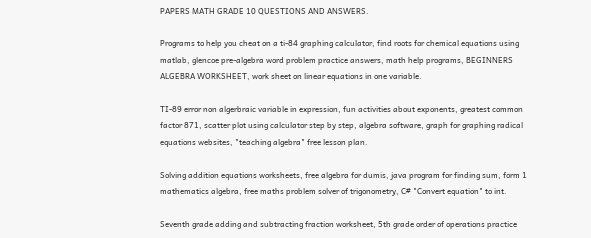PAPERS MATH GRADE 10 QUESTIONS AND ANSWERS.

Programs to help you cheat on a ti-84 graphing calculator, find roots for chemical equations using matlab, glencoe pre-algebra word problem practice answers, math help programs, BEGINNERS ALGEBRA WORKSHEET, work sheet on linear equations in one variable.

TI-89 error non algerbraic variable in expression, fun activities about exponents, greatest common factor 871, scatter plot using calculator step by step, algebra software, graph for graphing radical equations websites, "teaching algebra" free lesson plan.

Solving addition equations worksheets, free algebra for dumis, java program for finding sum, form 1 mathematics algebra, free maths problem solver of trigonometry, C# "Convert equation" to int.

Seventh grade adding and subtracting fraction worksheet, 5th grade order of operations practice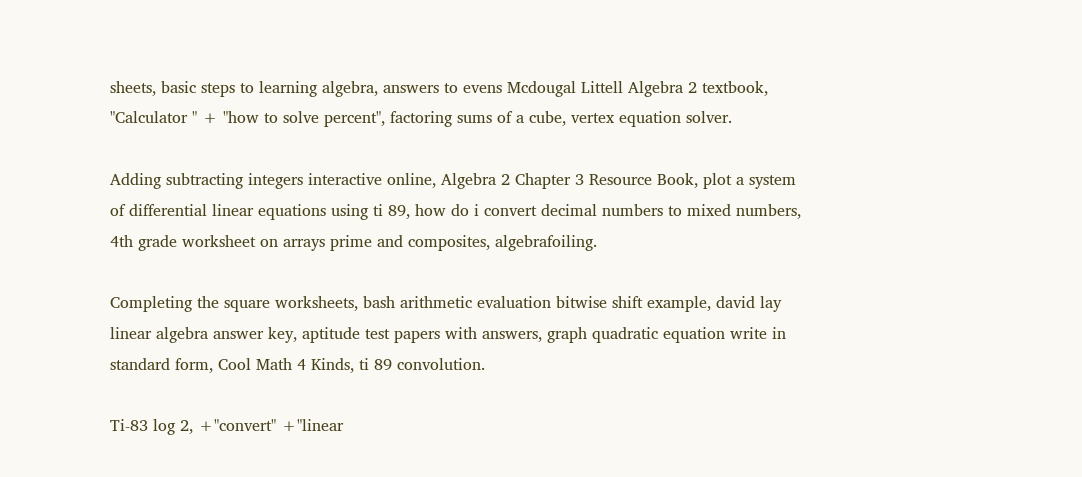sheets, basic steps to learning algebra, answers to evens Mcdougal Littell Algebra 2 textbook, "Calculator " + "how to solve percent", factoring sums of a cube, vertex equation solver.

Adding subtracting integers interactive online, Algebra 2 Chapter 3 Resource Book, plot a system of differential linear equations using ti 89, how do i convert decimal numbers to mixed numbers, 4th grade worksheet on arrays prime and composites, algebrafoiling.

Completing the square worksheets, bash arithmetic evaluation bitwise shift example, david lay linear algebra answer key, aptitude test papers with answers, graph quadratic equation write in standard form, Cool Math 4 Kinds, ti 89 convolution.

Ti-83 log 2, +"convert" +"linear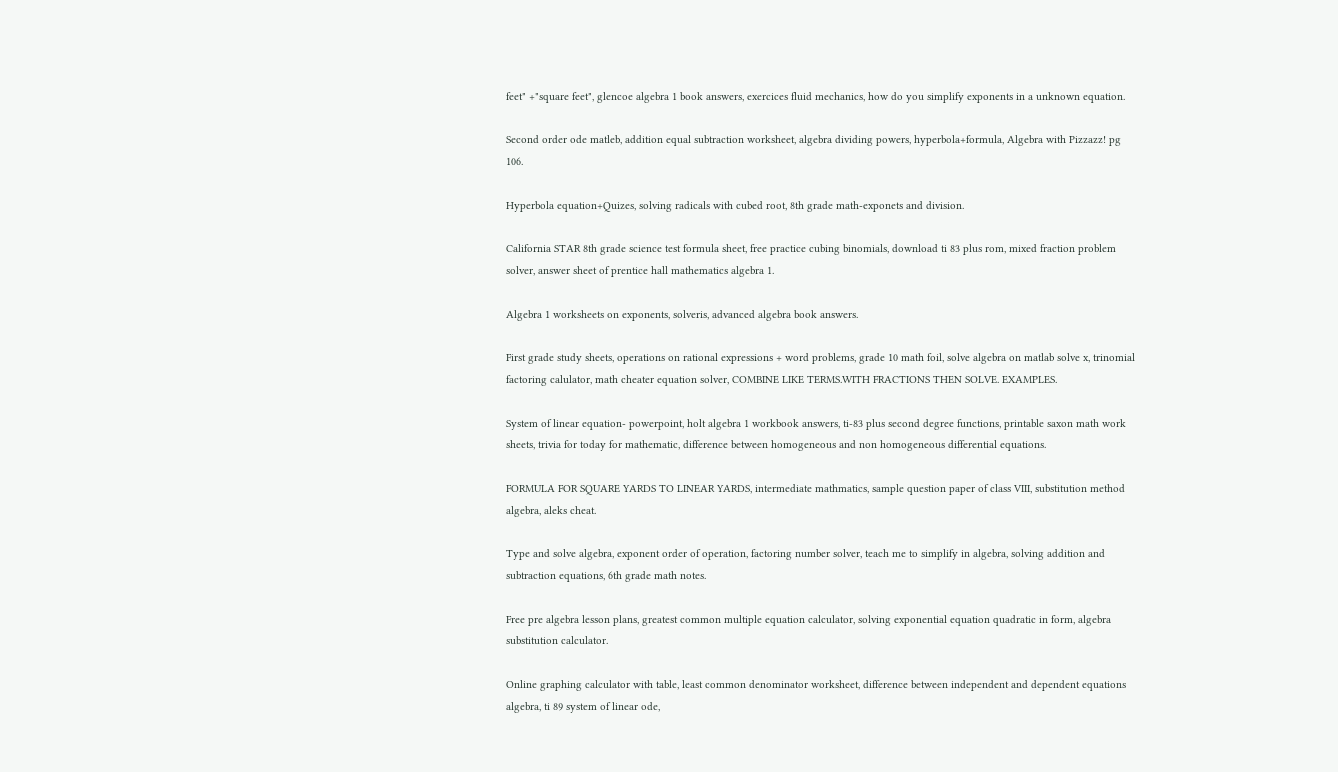feet" +"square feet", glencoe algebra 1 book answers, exercices fluid mechanics, how do you simplify exponents in a unknown equation.

Second order ode matleb, addition equal subtraction worksheet, algebra dividing powers, hyperbola+formula, Algebra with Pizzazz! pg 106.

Hyperbola equation+Quizes, solving radicals with cubed root, 8th grade math-exponets and division.

California STAR 8th grade science test formula sheet, free practice cubing binomials, download ti 83 plus rom, mixed fraction problem solver, answer sheet of prentice hall mathematics algebra 1.

Algebra 1 worksheets on exponents, solveris, advanced algebra book answers.

First grade study sheets, operations on rational expressions + word problems, grade 10 math foil, solve algebra on matlab solve x, trinomial factoring calulator, math cheater equation solver, COMBINE LIKE TERMS.WITH FRACTIONS THEN SOLVE. EXAMPLES.

System of linear equation- powerpoint, holt algebra 1 workbook answers, ti-83 plus second degree functions, printable saxon math work sheets, trivia for today for mathematic, difference between homogeneous and non homogeneous differential equations.

FORMULA FOR SQUARE YARDS TO LINEAR YARDS, intermediate mathmatics, sample question paper of class VIII, substitution method algebra, aleks cheat.

Type and solve algebra, exponent order of operation, factoring number solver, teach me to simplify in algebra, solving addition and subtraction equations, 6th grade math notes.

Free pre algebra lesson plans, greatest common multiple equation calculator, solving exponential equation quadratic in form, algebra substitution calculator.

Online graphing calculator with table, least common denominator worksheet, difference between independent and dependent equations algebra, ti 89 system of linear ode,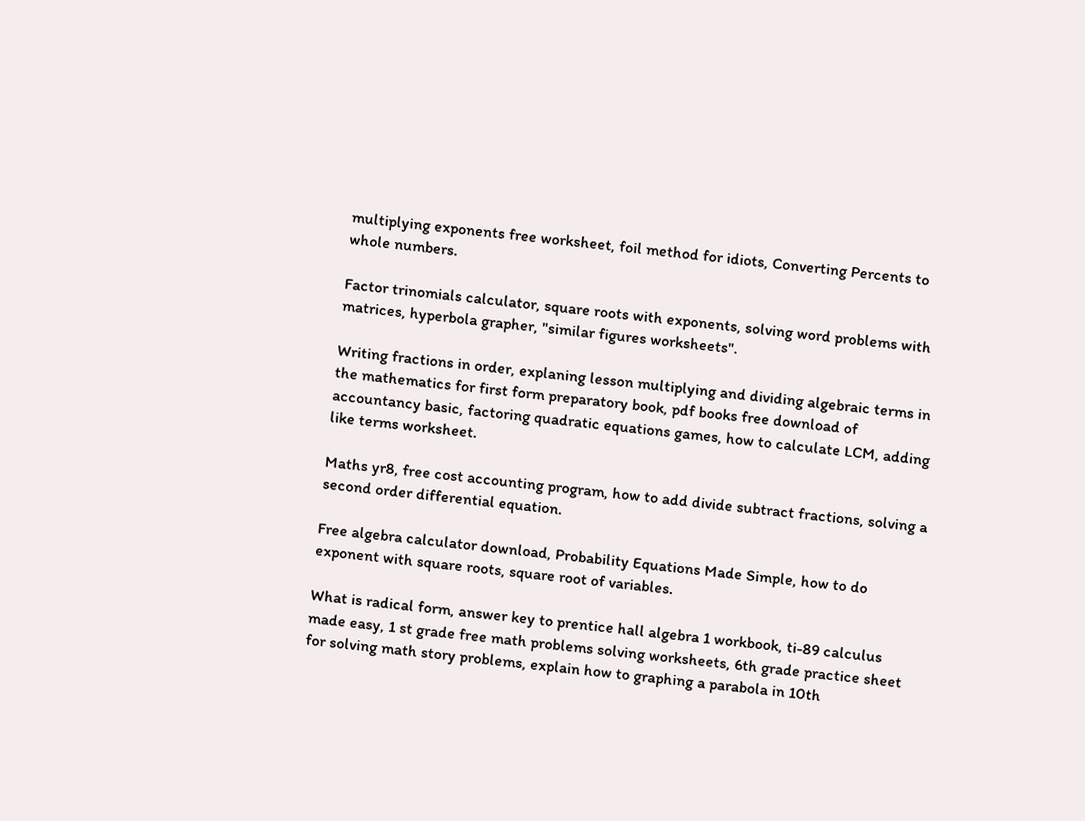multiplying exponents free worksheet, foil method for idiots, Converting Percents to whole numbers.

Factor trinomials calculator, square roots with exponents, solving word problems with matrices, hyperbola grapher, "similar figures worksheets".

Writing fractions in order, explaning lesson multiplying and dividing algebraic terms in the mathematics for first form preparatory book, pdf books free download of accountancy basic, factoring quadratic equations games, how to calculate LCM, adding like terms worksheet.

Maths yr8, free cost accounting program, how to add divide subtract fractions, solving a second order differential equation.

Free algebra calculator download, Probability Equations Made Simple, how to do exponent with square roots, square root of variables.

What is radical form, answer key to prentice hall algebra 1 workbook, ti-89 calculus made easy, 1 st grade free math problems solving worksheets, 6th grade practice sheet for solving math story problems, explain how to graphing a parabola in 10th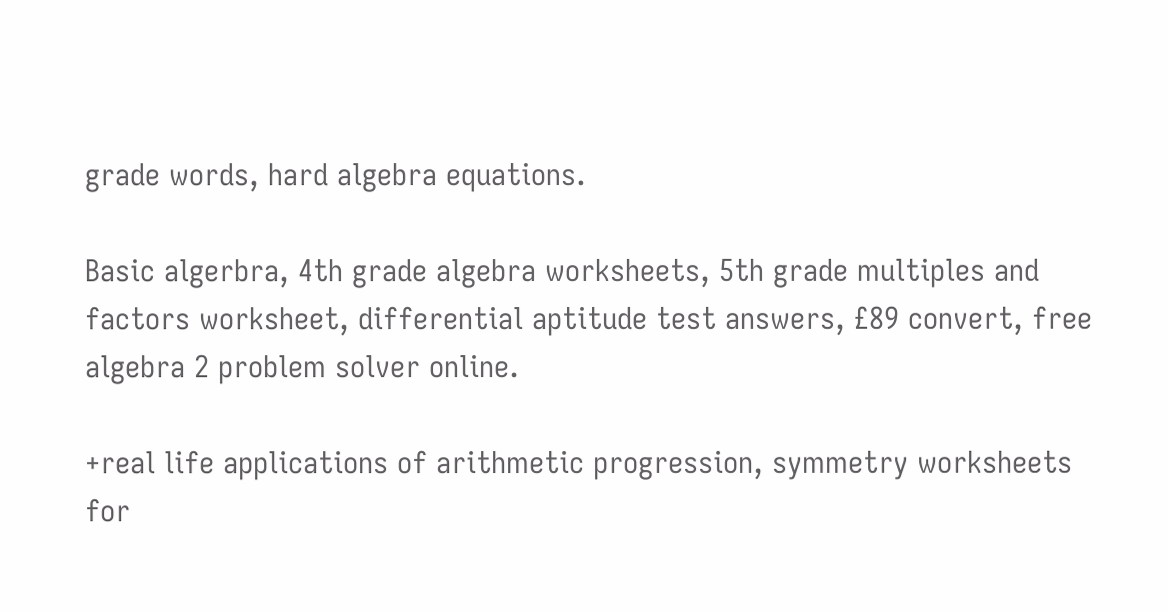grade words, hard algebra equations.

Basic algerbra, 4th grade algebra worksheets, 5th grade multiples and factors worksheet, differential aptitude test answers, £89 convert, free algebra 2 problem solver online.

+real life applications of arithmetic progression, symmetry worksheets for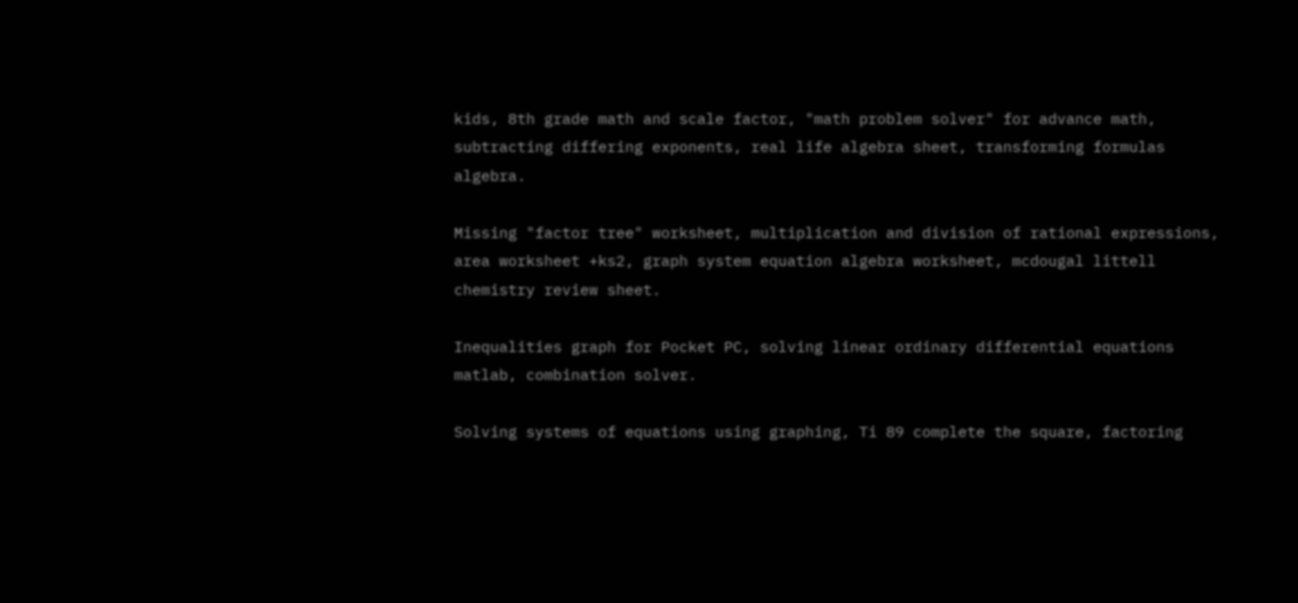kids, 8th grade math and scale factor, "math problem solver" for advance math, subtracting differing exponents, real life algebra sheet, transforming formulas algebra.

Missing "factor tree" worksheet, multiplication and division of rational expressions, area worksheet +ks2, graph system equation algebra worksheet, mcdougal littell chemistry review sheet.

Inequalities graph for Pocket PC, solving linear ordinary differential equations matlab, combination solver.

Solving systems of equations using graphing, Ti 89 complete the square, factoring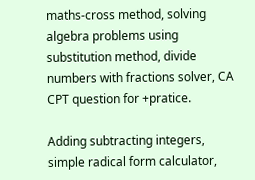maths-cross method, solving algebra problems using substitution method, divide numbers with fractions solver, CA CPT question for +pratice.

Adding subtracting integers, simple radical form calculator,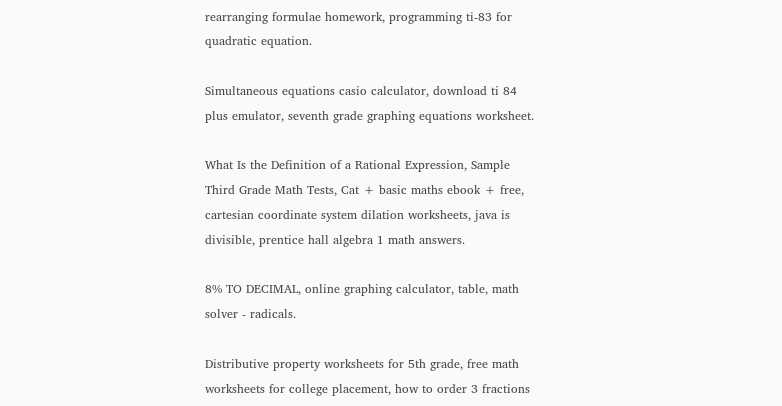rearranging formulae homework, programming ti-83 for quadratic equation.

Simultaneous equations casio calculator, download ti 84 plus emulator, seventh grade graphing equations worksheet.

What Is the Definition of a Rational Expression, Sample Third Grade Math Tests, Cat + basic maths ebook + free, cartesian coordinate system dilation worksheets, java is divisible, prentice hall algebra 1 math answers.

8% TO DECIMAL, online graphing calculator, table, math solver - radicals.

Distributive property worksheets for 5th grade, free math worksheets for college placement, how to order 3 fractions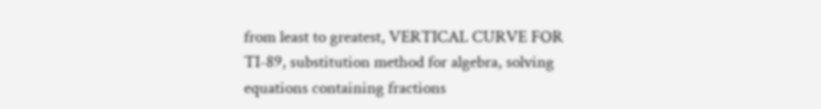from least to greatest, VERTICAL CURVE FOR TI-89, substitution method for algebra, solving equations containing fractions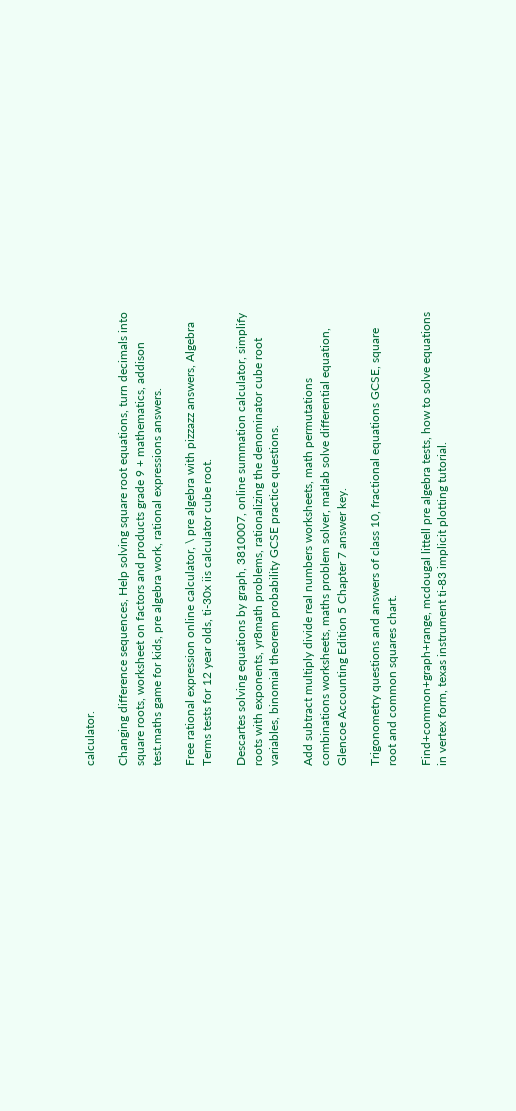calculator.

Changing difference sequences, Help solving square root equations, turn decimals into square roots, worksheet on factors and products grade 9 + mathematics, addison test.maths game for kids, pre algebra work, rational expressions answers.

Free rational expression online calculator, \ pre algebra with pizzazz answers, Algebra Terms tests for 12 year olds, ti-30x iis calculator cube root.

Descartes solving equations by graph, 3810007, online summation calculator, simplify roots with exponents, yr8math problems, rationalizing the denominator cube root variables, binomial theorem probability GCSE practice questions.

Add subtract multiply divide real numbers worksheets, math permutations combinations worksheets, maths problem solver, matlab solve differential equation, Glencoe Accounting Edition 5 Chapter 7 answer key.

Trigonometry questions and answers of class 10, fractional equations GCSE, square root and common squares chart.

Find+common+graph+range, mcdougal littell pre algebra tests, how to solve equations in vertex form, texas instrument ti-83 implicit plotting tutorial.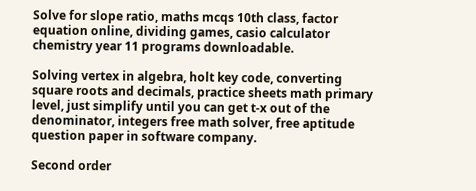Solve for slope ratio, maths mcqs 10th class, factor equation online, dividing games, casio calculator chemistry year 11 programs downloadable.

Solving vertex in algebra, holt key code, converting square roots and decimals, practice sheets math primary level, just simplify until you can get t-x out of the denominator, integers free math solver, free aptitude question paper in software company.

Second order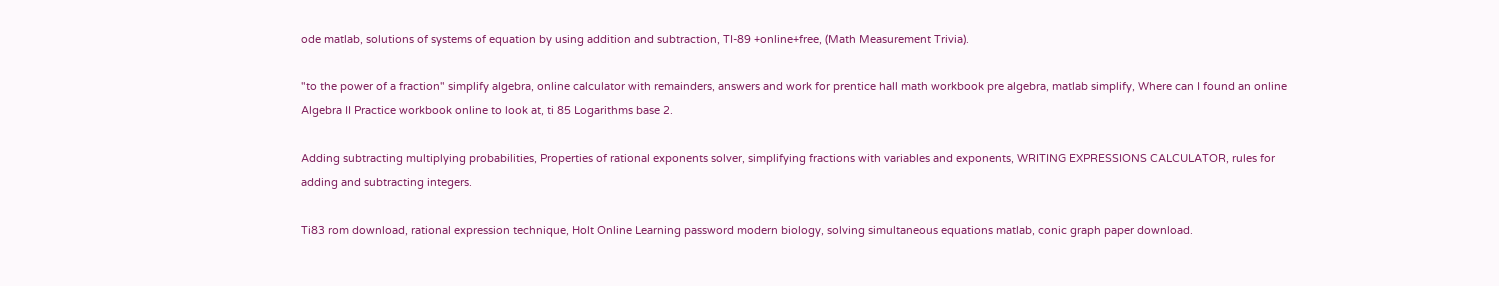ode matlab, solutions of systems of equation by using addition and subtraction, TI-89 +online+free, (Math Measurement Trivia).

"to the power of a fraction" simplify algebra, online calculator with remainders, answers and work for prentice hall math workbook pre algebra, matlab simplify, Where can I found an online Algebra II Practice workbook online to look at, ti 85 Logarithms base 2.

Adding subtracting multiplying probabilities, Properties of rational exponents solver, simplifying fractions with variables and exponents, WRITING EXPRESSIONS CALCULATOR, rules for adding and subtracting integers.

Ti83 rom download, rational expression technique, Holt Online Learning password modern biology, solving simultaneous equations matlab, conic graph paper download.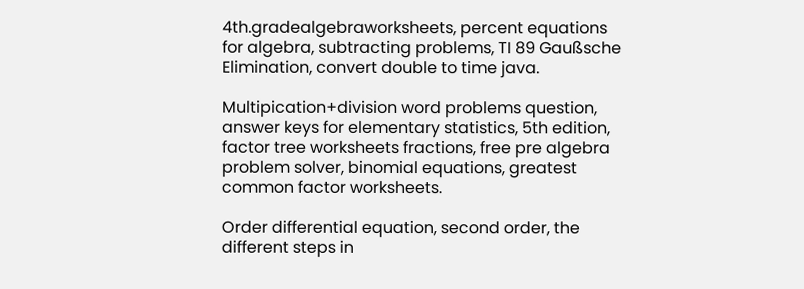4th.gradealgebraworksheets, percent equations for algebra, subtracting problems, TI 89 Gaußsche Elimination, convert double to time java.

Multipication+division word problems question, answer keys for elementary statistics, 5th edition, factor tree worksheets fractions, free pre algebra problem solver, binomial equations, greatest common factor worksheets.

Order differential equation, second order, the different steps in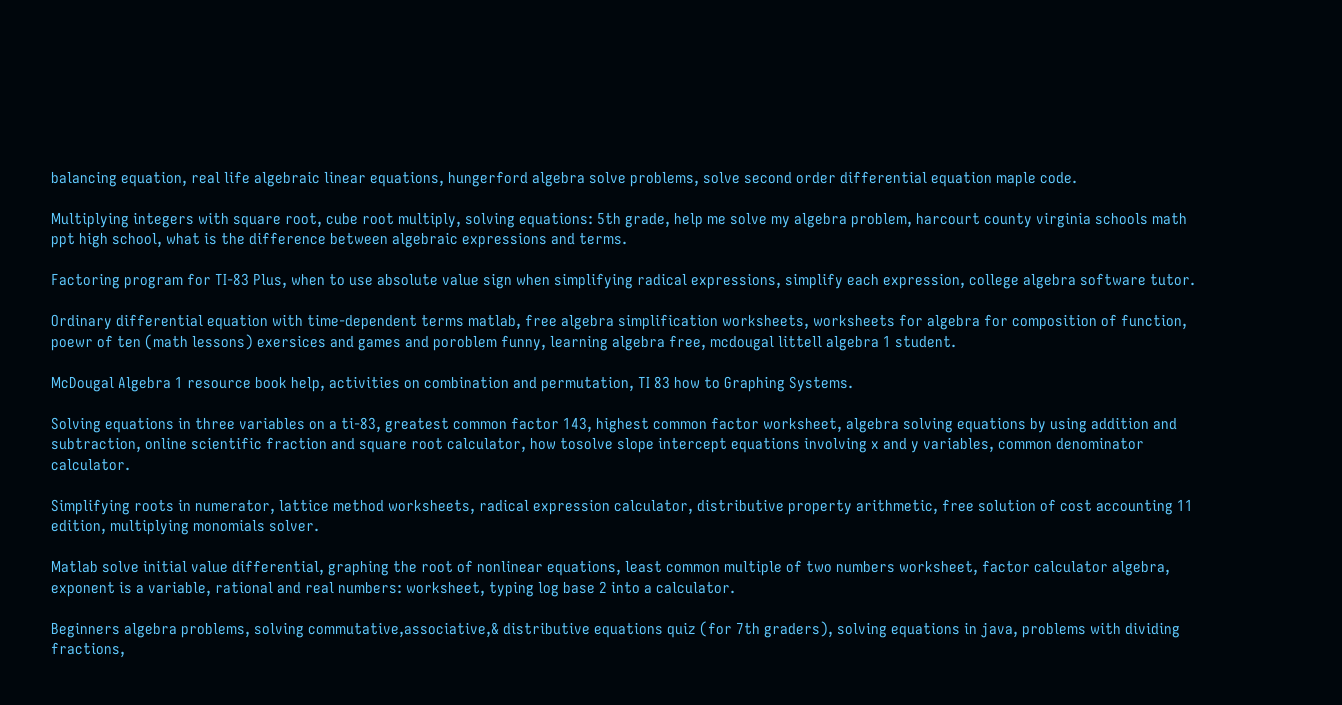balancing equation, real life algebraic linear equations, hungerford algebra solve problems, solve second order differential equation maple code.

Multiplying integers with square root, cube root multiply, solving equations: 5th grade, help me solve my algebra problem, harcourt county virginia schools math ppt high school, what is the difference between algebraic expressions and terms.

Factoring program for TI-83 Plus, when to use absolute value sign when simplifying radical expressions, simplify each expression, college algebra software tutor.

Ordinary differential equation with time-dependent terms matlab, free algebra simplification worksheets, worksheets for algebra for composition of function, poewr of ten (math lessons) exersices and games and poroblem funny, learning algebra free, mcdougal littell algebra 1 student.

McDougal Algebra 1 resource book help, activities on combination and permutation, TI 83 how to Graphing Systems.

Solving equations in three variables on a ti-83, greatest common factor 143, highest common factor worksheet, algebra solving equations by using addition and subtraction, online scientific fraction and square root calculator, how tosolve slope intercept equations involving x and y variables, common denominator calculator.

Simplifying roots in numerator, lattice method worksheets, radical expression calculator, distributive property arithmetic, free solution of cost accounting 11 edition, multiplying monomials solver.

Matlab solve initial value differential, graphing the root of nonlinear equations, least common multiple of two numbers worksheet, factor calculator algebra, exponent is a variable, rational and real numbers: worksheet, typing log base 2 into a calculator.

Beginners algebra problems, solving commutative,associative,& distributive equations quiz (for 7th graders), solving equations in java, problems with dividing fractions,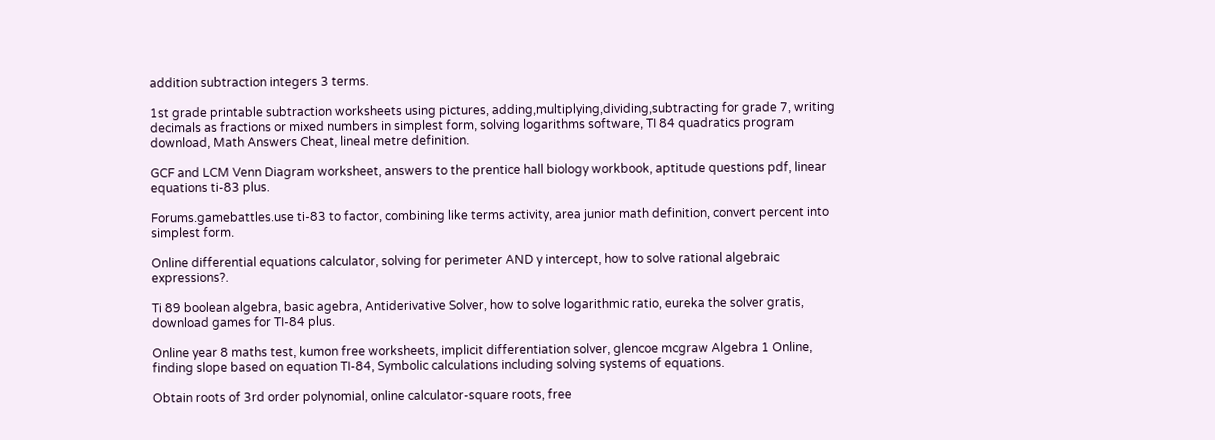addition subtraction integers 3 terms.

1st grade printable subtraction worksheets using pictures, adding,multiplying,dividing,subtracting for grade 7, writing decimals as fractions or mixed numbers in simplest form, solving logarithms software, TI 84 quadratics program download, Math Answers Cheat, lineal metre definition.

GCF and LCM Venn Diagram worksheet, answers to the prentice hall biology workbook, aptitude questions pdf, linear equations ti-83 plus.

Forums.gamebattles.use ti-83 to factor, combining like terms activity, area junior math definition, convert percent into simplest form.

Online differential equations calculator, solving for perimeter AND y intercept, how to solve rational algebraic expressions?.

Ti 89 boolean algebra, basic agebra, Antiderivative Solver, how to solve logarithmic ratio, eureka the solver gratis, download games for TI-84 plus.

Online year 8 maths test, kumon free worksheets, implicit differentiation solver, glencoe mcgraw Algebra 1 Online, finding slope based on equation TI-84, Symbolic calculations including solving systems of equations.

Obtain roots of 3rd order polynomial, online calculator-square roots, free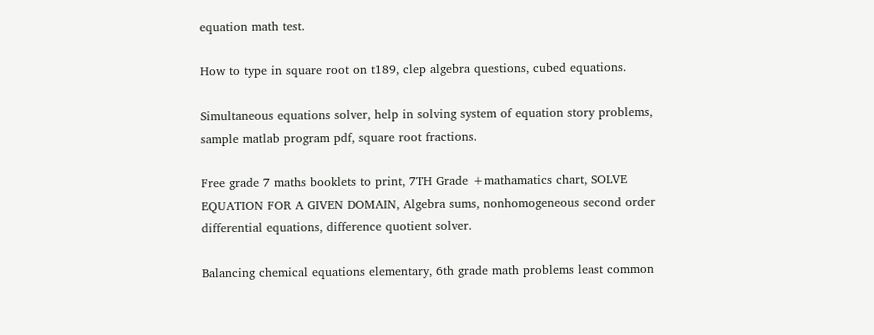equation math test.

How to type in square root on t189, clep algebra questions, cubed equations.

Simultaneous equations solver, help in solving system of equation story problems, sample matlab program pdf, square root fractions.

Free grade 7 maths booklets to print, 7TH Grade +mathamatics chart, SOLVE EQUATION FOR A GIVEN DOMAIN, Algebra sums, nonhomogeneous second order differential equations, difference quotient solver.

Balancing chemical equations elementary, 6th grade math problems least common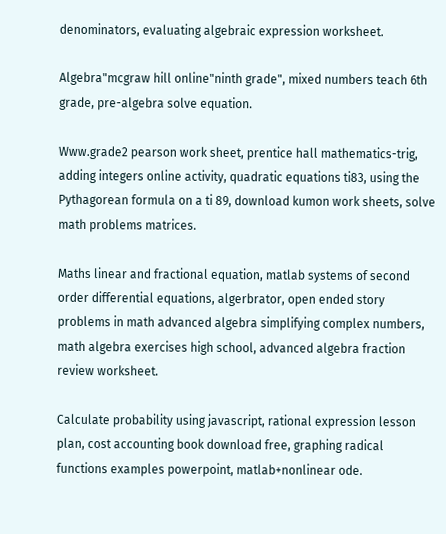denominators, evaluating algebraic expression worksheet.

Algebra"mcgraw hill online"ninth grade", mixed numbers teach 6th grade, pre-algebra solve equation.

Www.grade2 pearson work sheet, prentice hall mathematics-trig, adding integers online activity, quadratic equations ti83, using the Pythagorean formula on a ti 89, download kumon work sheets, solve math problems matrices.

Maths linear and fractional equation, matlab systems of second order differential equations, algerbrator, open ended story problems in math advanced algebra simplifying complex numbers, math algebra exercises high school, advanced algebra fraction review worksheet.

Calculate probability using javascript, rational expression lesson plan, cost accounting book download free, graphing radical functions examples powerpoint, matlab+nonlinear ode.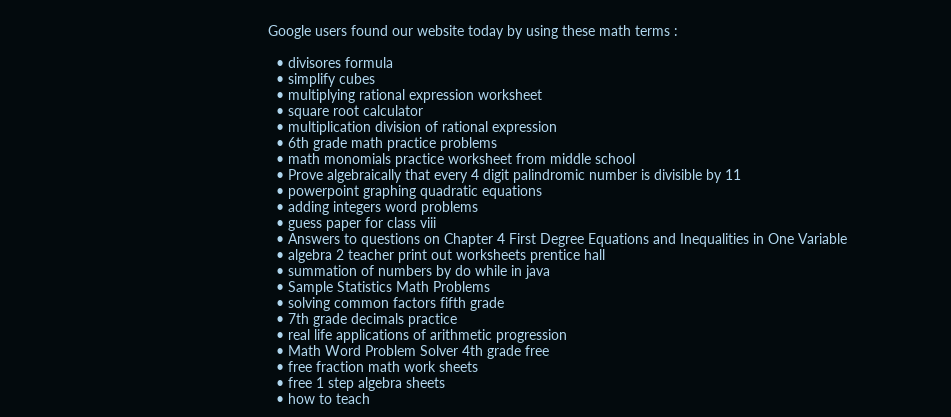Google users found our website today by using these math terms :

  • divisores formula
  • simplify cubes
  • multiplying rational expression worksheet
  • square root calculator
  • multiplication division of rational expression
  • 6th grade math practice problems
  • math monomials practice worksheet from middle school
  • Prove algebraically that every 4 digit palindromic number is divisible by 11
  • powerpoint graphing quadratic equations
  • adding integers word problems
  • guess paper for class viii
  • Answers to questions on Chapter 4 First Degree Equations and Inequalities in One Variable
  • algebra 2 teacher print out worksheets prentice hall
  • summation of numbers by do while in java
  • Sample Statistics Math Problems
  • solving common factors fifth grade
  • 7th grade decimals practice
  • real life applications of arithmetic progression
  • Math Word Problem Solver 4th grade free
  • free fraction math work sheets
  • free 1 step algebra sheets
  • how to teach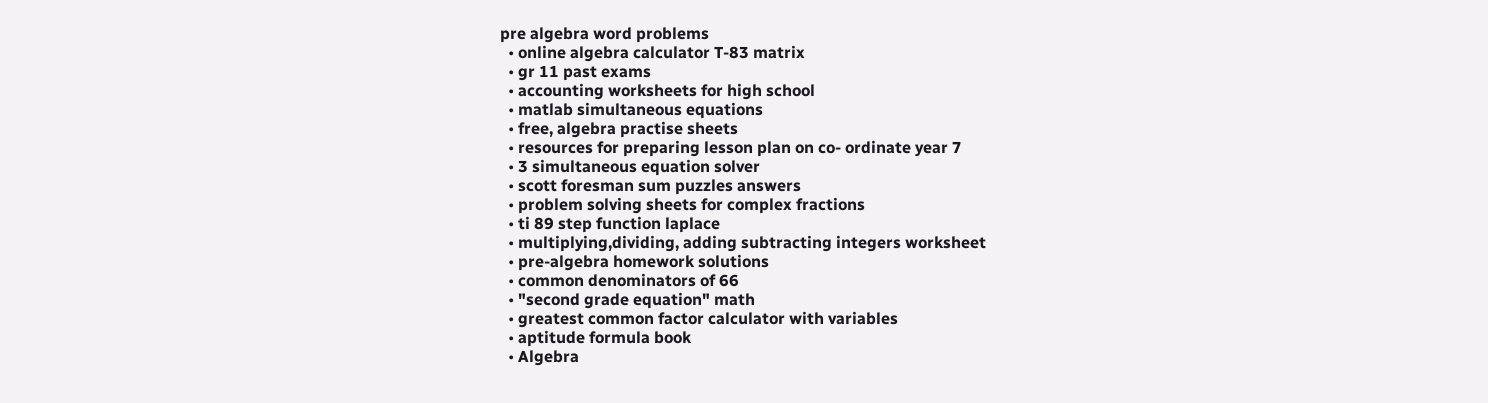pre algebra word problems
  • online algebra calculator T-83 matrix
  • gr 11 past exams
  • accounting worksheets for high school
  • matlab simultaneous equations
  • free, algebra practise sheets
  • resources for preparing lesson plan on co- ordinate year 7
  • 3 simultaneous equation solver
  • scott foresman sum puzzles answers
  • problem solving sheets for complex fractions
  • ti 89 step function laplace
  • multiplying,dividing, adding subtracting integers worksheet
  • pre-algebra homework solutions
  • common denominators of 66
  • "second grade equation" math
  • greatest common factor calculator with variables
  • aptitude formula book
  • Algebra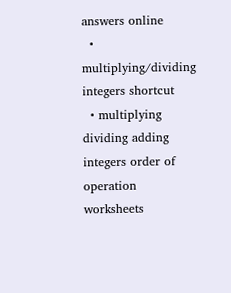answers online
  • multiplying/dividing integers shortcut
  • multiplying dividing adding integers order of operation worksheets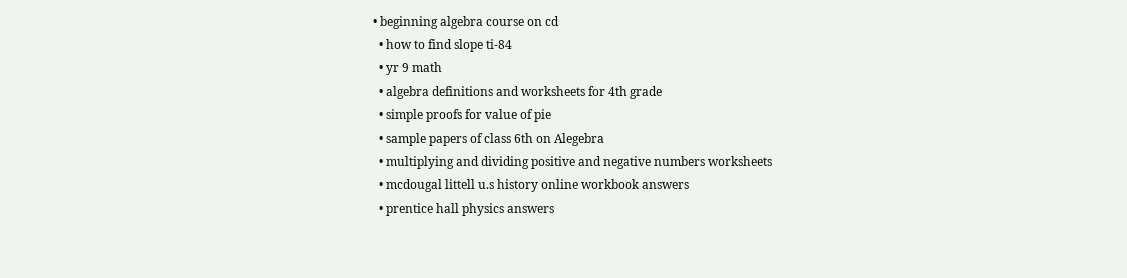• beginning algebra course on cd
  • how to find slope ti-84
  • yr 9 math
  • algebra definitions and worksheets for 4th grade
  • simple proofs for value of pie
  • sample papers of class 6th on Alegebra
  • multiplying and dividing positive and negative numbers worksheets
  • mcdougal littell u.s history online workbook answers
  • prentice hall physics answers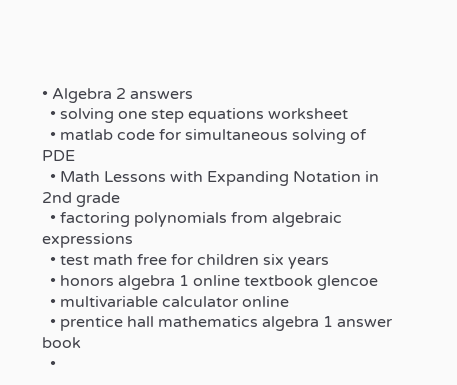• Algebra 2 answers
  • solving one step equations worksheet
  • matlab code for simultaneous solving of PDE
  • Math Lessons with Expanding Notation in 2nd grade
  • factoring polynomials from algebraic expressions
  • test math free for children six years
  • honors algebra 1 online textbook glencoe
  • multivariable calculator online
  • prentice hall mathematics algebra 1 answer book
  •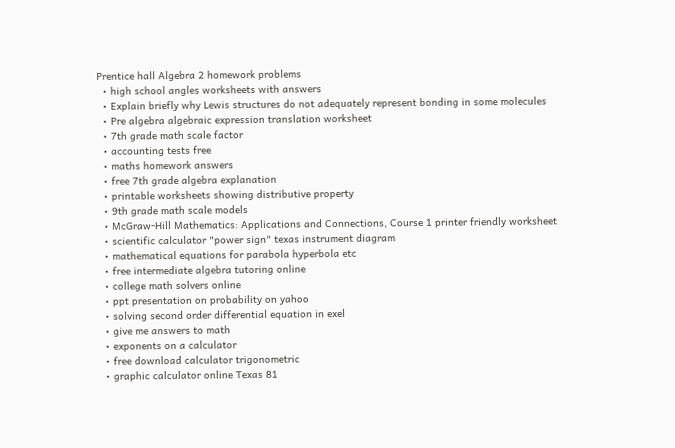Prentice hall Algebra 2 homework problems
  • high school angles worksheets with answers
  • Explain briefly why Lewis structures do not adequately represent bonding in some molecules
  • Pre algebra algebraic expression translation worksheet
  • 7th grade math scale factor
  • accounting tests free
  • maths homework answers
  • free 7th grade algebra explanation
  • printable worksheets showing distributive property
  • 9th grade math scale models
  • McGraw-Hill Mathematics: Applications and Connections, Course 1 printer friendly worksheet
  • scientific calculator "power sign" texas instrument diagram
  • mathematical equations for parabola hyperbola etc
  • free intermediate algebra tutoring online
  • college math solvers online
  • ppt presentation on probability on yahoo
  • solving second order differential equation in exel
  • give me answers to math
  • exponents on a calculator
  • free download calculator trigonometric
  • graphic calculator online Texas 81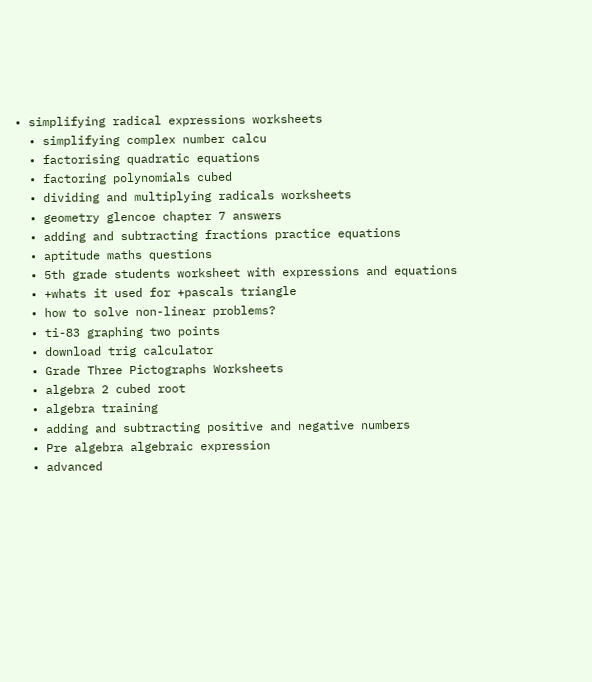• simplifying radical expressions worksheets
  • simplifying complex number calcu
  • factorising quadratic equations
  • factoring polynomials cubed
  • dividing and multiplying radicals worksheets
  • geometry glencoe chapter 7 answers
  • adding and subtracting fractions practice equations
  • aptitude maths questions
  • 5th grade students worksheet with expressions and equations
  • +whats it used for +pascals triangle
  • how to solve non-linear problems?
  • ti-83 graphing two points
  • download trig calculator
  • Grade Three Pictographs Worksheets
  • algebra 2 cubed root
  • algebra training
  • adding and subtracting positive and negative numbers
  • Pre algebra algebraic expression
  • advanced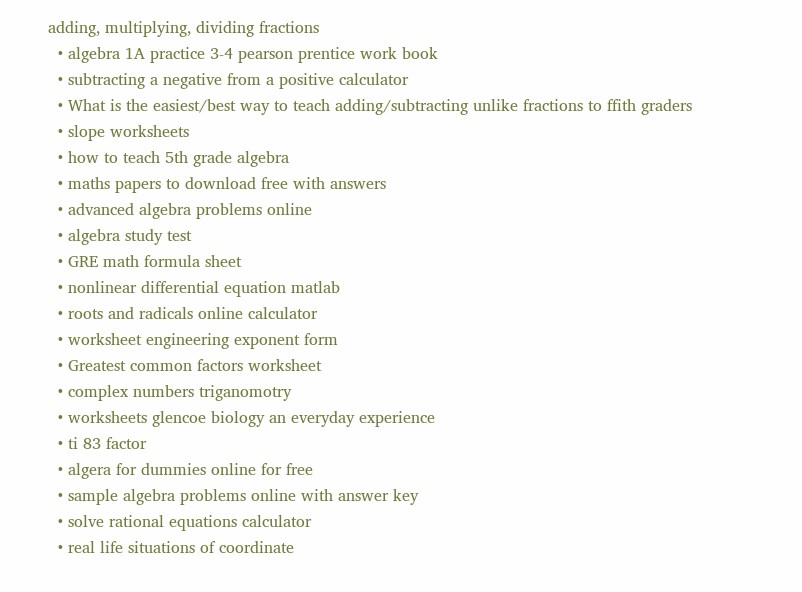adding, multiplying, dividing fractions
  • algebra 1A practice 3-4 pearson prentice work book
  • subtracting a negative from a positive calculator
  • What is the easiest/best way to teach adding/subtracting unlike fractions to ffith graders
  • slope worksheets
  • how to teach 5th grade algebra
  • maths papers to download free with answers
  • advanced algebra problems online
  • algebra study test
  • GRE math formula sheet
  • nonlinear differential equation matlab
  • roots and radicals online calculator
  • worksheet engineering exponent form
  • Greatest common factors worksheet
  • complex numbers triganomotry
  • worksheets glencoe biology an everyday experience
  • ti 83 factor
  • algera for dummies online for free
  • sample algebra problems online with answer key
  • solve rational equations calculator
  • real life situations of coordinate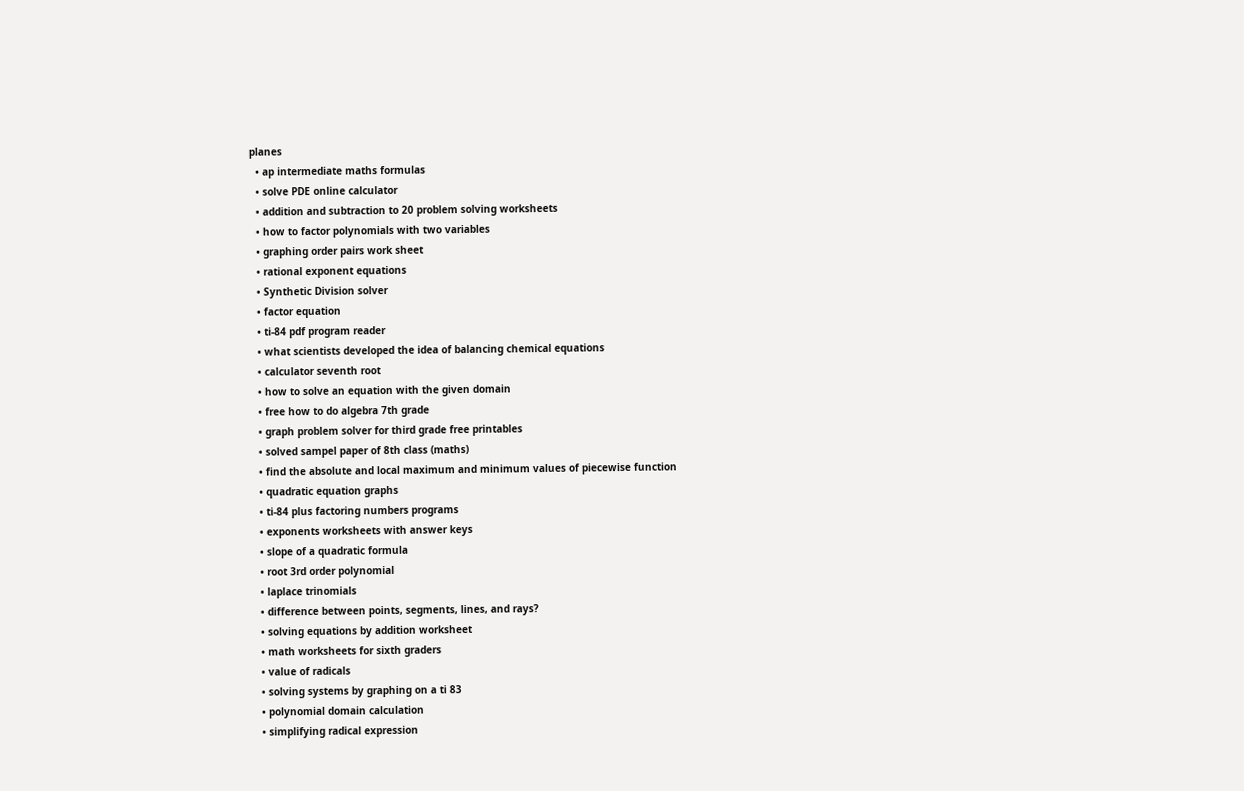planes
  • ap intermediate maths formulas
  • solve PDE online calculator
  • addition and subtraction to 20 problem solving worksheets
  • how to factor polynomials with two variables
  • graphing order pairs work sheet
  • rational exponent equations
  • Synthetic Division solver
  • factor equation
  • ti-84 pdf program reader
  • what scientists developed the idea of balancing chemical equations
  • calculator seventh root
  • how to solve an equation with the given domain
  • free how to do algebra 7th grade
  • graph problem solver for third grade free printables
  • solved sampel paper of 8th class (maths)
  • find the absolute and local maximum and minimum values of piecewise function
  • quadratic equation graphs
  • ti-84 plus factoring numbers programs
  • exponents worksheets with answer keys
  • slope of a quadratic formula
  • root 3rd order polynomial
  • laplace trinomials
  • difference between points, segments, lines, and rays?
  • solving equations by addition worksheet
  • math worksheets for sixth graders
  • value of radicals
  • solving systems by graphing on a ti 83
  • polynomial domain calculation
  • simplifying radical expression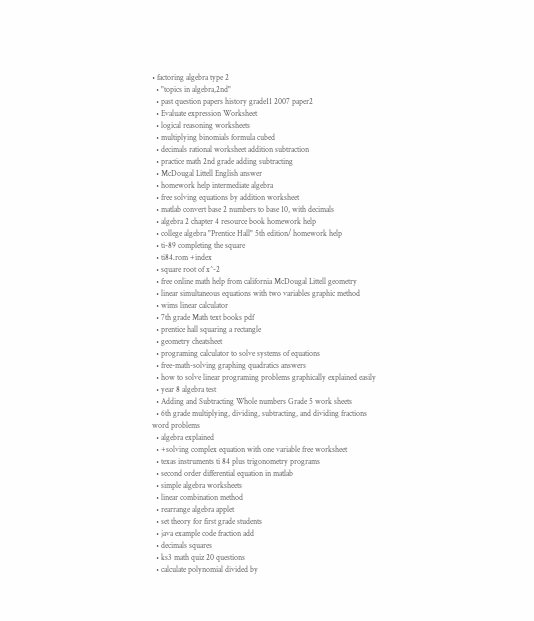• factoring algebra type 2
  • "topics in algebra,2nd"
  • past question papers history grade11 2007 paper2
  • Evaluate expression Worksheet
  • logical reasoning worksheets
  • multiplying binomials formula cubed
  • decimals rational worksheet addition subtraction
  • practice math 2nd grade adding subtracting
  • McDougal Littell English answer
  • homework help intermediate algebra
  • free solving equations by addition worksheet
  • matlab convert base 2 numbers to base 10, with decimals
  • algebra 2 chapter 4 resource book homework help
  • college algebra "Prentice Hall" 5th edition/ homework help
  • ti-89 completing the square
  • ti84.rom +index
  • square root of x^-2
  • free online math help from california McDougal Littell geometry
  • linear simultaneous equations with two variables graphic method
  • wims linear calculator
  • 7th grade Math text books pdf
  • prentice hall squaring a rectangle
  • geometry cheatsheet
  • programing calculator to solve systems of equations
  • free-math-solving graphing quadratics answers
  • how to solve linear programing problems graphically explained easily
  • year 8 algebra test
  • Adding and Subtracting Whole numbers Grade 5 work sheets
  • 6th grade multiplying, dividing, subtracting, and dividing fractions word problems
  • algebra explained
  • +solving complex equation with one variable free worksheet
  • texas instruments ti 84 plus trigonometry programs
  • second order differential equation in matlab
  • simple algebra worksheets
  • linear combination method
  • rearrange algebra applet
  • set theory for first grade students
  • java example code fraction add
  • decimals squares
  • ks3 math quiz 20 questions
  • calculate polynomial divided by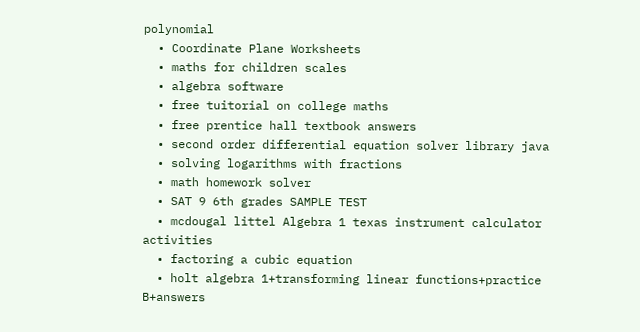polynomial
  • Coordinate Plane Worksheets
  • maths for children scales
  • algebra software
  • free tuitorial on college maths
  • free prentice hall textbook answers
  • second order differential equation solver library java
  • solving logarithms with fractions
  • math homework solver
  • SAT 9 6th grades SAMPLE TEST
  • mcdougal littel Algebra 1 texas instrument calculator activities
  • factoring a cubic equation
  • holt algebra 1+transforming linear functions+practice B+answers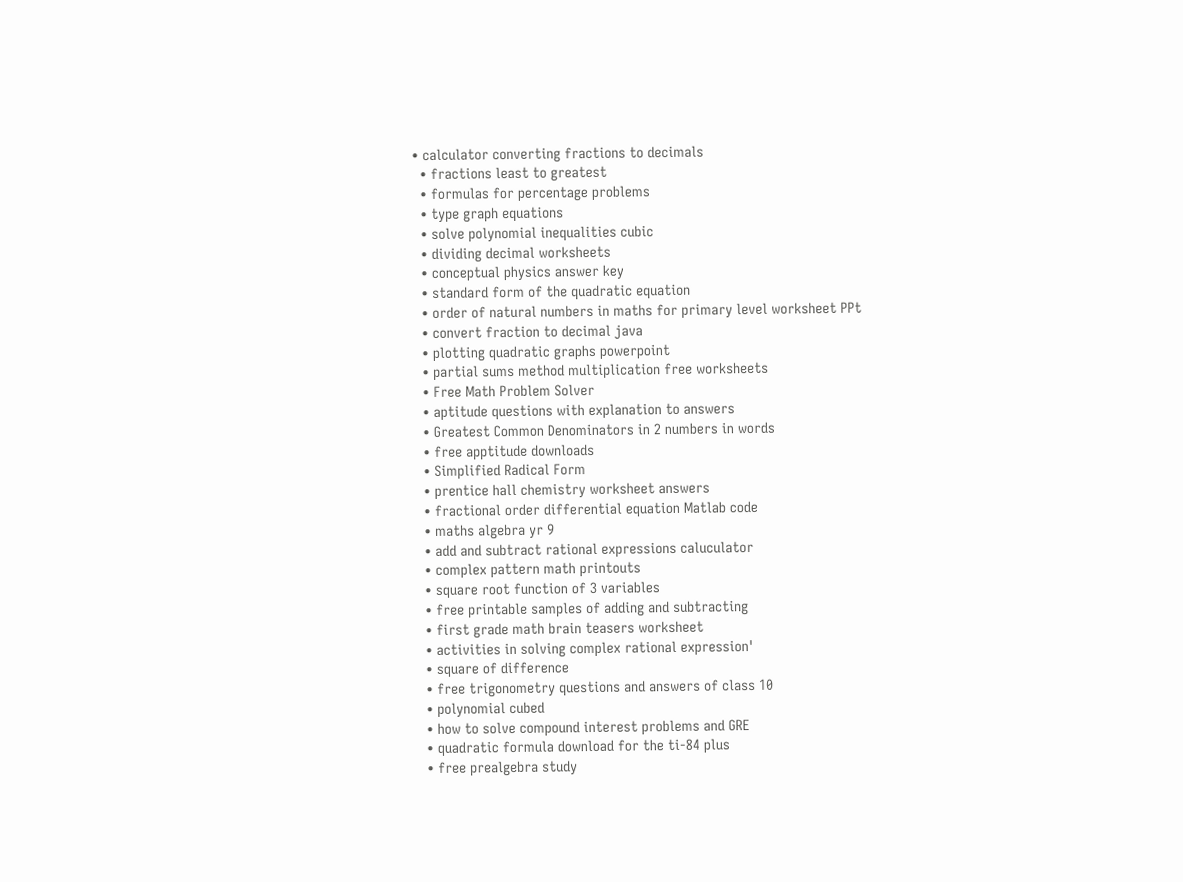• calculator converting fractions to decimals
  • fractions least to greatest
  • formulas for percentage problems
  • type graph equations
  • solve polynomial inequalities cubic
  • dividing decimal worksheets
  • conceptual physics answer key
  • standard form of the quadratic equation
  • order of natural numbers in maths for primary level worksheet PPt
  • convert fraction to decimal java
  • plotting quadratic graphs powerpoint
  • partial sums method multiplication free worksheets
  • Free Math Problem Solver
  • aptitude questions with explanation to answers
  • Greatest Common Denominators in 2 numbers in words
  • free apptitude downloads
  • Simplified Radical Form
  • prentice hall chemistry worksheet answers
  • fractional order differential equation Matlab code
  • maths algebra yr 9
  • add and subtract rational expressions caluculator
  • complex pattern math printouts
  • square root function of 3 variables
  • free printable samples of adding and subtracting
  • first grade math brain teasers worksheet
  • activities in solving complex rational expression'
  • square of difference
  • free trigonometry questions and answers of class 10
  • polynomial cubed
  • how to solve compound interest problems and GRE
  • quadratic formula download for the ti-84 plus
  • free prealgebra study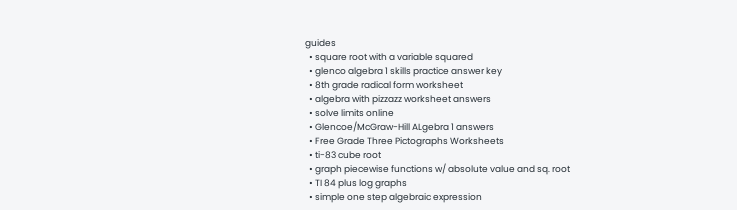guides
  • square root with a variable squared
  • glenco algebra 1 skills practice answer key
  • 8th grade radical form worksheet
  • algebra with pizzazz worksheet answers
  • solve limits online
  • Glencoe/McGraw-Hill ALgebra 1 answers
  • Free Grade Three Pictographs Worksheets
  • ti-83 cube root
  • graph piecewise functions w/ absolute value and sq. root
  • TI 84 plus log graphs
  • simple one step algebraic expression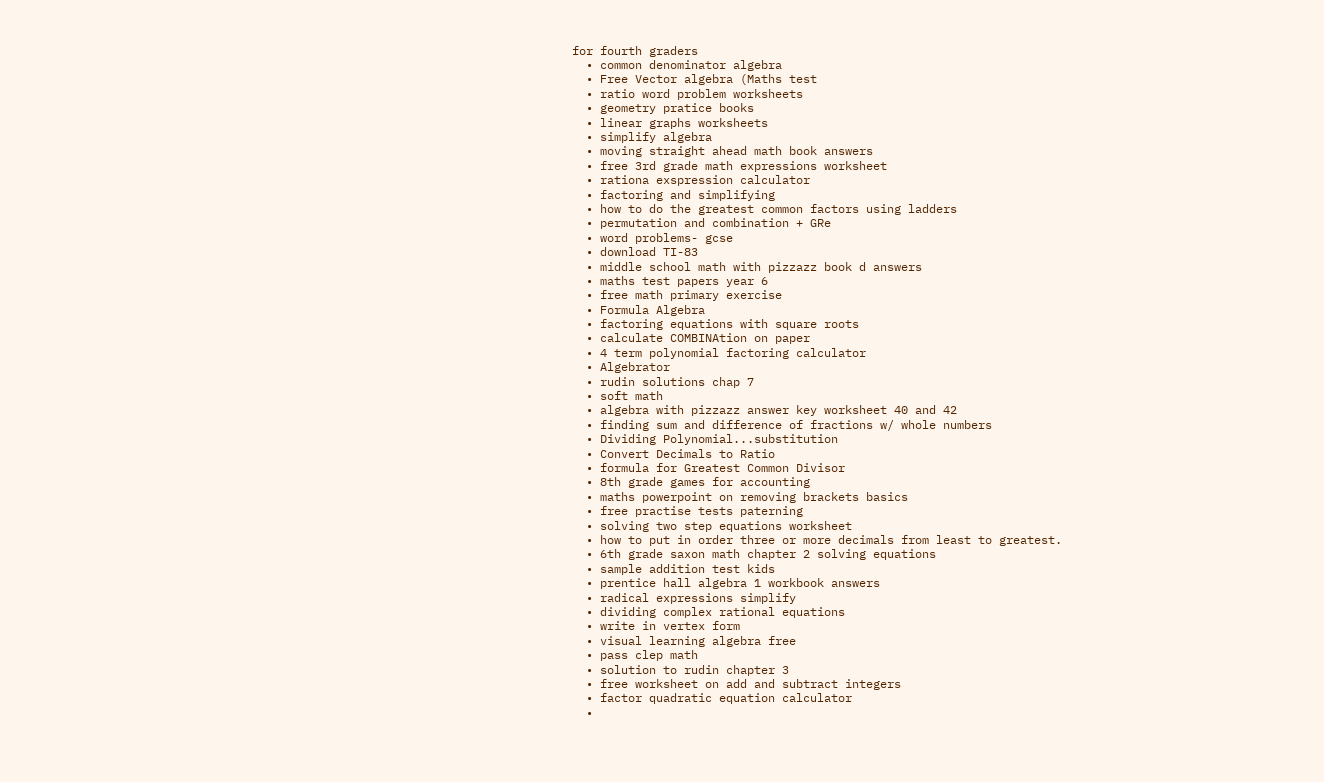for fourth graders
  • common denominator algebra
  • Free Vector algebra (Maths test
  • ratio word problem worksheets
  • geometry pratice books
  • linear graphs worksheets
  • simplify algebra
  • moving straight ahead math book answers
  • free 3rd grade math expressions worksheet
  • rationa exspression calculator
  • factoring and simplifying
  • how to do the greatest common factors using ladders
  • permutation and combination + GRe
  • word problems- gcse
  • download TI-83
  • middle school math with pizzazz book d answers
  • maths test papers year 6
  • free math primary exercise
  • Formula Algebra
  • factoring equations with square roots
  • calculate COMBINAtion on paper
  • 4 term polynomial factoring calculator
  • Algebrator
  • rudin solutions chap 7
  • soft math
  • algebra with pizzazz answer key worksheet 40 and 42
  • finding sum and difference of fractions w/ whole numbers
  • Dividing Polynomial...substitution
  • Convert Decimals to Ratio
  • formula for Greatest Common Divisor
  • 8th grade games for accounting
  • maths powerpoint on removing brackets basics
  • free practise tests paterning
  • solving two step equations worksheet
  • how to put in order three or more decimals from least to greatest.
  • 6th grade saxon math chapter 2 solving equations
  • sample addition test kids
  • prentice hall algebra 1 workbook answers
  • radical expressions simplify
  • dividing complex rational equations
  • write in vertex form
  • visual learning algebra free
  • pass clep math
  • solution to rudin chapter 3
  • free worksheet on add and subtract integers
  • factor quadratic equation calculator
  •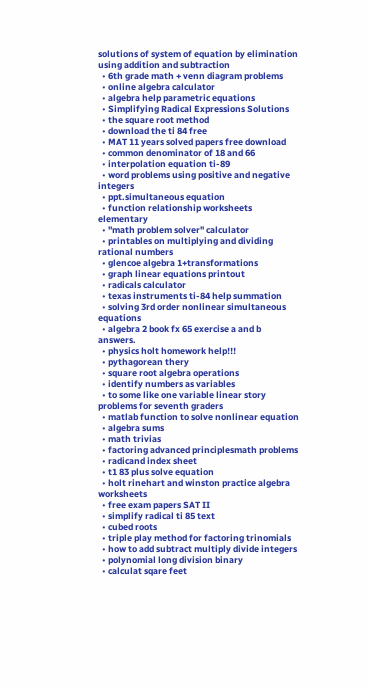solutions of system of equation by elimination using addition and subtraction
  • 6th grade math + venn diagram problems
  • online algebra calculator
  • algebra help parametric equations
  • Simplifying Radical Expressions Solutions
  • the square root method
  • download the ti 84 free
  • MAT 11 years solved papers free download
  • common denominator of 18 and 66
  • interpolation equation ti-89
  • word problems using positive and negative integers
  • ppt.simultaneous equation
  • function relationship worksheets elementary
  • "math problem solver" calculator
  • printables on multiplying and dividing rational numbers
  • glencoe algebra 1+transformations
  • graph linear equations printout
  • radicals calculator
  • texas instruments ti-84 help summation
  • solving 3rd order nonlinear simultaneous equations
  • algebra 2 book fx 65 exercise a and b answers.
  • physics holt homework help!!!
  • pythagorean thery
  • square root algebra operations
  • identify numbers as variables
  • to some like one variable linear story problems for seventh graders
  • matlab function to solve nonlinear equation
  • algebra sums
  • math trivias
  • factoring advanced principlesmath problems
  • radicand index sheet
  • t1 83 plus solve equation
  • holt rinehart and winston practice algebra worksheets
  • free exam papers SAT II
  • simplify radical ti 85 text
  • cubed roots
  • triple play method for factoring trinomials
  • how to add subtract multiply divide integers
  • polynomial long division binary
  • calculat sqare feet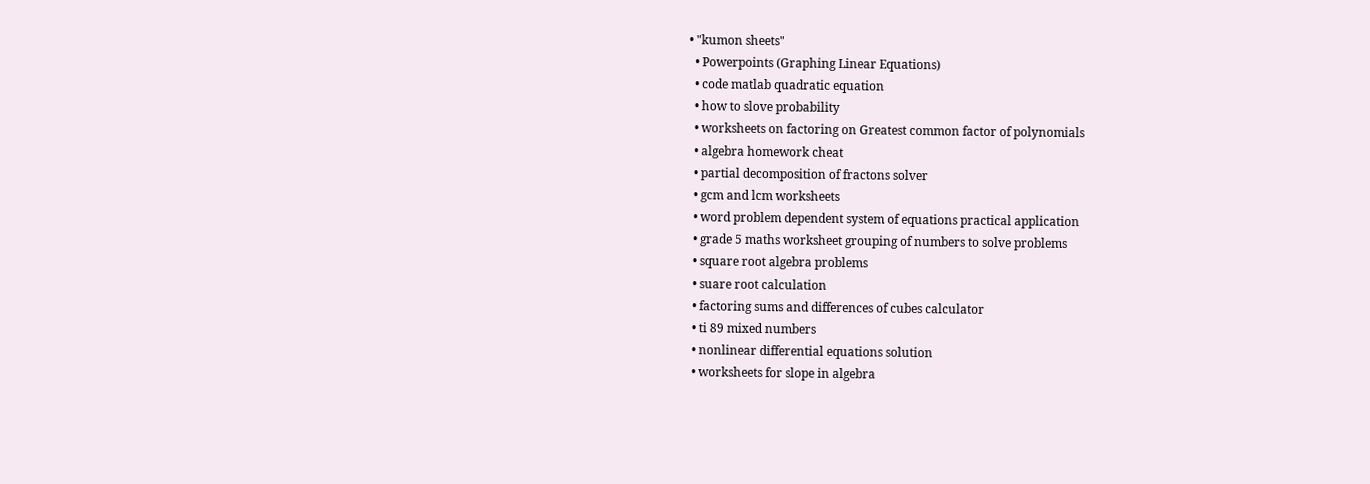• "kumon sheets"
  • Powerpoints (Graphing Linear Equations)
  • code matlab quadratic equation
  • how to slove probability
  • worksheets on factoring on Greatest common factor of polynomials
  • algebra homework cheat
  • partial decomposition of fractons solver
  • gcm and lcm worksheets
  • word problem dependent system of equations practical application
  • grade 5 maths worksheet grouping of numbers to solve problems
  • square root algebra problems
  • suare root calculation
  • factoring sums and differences of cubes calculator
  • ti 89 mixed numbers
  • nonlinear differential equations solution
  • worksheets for slope in algebra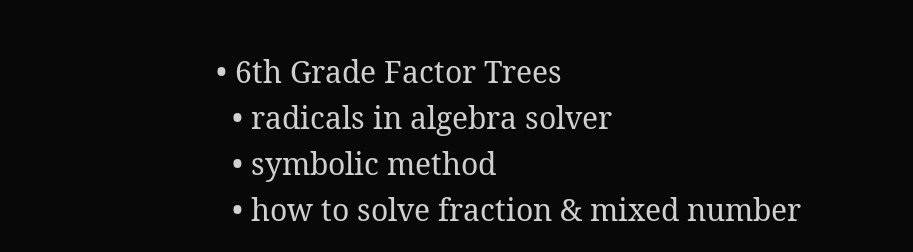• 6th Grade Factor Trees
  • radicals in algebra solver
  • symbolic method
  • how to solve fraction & mixed number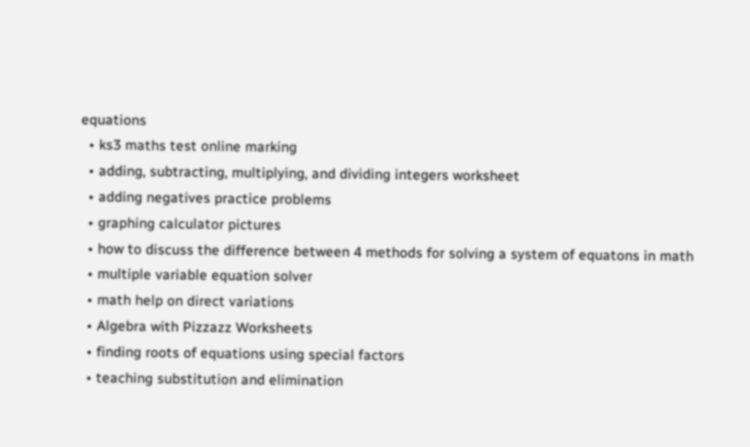equations
  • ks3 maths test online marking
  • adding, subtracting, multiplying, and dividing integers worksheet
  • adding negatives practice problems
  • graphing calculator pictures
  • how to discuss the difference between 4 methods for solving a system of equatons in math
  • multiple variable equation solver
  • math help on direct variations
  • Algebra with Pizzazz Worksheets
  • finding roots of equations using special factors
  • teaching substitution and elimination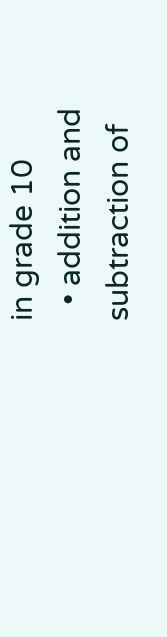in grade 10
  • addition and subtraction of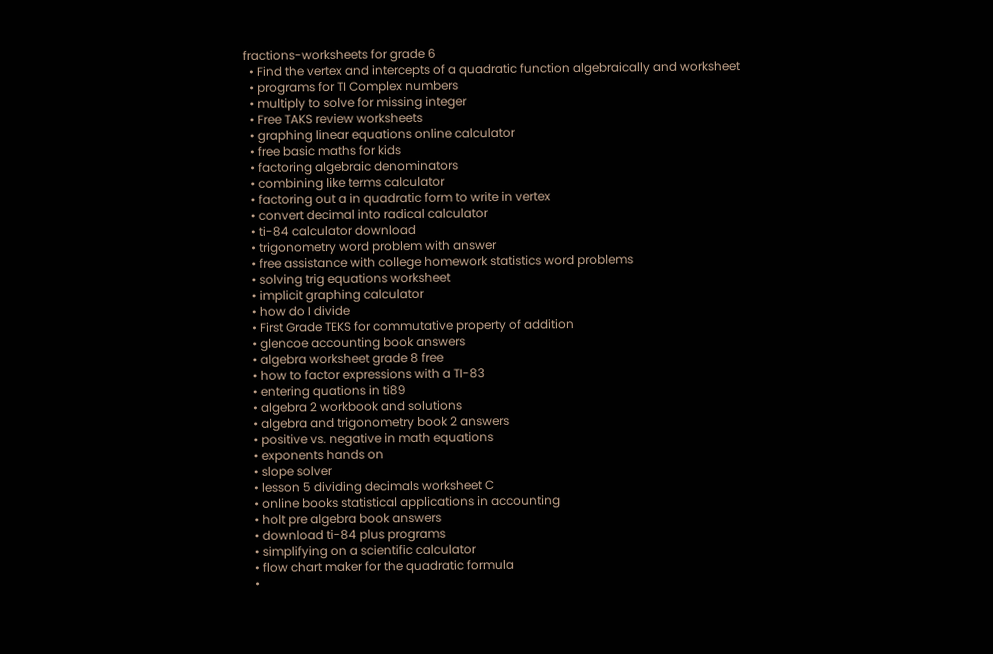fractions-worksheets for grade 6
  • Find the vertex and intercepts of a quadratic function algebraically and worksheet
  • programs for TI Complex numbers
  • multiply to solve for missing integer
  • Free TAKS review worksheets
  • graphing linear equations online calculator
  • free basic maths for kids
  • factoring algebraic denominators
  • combining like terms calculator
  • factoring out a in quadratic form to write in vertex
  • convert decimal into radical calculator
  • ti-84 calculator download
  • trigonometry word problem with answer
  • free assistance with college homework statistics word problems
  • solving trig equations worksheet
  • implicit graphing calculator
  • how do I divide
  • First Grade TEKS for commutative property of addition
  • glencoe accounting book answers
  • algebra worksheet grade 8 free
  • how to factor expressions with a TI-83
  • entering quations in ti89
  • algebra 2 workbook and solutions
  • algebra and trigonometry book 2 answers
  • positive vs. negative in math equations
  • exponents hands on
  • slope solver
  • lesson 5 dividing decimals worksheet C
  • online books statistical applications in accounting
  • holt pre algebra book answers
  • download ti-84 plus programs
  • simplifying on a scientific calculator
  • flow chart maker for the quadratic formula
  •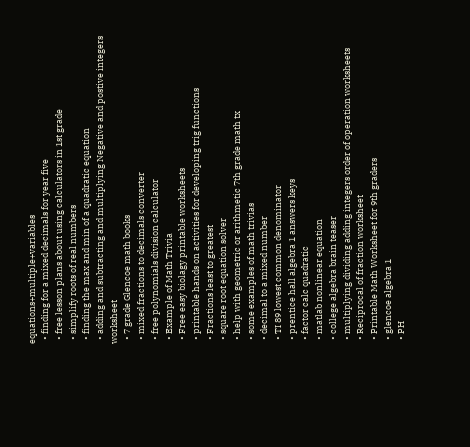equations+multiple+variables
  • finding for a mixed decimals for year five
  • free lesson plans about using calculators in 1st grade
  • simplify roots of real numbers
  • finding the max and min of a quadratic equation
  • adding and subtracting and multiplying Negative and postive integers worksheet
  • 7 grade Glencoe math books
  • mixed fractions to decimals converter
  • free polynomials division calculator
  • Example of Math Trivia
  • Free easy biolagy printable worksheets
  • printable hands on activities for developing trig functions
  • Fractions least to greatest
  • square root equation solver
  • help with geometric or arithmetic 7th grade math tx
  • some examples of math trivias
  • decimal to a mixed number
  • TI 89 lowest common denominator
  • prentice hall algebra 1 answers keys
  • factor calc quadratic
  • matlab nonlinear equation
  • college algebra brain teaser
  • multiplying dividing adding integers order of operation worksheets
  • Reciprocal of fraction worksheet
  • Printable Math Worksheet for 9th graders
  • glencoe algebra 1
  • PH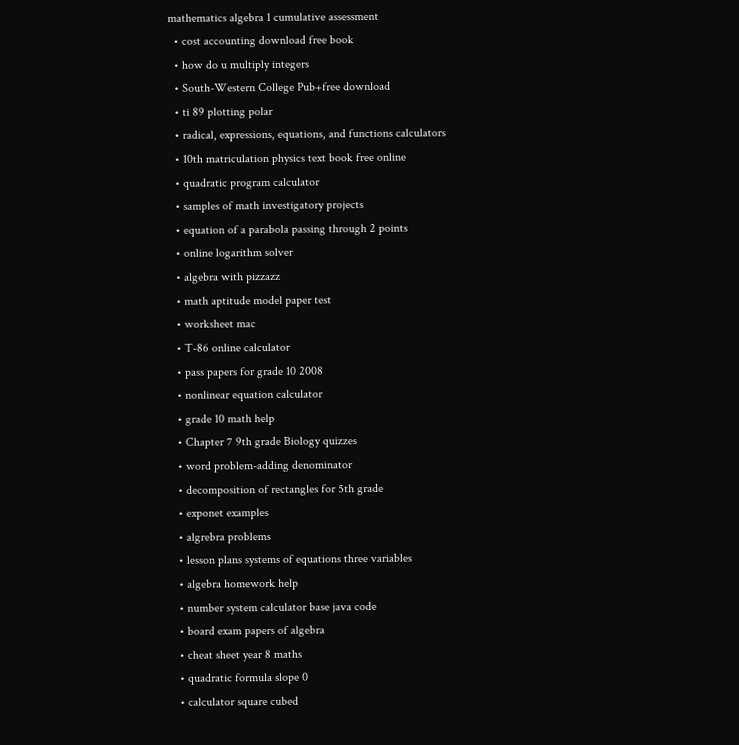mathematics algebra 1 cumulative assessment
  • cost accounting download free book
  • how do u multiply integers
  • South-Western College Pub+free download
  • ti 89 plotting polar
  • radical, expressions, equations, and functions calculators
  • 10th matriculation physics text book free online
  • quadratic program calculator
  • samples of math investigatory projects
  • equation of a parabola passing through 2 points
  • online logarithm solver
  • algebra with pizzazz
  • math aptitude model paper test
  • worksheet mac
  • T-86 online calculator
  • pass papers for grade 10 2008
  • nonlinear equation calculator
  • grade 10 math help
  • Chapter 7 9th grade Biology quizzes
  • word problem-adding denominator
  • decomposition of rectangles for 5th grade
  • exponet examples
  • algrebra problems
  • lesson plans systems of equations three variables
  • algebra homework help
  • number system calculator base java code
  • board exam papers of algebra
  • cheat sheet year 8 maths
  • quadratic formula slope 0
  • calculator square cubed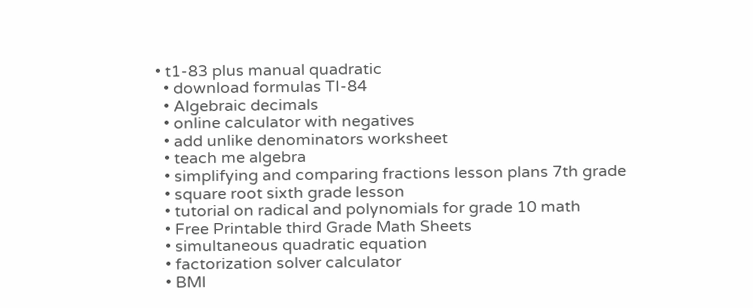• t1-83 plus manual quadratic
  • download formulas TI-84
  • Algebraic decimals
  • online calculator with negatives
  • add unlike denominators worksheet
  • teach me algebra
  • simplifying and comparing fractions lesson plans 7th grade
  • square root sixth grade lesson
  • tutorial on radical and polynomials for grade 10 math
  • Free Printable third Grade Math Sheets
  • simultaneous quadratic equation
  • factorization solver calculator
  • BMI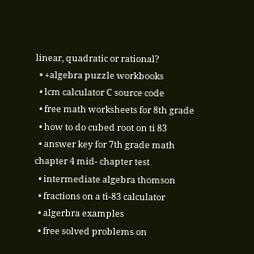linear, quadratic or rational?
  • +algebra puzzle workbooks
  • lcm calculator C source code
  • free math worksheets for 8th grade
  • how to do cubed root on ti 83
  • answer key for 7th grade math chapter 4 mid- chapter test
  • intermediate algebra thomson
  • fractions on a ti-83 calculator
  • algerbra examples
  • free solved problems on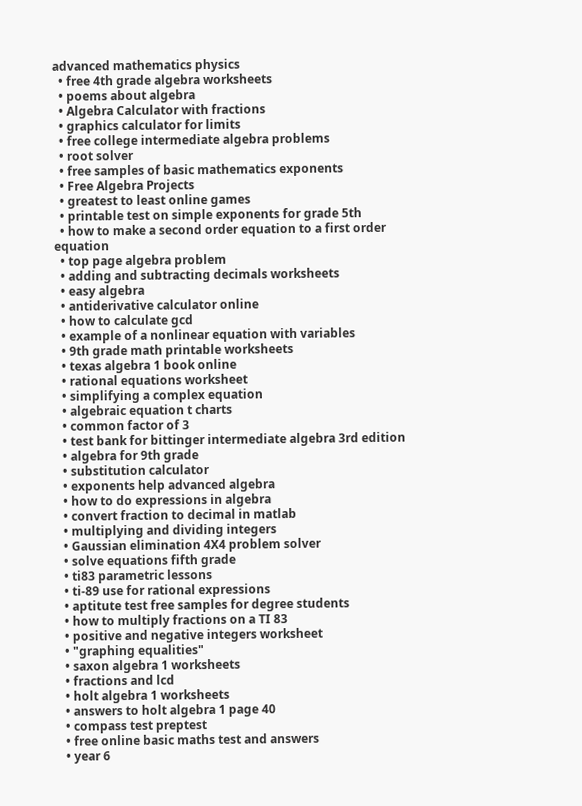advanced mathematics physics
  • free 4th grade algebra worksheets
  • poems about algebra
  • Algebra Calculator with fractions
  • graphics calculator for limits
  • free college intermediate algebra problems
  • root solver
  • free samples of basic mathematics exponents
  • Free Algebra Projects
  • greatest to least online games
  • printable test on simple exponents for grade 5th
  • how to make a second order equation to a first order equation
  • top page algebra problem
  • adding and subtracting decimals worksheets
  • easy algebra
  • antiderivative calculator online
  • how to calculate gcd
  • example of a nonlinear equation with variables
  • 9th grade math printable worksheets
  • texas algebra 1 book online
  • rational equations worksheet
  • simplifying a complex equation
  • algebraic equation t charts
  • common factor of 3
  • test bank for bittinger intermediate algebra 3rd edition
  • algebra for 9th grade
  • substitution calculator
  • exponents help advanced algebra
  • how to do expressions in algebra
  • convert fraction to decimal in matlab
  • multiplying and dividing integers
  • Gaussian elimination 4X4 problem solver
  • solve equations fifth grade
  • ti83 parametric lessons
  • ti-89 use for rational expressions
  • aptitute test free samples for degree students
  • how to multiply fractions on a TI 83
  • positive and negative integers worksheet
  • "graphing equalities"
  • saxon algebra 1 worksheets
  • fractions and lcd
  • holt algebra 1 worksheets
  • answers to holt algebra 1 page 40
  • compass test preptest
  • free online basic maths test and answers
  • year 6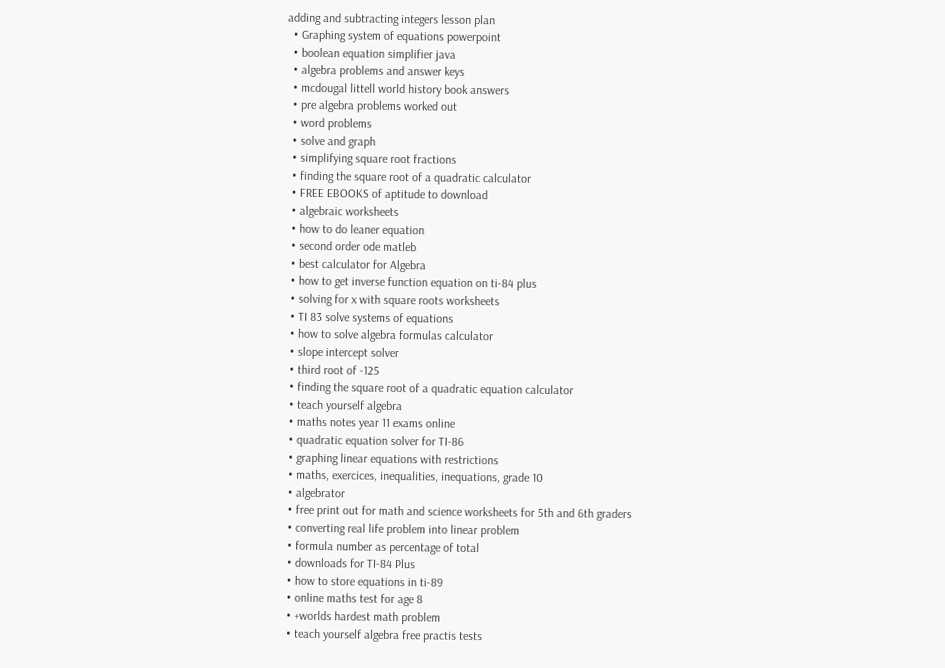adding and subtracting integers lesson plan
  • Graphing system of equations powerpoint
  • boolean equation simplifier java
  • algebra problems and answer keys
  • mcdougal littell world history book answers
  • pre algebra problems worked out
  • word problems
  • solve and graph
  • simplifying square root fractions
  • finding the square root of a quadratic calculator
  • FREE EBOOKS of aptitude to download
  • algebraic worksheets
  • how to do leaner equation
  • second order ode matleb
  • best calculator for Algebra
  • how to get inverse function equation on ti-84 plus
  • solving for x with square roots worksheets
  • TI 83 solve systems of equations
  • how to solve algebra formulas calculator
  • slope intercept solver
  • third root of -125
  • finding the square root of a quadratic equation calculator
  • teach yourself algebra
  • maths notes year 11 exams online
  • quadratic equation solver for TI-86
  • graphing linear equations with restrictions
  • maths, exercices, inequalities, inequations, grade 10
  • algebrator
  • free print out for math and science worksheets for 5th and 6th graders
  • converting real life problem into linear problem
  • formula number as percentage of total
  • downloads for TI-84 Plus
  • how to store equations in ti-89
  • online maths test for age 8
  • +worlds hardest math problem
  • teach yourself algebra free practis tests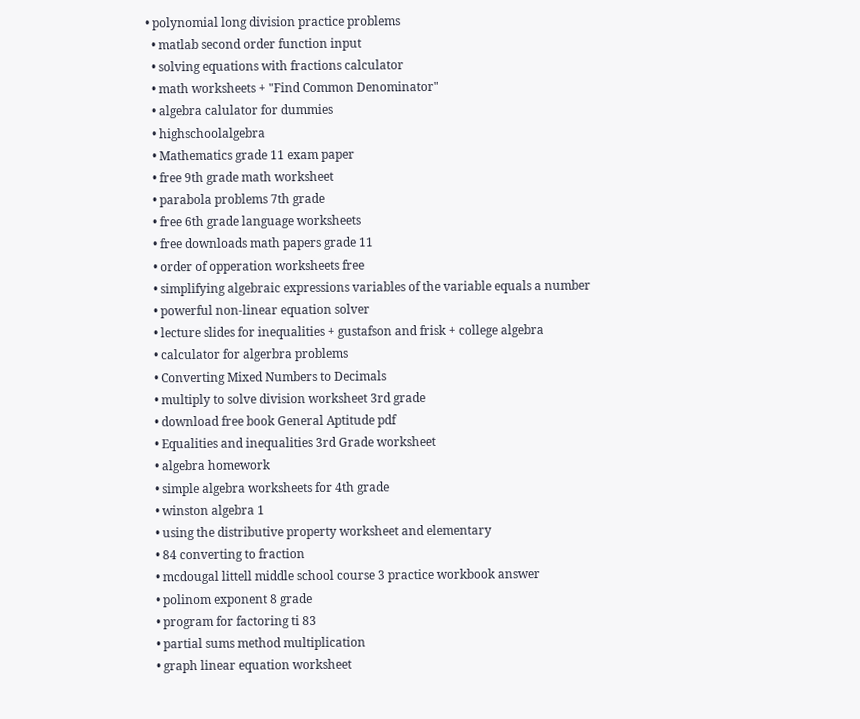• polynomial long division practice problems
  • matlab second order function input
  • solving equations with fractions calculator
  • math worksheets + "Find Common Denominator"
  • algebra calulator for dummies
  • highschoolalgebra
  • Mathematics grade 11 exam paper
  • free 9th grade math worksheet
  • parabola problems 7th grade
  • free 6th grade language worksheets
  • free downloads math papers grade 11
  • order of opperation worksheets free
  • simplifying algebraic expressions variables of the variable equals a number
  • powerful non-linear equation solver
  • lecture slides for inequalities + gustafson and frisk + college algebra
  • calculator for algerbra problems
  • Converting Mixed Numbers to Decimals
  • multiply to solve division worksheet 3rd grade
  • download free book General Aptitude pdf
  • Equalities and inequalities 3rd Grade worksheet
  • algebra homework
  • simple algebra worksheets for 4th grade
  • winston algebra 1
  • using the distributive property worksheet and elementary
  • 84 converting to fraction
  • mcdougal littell middle school course 3 practice workbook answer
  • polinom exponent 8 grade
  • program for factoring ti 83
  • partial sums method multiplication
  • graph linear equation worksheet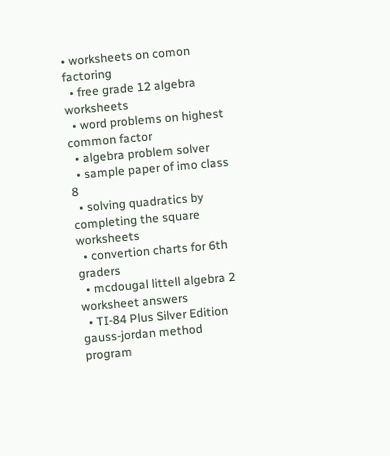• worksheets on comon factoring
  • free grade 12 algebra worksheets
  • word problems on highest common factor
  • algebra problem solver
  • sample paper of imo class 8
  • solving quadratics by completing the square worksheets
  • convertion charts for 6th graders
  • mcdougal littell algebra 2 worksheet answers
  • TI-84 Plus Silver Edition gauss-jordan method program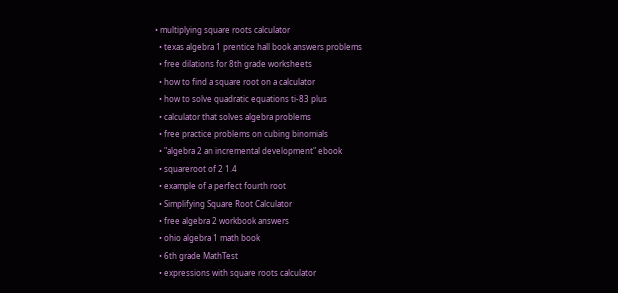• multiplying square roots calculator
  • texas algebra 1 prentice hall book answers problems
  • free dilations for 8th grade worksheets
  • how to find a square root on a calculator
  • how to solve quadratic equations ti-83 plus
  • calculator that solves algebra problems
  • free practice problems on cubing binomials
  • "algebra 2 an incremental development" ebook
  • squareroot of 2 1.4
  • example of a perfect fourth root
  • Simplifying Square Root Calculator
  • free algebra 2 workbook answers
  • ohio algebra 1 math book
  • 6th grade MathTest
  • expressions with square roots calculator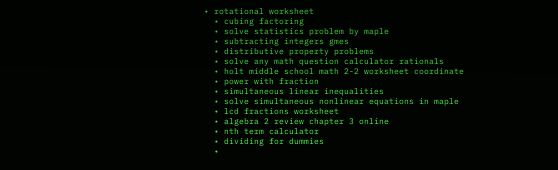• rotational worksheet
  • cubing factoring
  • solve statistics problem by maple
  • subtracting integers gmes
  • distributive property problems
  • solve any math question calculator rationals
  • holt middle school math 2-2 worksheet coordinate
  • power with fraction
  • simultaneous linear inequalities
  • solve simultaneous nonlinear equations in maple
  • lcd fractions worksheet
  • algebra 2 review chapter 3 online
  • nth term calculator
  • dividing for dummies
  •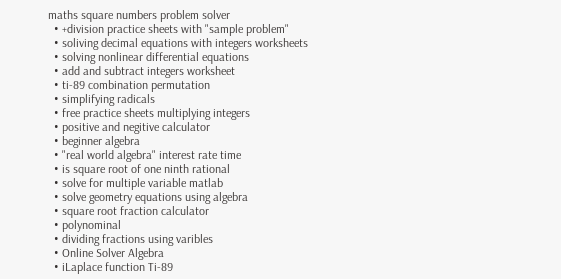maths square numbers problem solver
  • +division practice sheets with "sample problem"
  • soliving decimal equations with integers worksheets
  • solving nonlinear differential equations
  • add and subtract integers worksheet
  • ti-89 combination permutation
  • simplifying radicals
  • free practice sheets multiplying integers
  • positive and negitive calculator
  • beginner algebra
  • "real world algebra" interest rate time
  • is square root of one ninth rational
  • solve for multiple variable matlab
  • solve geometry equations using algebra
  • square root fraction calculator
  • polynominal
  • dividing fractions using varibles
  • Online Solver Algebra
  • iLaplace function Ti-89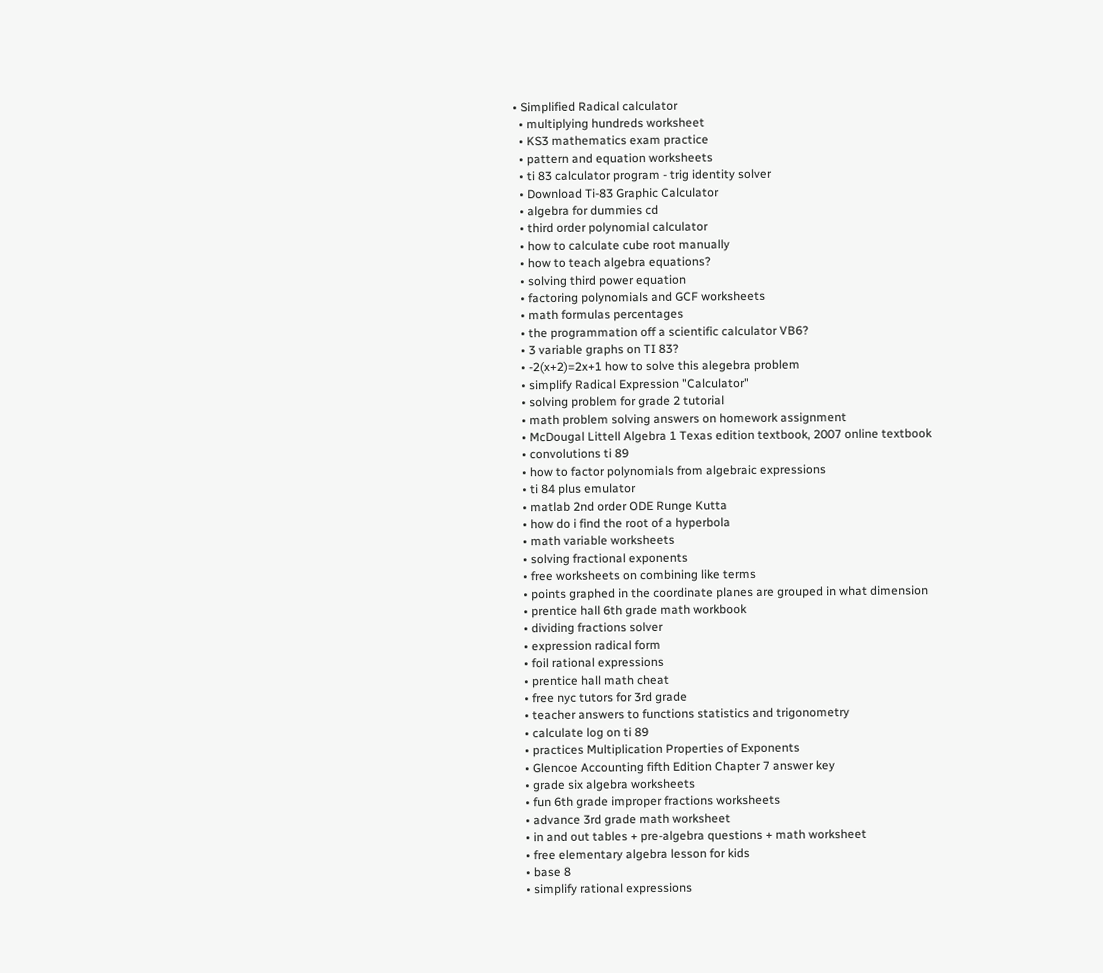• Simplified Radical calculator
  • multiplying hundreds worksheet
  • KS3 mathematics exam practice
  • pattern and equation worksheets
  • ti 83 calculator program - trig identity solver
  • Download Ti-83 Graphic Calculator
  • algebra for dummies cd
  • third order polynomial calculator
  • how to calculate cube root manually
  • how to teach algebra equations?
  • solving third power equation
  • factoring polynomials and GCF worksheets
  • math formulas percentages
  • the programmation off a scientific calculator VB6?
  • 3 variable graphs on TI 83?
  • -2(x+2)=2x+1 how to solve this alegebra problem
  • simplify Radical Expression "Calculator"
  • solving problem for grade 2 tutorial
  • math problem solving answers on homework assignment
  • McDougal Littell Algebra 1 Texas edition textbook, 2007 online textbook
  • convolutions ti 89
  • how to factor polynomials from algebraic expressions
  • ti 84 plus emulator
  • matlab 2nd order ODE Runge Kutta
  • how do i find the root of a hyperbola
  • math variable worksheets
  • solving fractional exponents
  • free worksheets on combining like terms
  • points graphed in the coordinate planes are grouped in what dimension
  • prentice hall 6th grade math workbook
  • dividing fractions solver
  • expression radical form
  • foil rational expressions
  • prentice hall math cheat
  • free nyc tutors for 3rd grade
  • teacher answers to functions statistics and trigonometry
  • calculate log on ti 89
  • practices Multiplication Properties of Exponents
  • Glencoe Accounting fifth Edition Chapter 7 answer key
  • grade six algebra worksheets
  • fun 6th grade improper fractions worksheets
  • advance 3rd grade math worksheet
  • in and out tables + pre-algebra questions + math worksheet
  • free elementary algebra lesson for kids
  • base 8
  • simplify rational expressions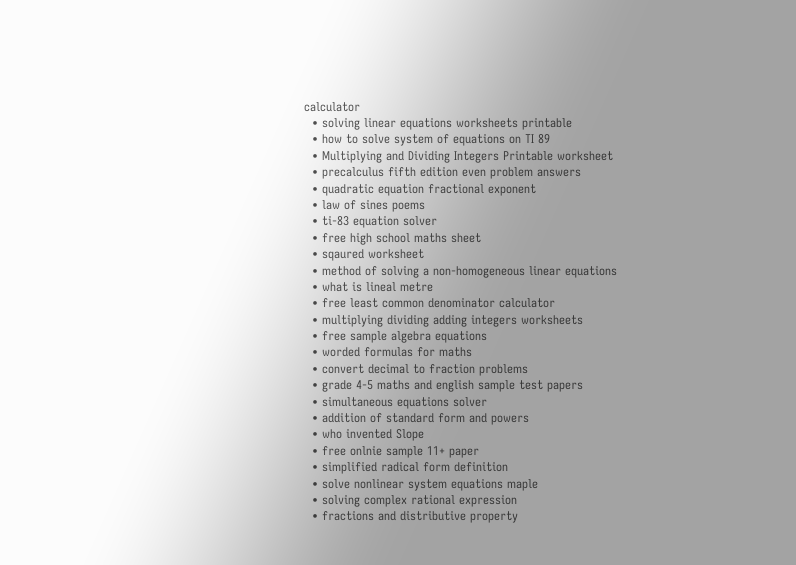calculator
  • solving linear equations worksheets printable
  • how to solve system of equations on TI 89
  • Multiplying and Dividing Integers Printable worksheet
  • precalculus fifth edition even problem answers
  • quadratic equation fractional exponent
  • law of sines poems
  • ti-83 equation solver
  • free high school maths sheet
  • sqaured worksheet
  • method of solving a non-homogeneous linear equations
  • what is lineal metre
  • free least common denominator calculator
  • multiplying dividing adding integers worksheets
  • free sample algebra equations
  • worded formulas for maths
  • convert decimal to fraction problems
  • grade 4-5 maths and english sample test papers
  • simultaneous equations solver
  • addition of standard form and powers
  • who invented Slope
  • free onlnie sample 11+ paper
  • simplified radical form definition
  • solve nonlinear system equations maple
  • solving complex rational expression
  • fractions and distributive property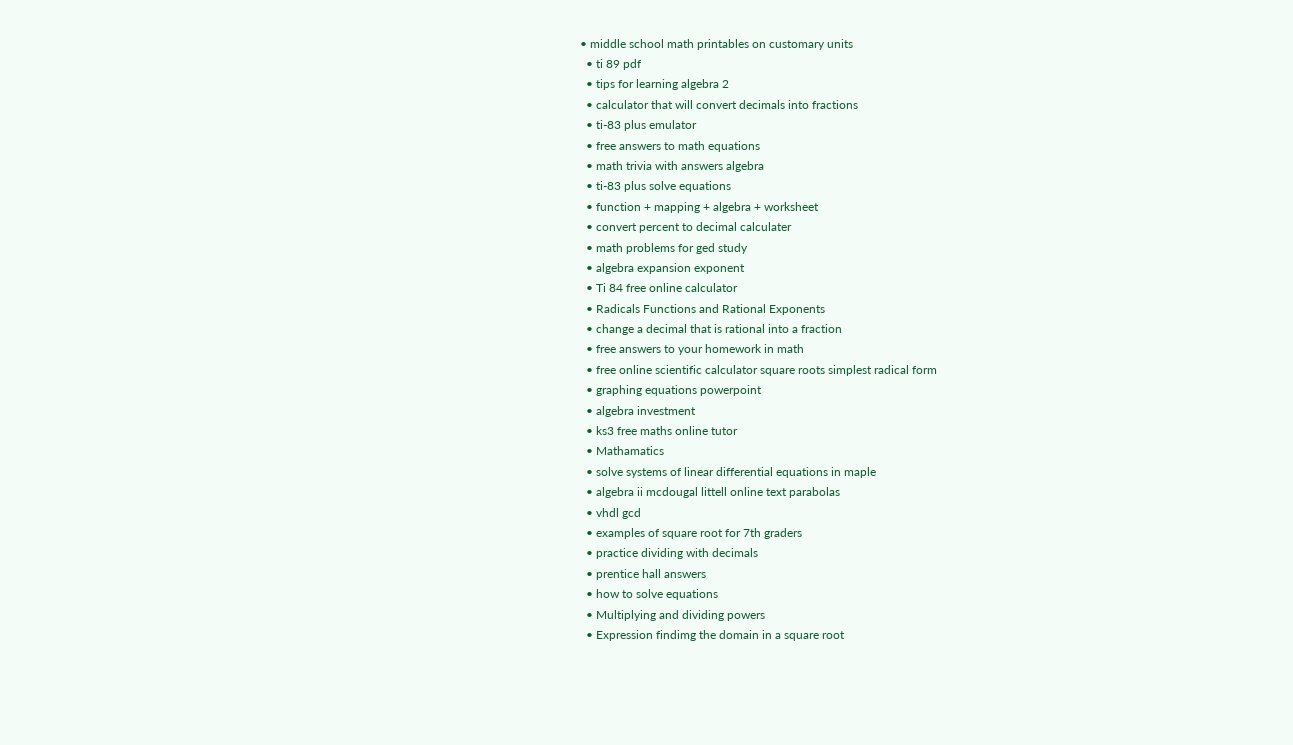• middle school math printables on customary units
  • ti 89 pdf
  • tips for learning algebra 2
  • calculator that will convert decimals into fractions
  • ti-83 plus emulator
  • free answers to math equations
  • math trivia with answers algebra
  • ti-83 plus solve equations
  • function + mapping + algebra + worksheet
  • convert percent to decimal calculater
  • math problems for ged study
  • algebra expansion exponent
  • Ti 84 free online calculator
  • Radicals Functions and Rational Exponents
  • change a decimal that is rational into a fraction
  • free answers to your homework in math
  • free online scientific calculator square roots simplest radical form
  • graphing equations powerpoint
  • algebra investment
  • ks3 free maths online tutor
  • Mathamatics
  • solve systems of linear differential equations in maple
  • algebra ii mcdougal littell online text parabolas
  • vhdl gcd
  • examples of square root for 7th graders
  • practice dividing with decimals
  • prentice hall answers
  • how to solve equations
  • Multiplying and dividing powers
  • Expression findimg the domain in a square root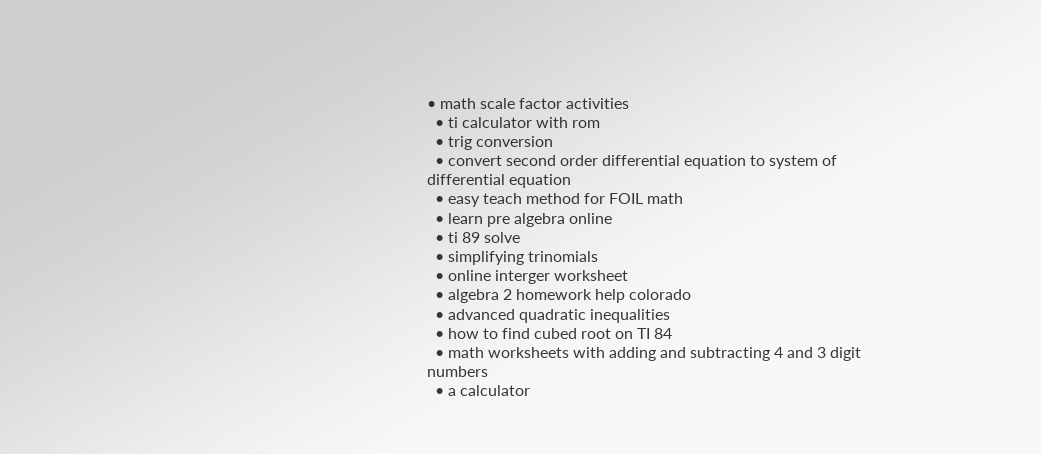• math scale factor activities
  • ti calculator with rom
  • trig conversion
  • convert second order differential equation to system of differential equation
  • easy teach method for FOIL math
  • learn pre algebra online
  • ti 89 solve
  • simplifying trinomials
  • online interger worksheet
  • algebra 2 homework help colorado
  • advanced quadratic inequalities
  • how to find cubed root on TI 84
  • math worksheets with adding and subtracting 4 and 3 digit numbers
  • a calculator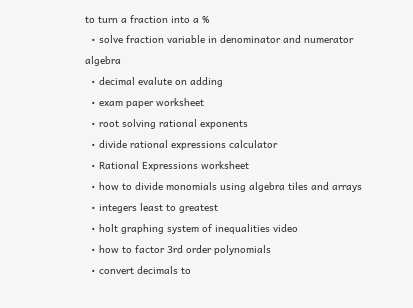to turn a fraction into a %
  • solve fraction variable in denominator and numerator algebra
  • decimal evalute on adding
  • exam paper worksheet
  • root solving rational exponents
  • divide rational expressions calculator
  • Rational Expressions worksheet
  • how to divide monomials using algebra tiles and arrays
  • integers least to greatest
  • holt graphing system of inequalities video
  • how to factor 3rd order polynomials
  • convert decimals to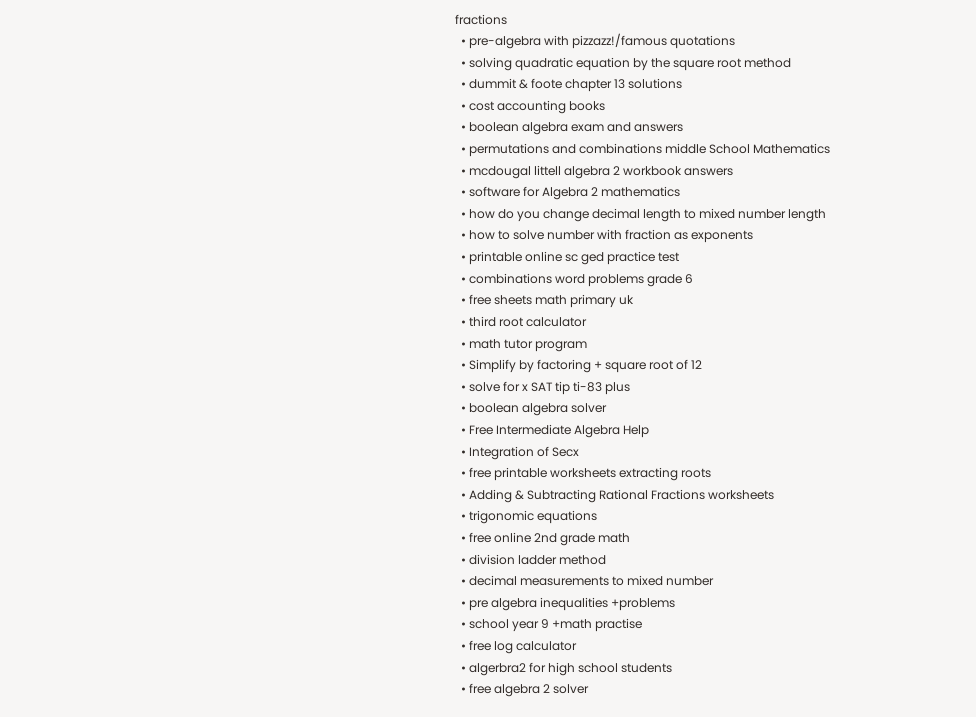fractions
  • pre-algebra with pizzazz!/famous quotations
  • solving quadratic equation by the square root method
  • dummit & foote chapter 13 solutions
  • cost accounting books
  • boolean algebra exam and answers
  • permutations and combinations middle School Mathematics
  • mcdougal littell algebra 2 workbook answers
  • software for Algebra 2 mathematics
  • how do you change decimal length to mixed number length
  • how to solve number with fraction as exponents
  • printable online sc ged practice test
  • combinations word problems grade 6
  • free sheets math primary uk
  • third root calculator
  • math tutor program
  • Simplify by factoring + square root of 12
  • solve for x SAT tip ti-83 plus
  • boolean algebra solver
  • Free Intermediate Algebra Help
  • Integration of Secx
  • free printable worksheets extracting roots
  • Adding & Subtracting Rational Fractions worksheets
  • trigonomic equations
  • free online 2nd grade math
  • division ladder method
  • decimal measurements to mixed number
  • pre algebra inequalities +problems
  • school year 9 +math practise
  • free log calculator
  • algerbra2 for high school students
  • free algebra 2 solver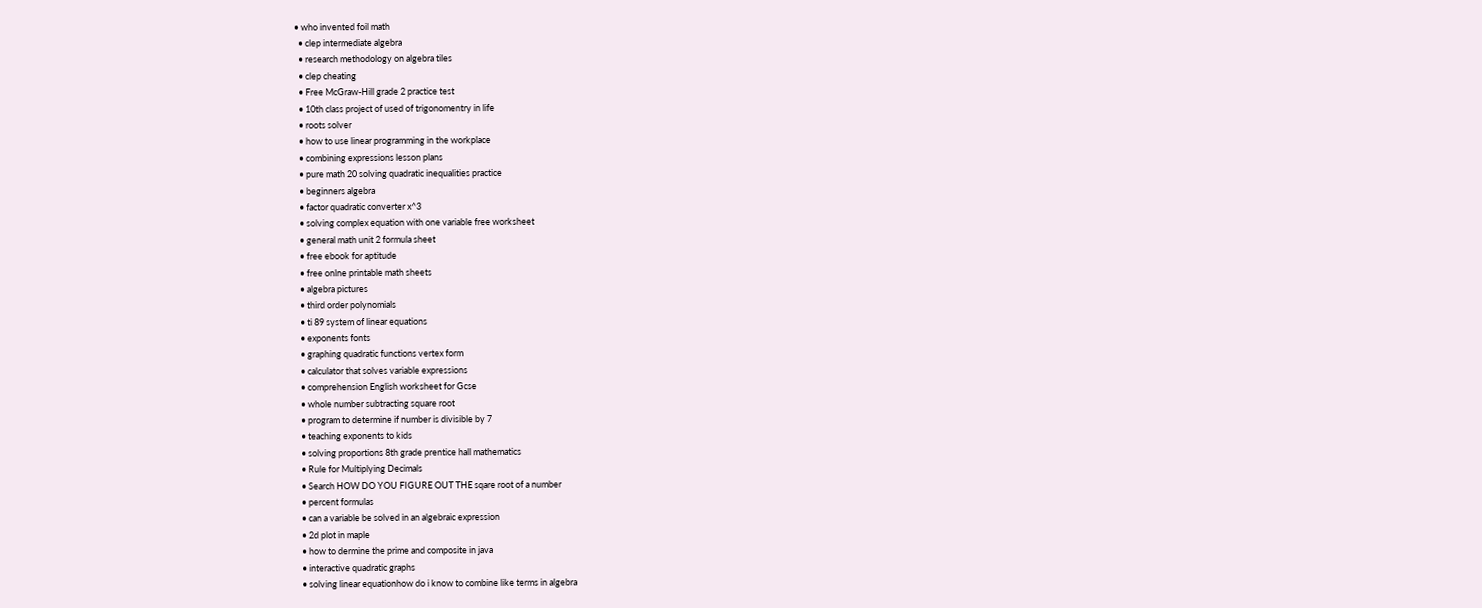• who invented foil math
  • clep intermediate algebra
  • research methodology on algebra tiles
  • clep cheating
  • Free McGraw-Hill grade 2 practice test
  • 10th class project of used of trigonomentry in life
  • roots solver
  • how to use linear programming in the workplace
  • combining expressions lesson plans
  • pure math 20 solving quadratic inequalities practice
  • beginners algebra
  • factor quadratic converter x^3
  • solving complex equation with one variable free worksheet
  • general math unit 2 formula sheet
  • free ebook for aptitude
  • free onlne printable math sheets
  • algebra pictures
  • third order polynomials
  • ti 89 system of linear equations
  • exponents fonts
  • graphing quadratic functions vertex form
  • calculator that solves variable expressions
  • comprehension English worksheet for Gcse
  • whole number subtracting square root
  • program to determine if number is divisible by 7
  • teaching exponents to kids
  • solving proportions 8th grade prentice hall mathematics
  • Rule for Multiplying Decimals
  • Search HOW DO YOU FIGURE OUT THE sqare root of a number
  • percent formulas
  • can a variable be solved in an algebraic expression
  • 2d plot in maple
  • how to dermine the prime and composite in java
  • interactive quadratic graphs
  • solving linear equationhow do i know to combine like terms in algebra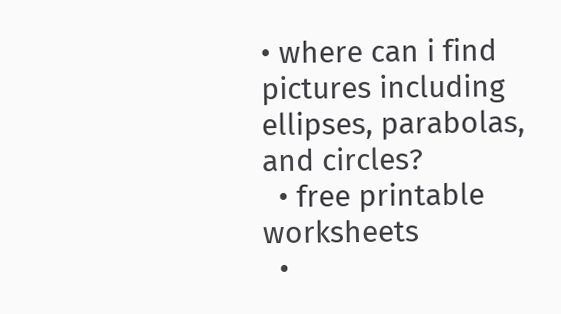• where can i find pictures including ellipses, parabolas, and circles?
  • free printable worksheets
  •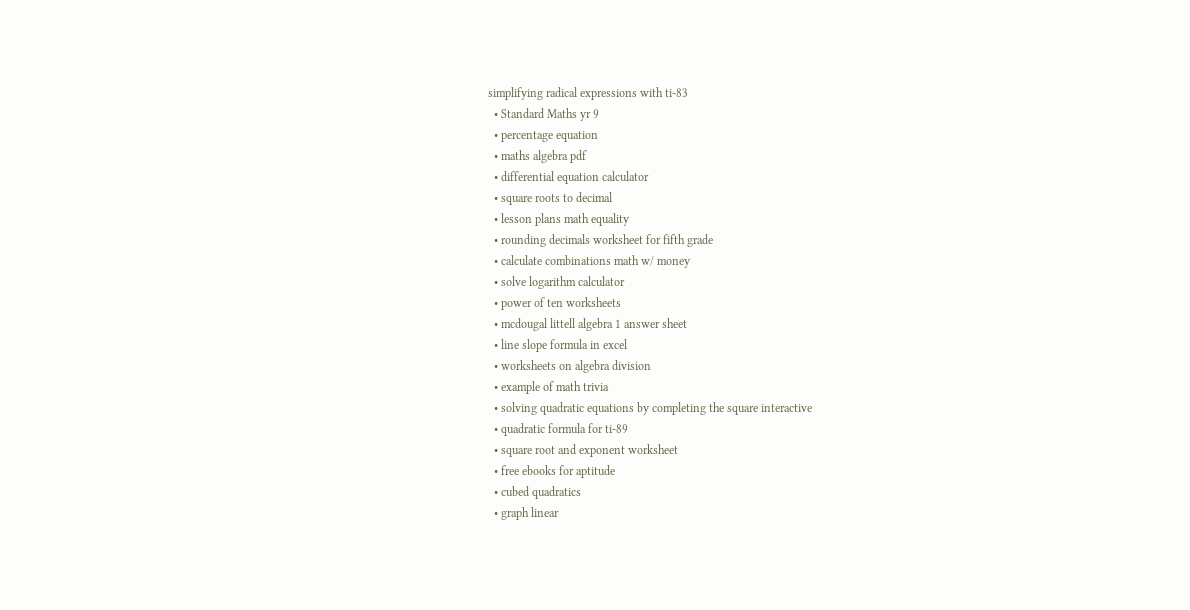simplifying radical expressions with ti-83
  • Standard Maths yr 9
  • percentage equation
  • maths algebra pdf
  • differential equation calculator
  • square roots to decimal
  • lesson plans math equality
  • rounding decimals worksheet for fifth grade
  • calculate combinations math w/ money
  • solve logarithm calculator
  • power of ten worksheets
  • mcdougal littell algebra 1 answer sheet
  • line slope formula in excel
  • worksheets on algebra division
  • example of math trivia
  • solving quadratic equations by completing the square interactive
  • quadratic formula for ti-89
  • square root and exponent worksheet
  • free ebooks for aptitude
  • cubed quadratics
  • graph linear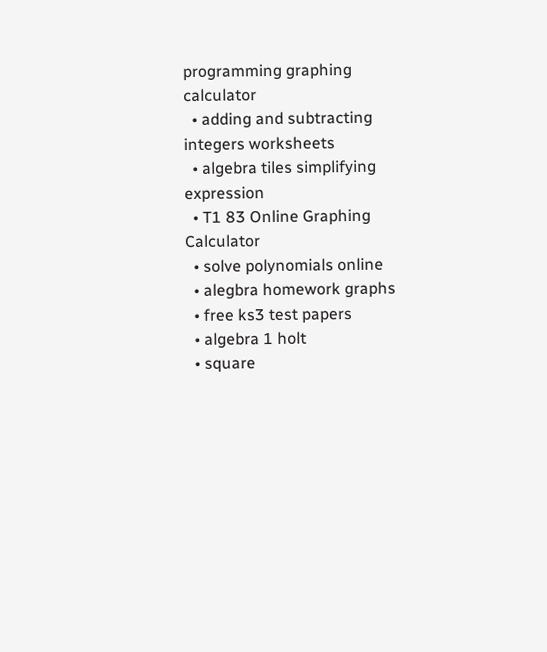programming graphing calculator
  • adding and subtracting integers worksheets
  • algebra tiles simplifying expression
  • T1 83 Online Graphing Calculator
  • solve polynomials online
  • alegbra homework graphs
  • free ks3 test papers
  • algebra 1 holt
  • square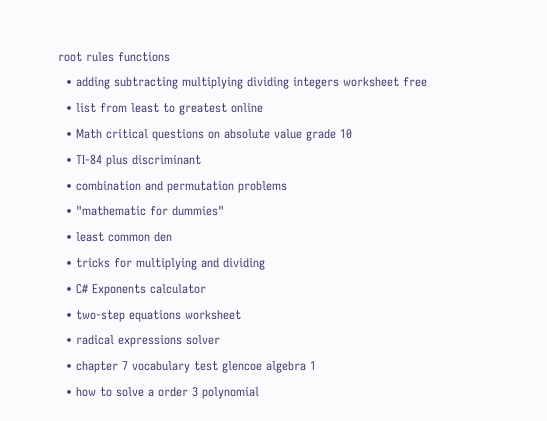root rules functions
  • adding subtracting multiplying dividing integers worksheet free
  • list from least to greatest online
  • Math critical questions on absolute value grade 10
  • TI-84 plus discriminant
  • combination and permutation problems
  • "mathematic for dummies"
  • least common den
  • tricks for multiplying and dividing
  • C# Exponents calculator
  • two-step equations worksheet
  • radical expressions solver
  • chapter 7 vocabulary test glencoe algebra 1
  • how to solve a order 3 polynomial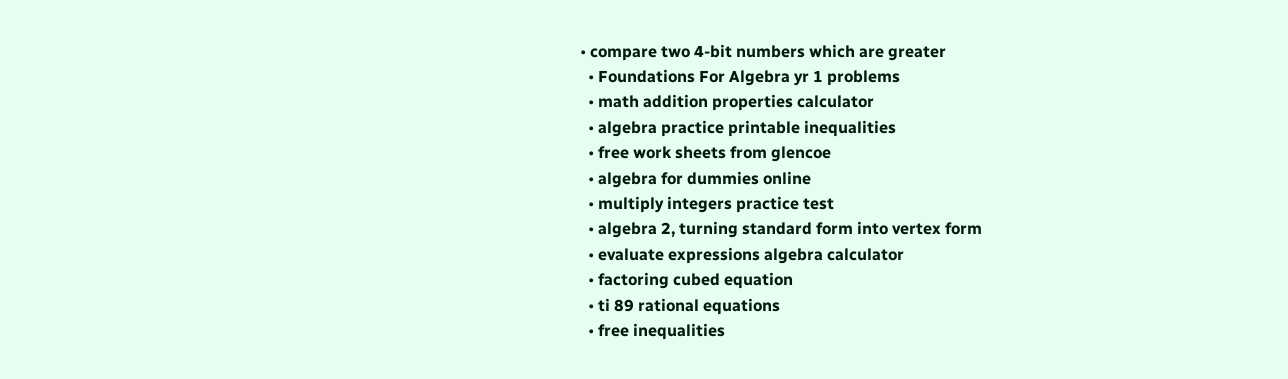• compare two 4-bit numbers which are greater
  • Foundations For Algebra yr 1 problems
  • math addition properties calculator
  • algebra practice printable inequalities
  • free work sheets from glencoe
  • algebra for dummies online
  • multiply integers practice test
  • algebra 2, turning standard form into vertex form
  • evaluate expressions algebra calculator
  • factoring cubed equation
  • ti 89 rational equations
  • free inequalities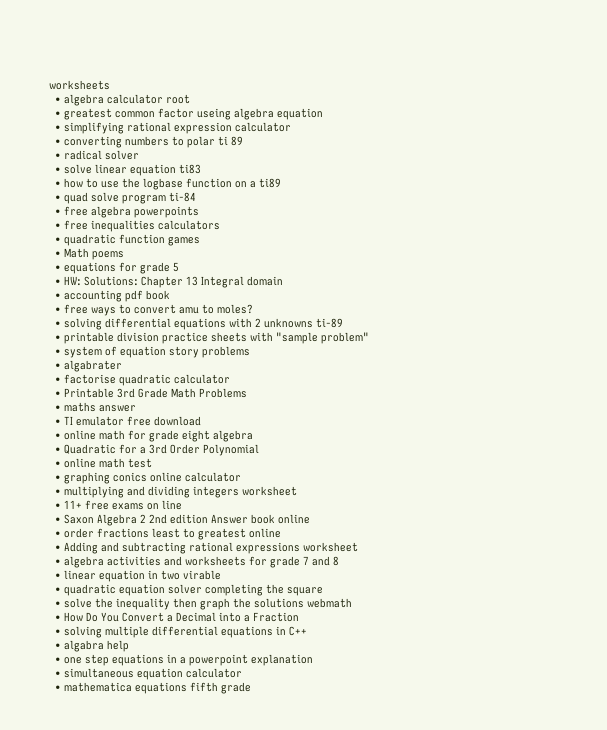worksheets
  • algebra calculator root
  • greatest common factor useing algebra equation
  • simplifying rational expression calculator
  • converting numbers to polar ti 89
  • radical solver
  • solve linear equation ti83
  • how to use the logbase function on a ti89
  • quad solve program ti-84
  • free algebra powerpoints
  • free inequalities calculators
  • quadratic function games
  • Math poems
  • equations for grade 5
  • HW: Solutions: Chapter 13 Integral domain
  • accounting pdf book
  • free ways to convert amu to moles?
  • solving differential equations with 2 unknowns ti-89
  • printable division practice sheets with "sample problem"
  • system of equation story problems
  • algabrater
  • factorise quadratic calculator
  • Printable 3rd Grade Math Problems
  • maths answer
  • TI emulator free download
  • online math for grade eight algebra
  • Quadratic for a 3rd Order Polynomial
  • online math test
  • graphing conics online calculator
  • multiplying and dividing integers worksheet
  • 11+ free exams on line
  • Saxon Algebra 2 2nd edition Answer book online
  • order fractions least to greatest online
  • Adding and subtracting rational expressions worksheet
  • algebra activities and worksheets for grade 7 and 8
  • linear equation in two virable
  • quadratic equation solver completing the square
  • solve the inequality then graph the solutions webmath
  • How Do You Convert a Decimal into a Fraction
  • solving multiple differential equations in C++
  • algabra help
  • one step equations in a powerpoint explanation
  • simultaneous equation calculator
  • mathematica equations fifth grade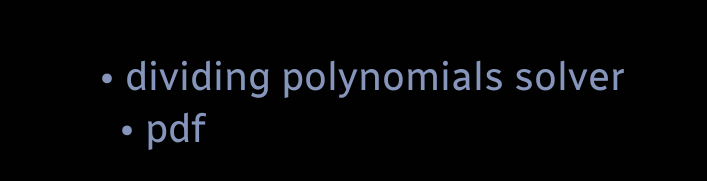• dividing polynomials solver
  • pdf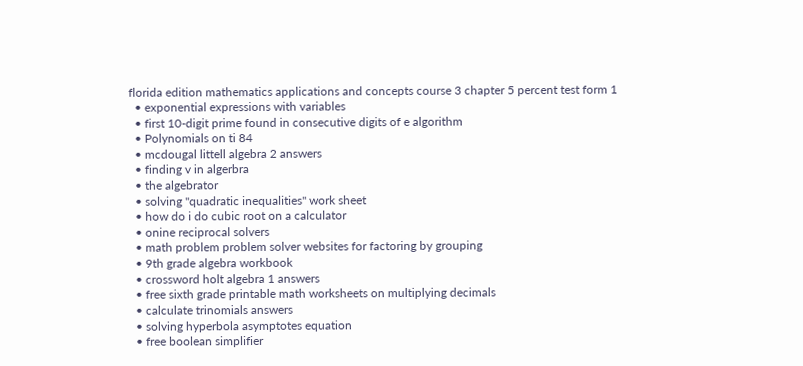florida edition mathematics applications and concepts course 3 chapter 5 percent test form 1
  • exponential expressions with variables
  • first 10-digit prime found in consecutive digits of e algorithm
  • Polynomials on ti 84
  • mcdougal littell algebra 2 answers
  • finding v in algerbra
  • the algebrator
  • solving "quadratic inequalities" work sheet
  • how do i do cubic root on a calculator
  • onine reciprocal solvers
  • math problem problem solver websites for factoring by grouping
  • 9th grade algebra workbook
  • crossword holt algebra 1 answers
  • free sixth grade printable math worksheets on multiplying decimals
  • calculate trinomials answers
  • solving hyperbola asymptotes equation
  • free boolean simplifier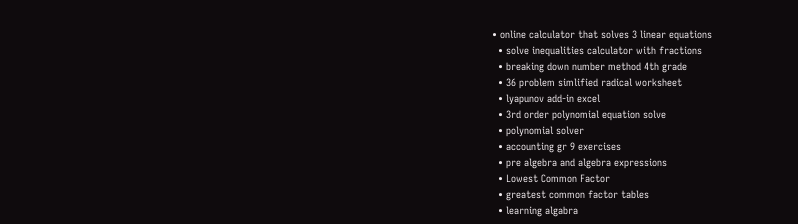• online calculator that solves 3 linear equations
  • solve inequalities calculator with fractions
  • breaking down number method 4th grade
  • 36 problem simlified radical worksheet
  • lyapunov add-in excel
  • 3rd order polynomial equation solve
  • polynomial solver
  • accounting gr 9 exercises
  • pre algebra and algebra expressions
  • Lowest Common Factor
  • greatest common factor tables
  • learning algabra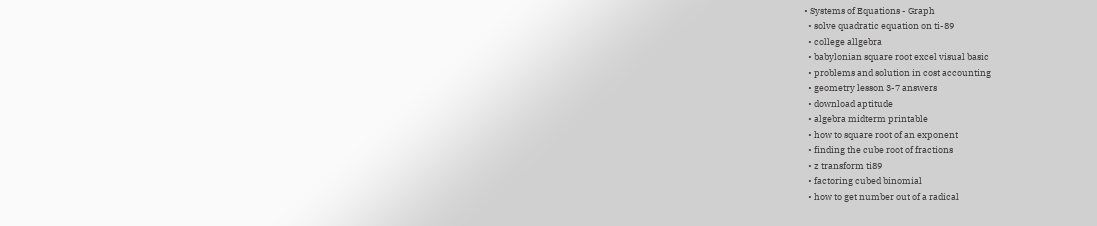• Systems of Equations - Graph
  • solve quadratic equation on ti-89
  • college allgebra
  • babylonian square root excel visual basic
  • problems and solution in cost accounting
  • geometry lesson 3-7 answers
  • download aptitude
  • algebra midterm printable
  • how to square root of an exponent
  • finding the cube root of fractions
  • z transform ti89
  • factoring cubed binomial
  • how to get number out of a radical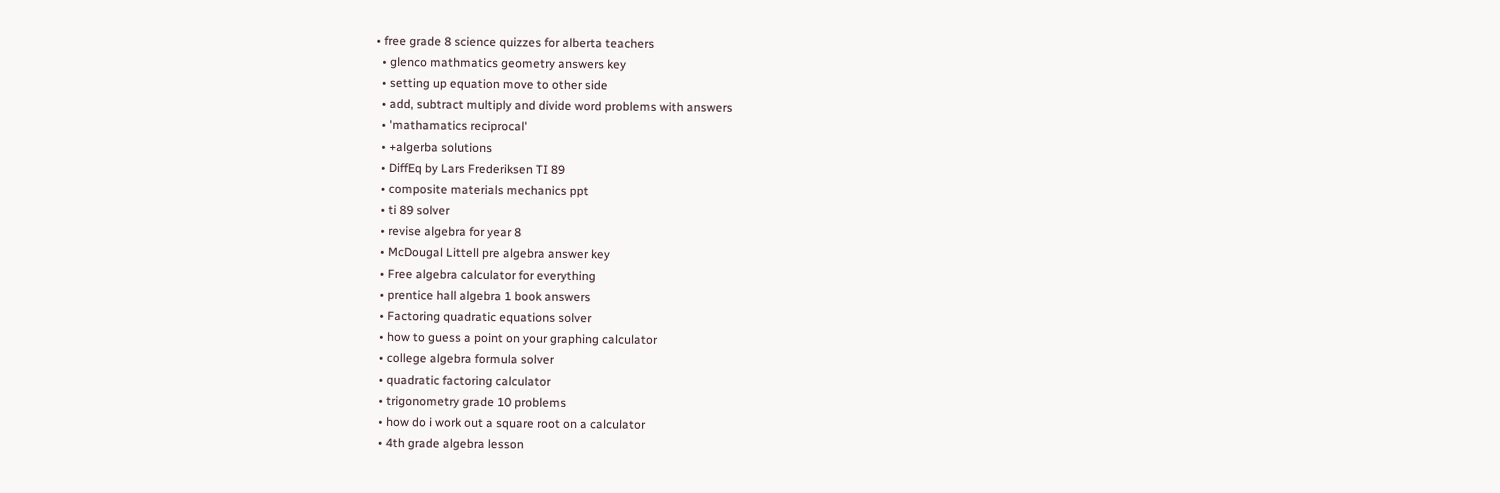• free grade 8 science quizzes for alberta teachers
  • glenco mathmatics geometry answers key
  • setting up equation move to other side
  • add, subtract multiply and divide word problems with answers
  • 'mathamatics reciprocal'
  • +algerba solutions
  • DiffEq by Lars Frederiksen TI 89
  • composite materials mechanics ppt
  • ti 89 solver
  • revise algebra for year 8
  • McDougal Littell pre algebra answer key
  • Free algebra calculator for everything
  • prentice hall algebra 1 book answers
  • Factoring quadratic equations solver
  • how to guess a point on your graphing calculator
  • college algebra formula solver
  • quadratic factoring calculator
  • trigonometry grade 10 problems
  • how do i work out a square root on a calculator
  • 4th grade algebra lesson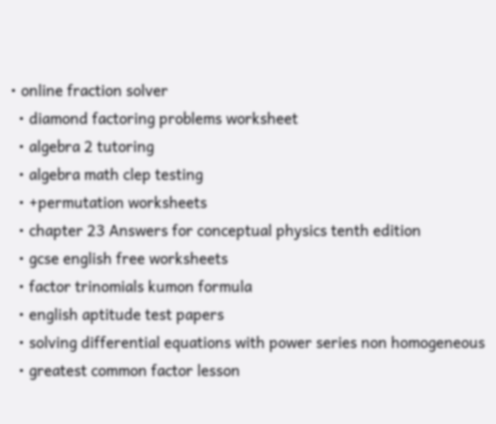• online fraction solver
  • diamond factoring problems worksheet
  • algebra 2 tutoring
  • algebra math clep testing
  • +permutation worksheets
  • chapter 23 Answers for conceptual physics tenth edition
  • gcse english free worksheets
  • factor trinomials kumon formula
  • english aptitude test papers
  • solving differential equations with power series non homogeneous
  • greatest common factor lesson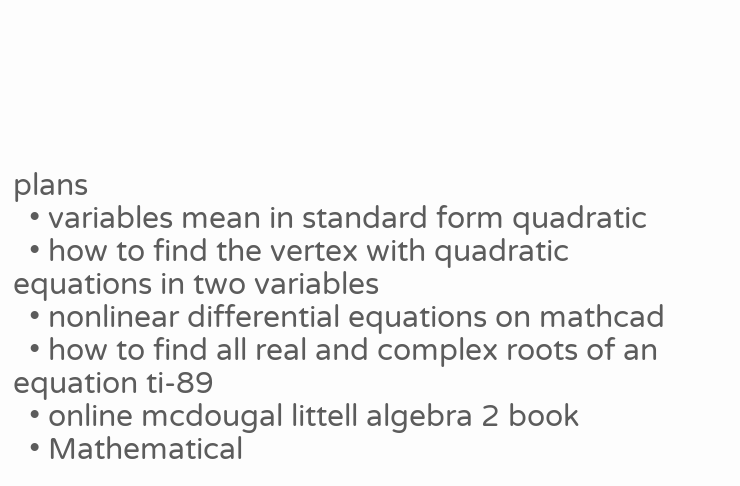plans
  • variables mean in standard form quadratic
  • how to find the vertex with quadratic equations in two variables
  • nonlinear differential equations on mathcad
  • how to find all real and complex roots of an equation ti-89
  • online mcdougal littell algebra 2 book
  • Mathematical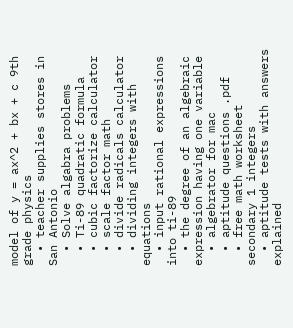model of y = ax^2 + bx + c 9th grade physics
  • teacher supplies stores in San Antonio
  • Solve algabra problems
  • Ti-89 quadratic formula
  • cubic factorize calculator
  • scale factor math
  • divide radicals calculator
  • dividing integers with equations
  • input rational expressions into ti-89
  • the degree of an algebraic expression having one variable
  • algebrator for mac
  • aptitude questions .pdf
  • free math worksheet secondary 1 integers
  • aptitude tests with answers explained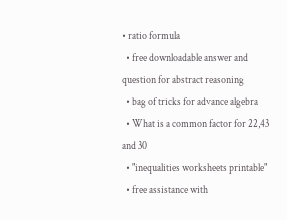• ratio formula
  • free downloadable answer and question for abstract reasoning
  • bag of tricks for advance algebra
  • What is a common factor for 22,43 and 30
  • "inequalities worksheets printable"
  • free assistance with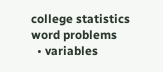college statistics word problems
  • variables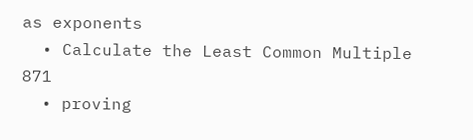as exponents
  • Calculate the Least Common Multiple 871
  • proving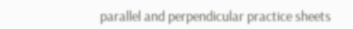parallel and perpendicular practice sheets